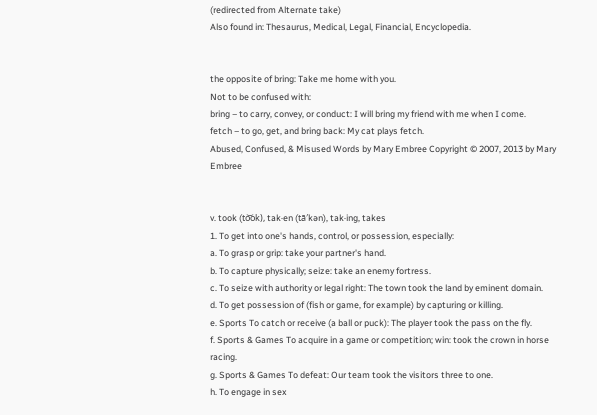(redirected from Alternate take)
Also found in: Thesaurus, Medical, Legal, Financial, Encyclopedia.


the opposite of bring: Take me home with you.
Not to be confused with:
bring – to carry, convey, or conduct: I will bring my friend with me when I come.
fetch – to go, get, and bring back: My cat plays fetch.
Abused, Confused, & Misused Words by Mary Embree Copyright © 2007, 2013 by Mary Embree


v. took (to͝ok), tak·en (tā′kən), tak·ing, takes
1. To get into one's hands, control, or possession, especially:
a. To grasp or grip: take your partner's hand.
b. To capture physically; seize: take an enemy fortress.
c. To seize with authority or legal right: The town took the land by eminent domain.
d. To get possession of (fish or game, for example) by capturing or killing.
e. Sports To catch or receive (a ball or puck): The player took the pass on the fly.
f. Sports & Games To acquire in a game or competition; win: took the crown in horse racing.
g. Sports & Games To defeat: Our team took the visitors three to one.
h. To engage in sex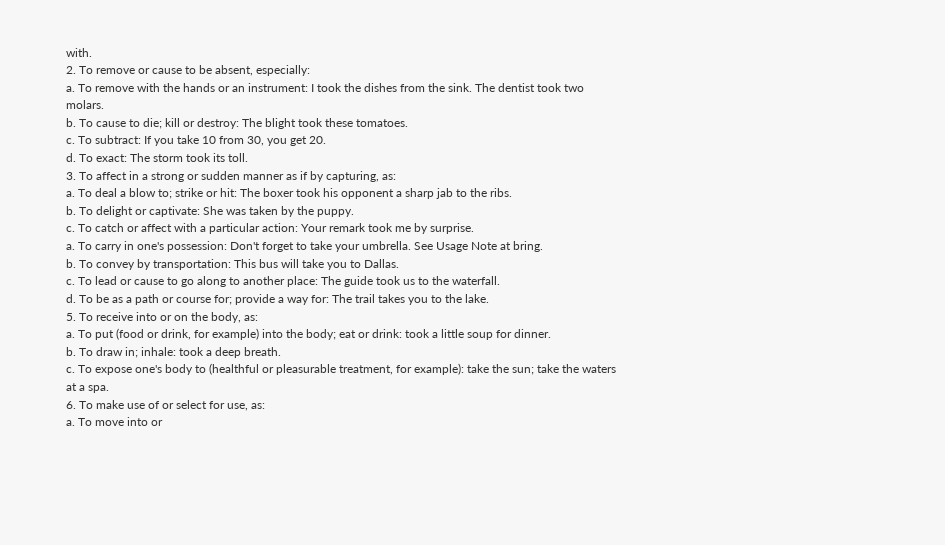with.
2. To remove or cause to be absent, especially:
a. To remove with the hands or an instrument: I took the dishes from the sink. The dentist took two molars.
b. To cause to die; kill or destroy: The blight took these tomatoes.
c. To subtract: If you take 10 from 30, you get 20.
d. To exact: The storm took its toll.
3. To affect in a strong or sudden manner as if by capturing, as:
a. To deal a blow to; strike or hit: The boxer took his opponent a sharp jab to the ribs.
b. To delight or captivate: She was taken by the puppy.
c. To catch or affect with a particular action: Your remark took me by surprise.
a. To carry in one's possession: Don't forget to take your umbrella. See Usage Note at bring.
b. To convey by transportation: This bus will take you to Dallas.
c. To lead or cause to go along to another place: The guide took us to the waterfall.
d. To be as a path or course for; provide a way for: The trail takes you to the lake.
5. To receive into or on the body, as:
a. To put (food or drink, for example) into the body; eat or drink: took a little soup for dinner.
b. To draw in; inhale: took a deep breath.
c. To expose one's body to (healthful or pleasurable treatment, for example): take the sun; take the waters at a spa.
6. To make use of or select for use, as:
a. To move into or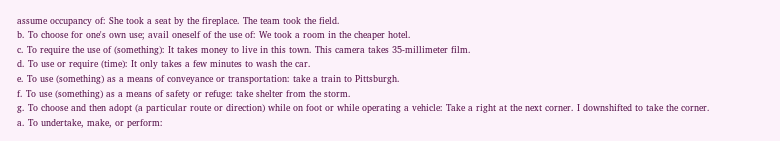assume occupancy of: She took a seat by the fireplace. The team took the field.
b. To choose for one's own use; avail oneself of the use of: We took a room in the cheaper hotel.
c. To require the use of (something): It takes money to live in this town. This camera takes 35-millimeter film.
d. To use or require (time): It only takes a few minutes to wash the car.
e. To use (something) as a means of conveyance or transportation: take a train to Pittsburgh.
f. To use (something) as a means of safety or refuge: take shelter from the storm.
g. To choose and then adopt (a particular route or direction) while on foot or while operating a vehicle: Take a right at the next corner. I downshifted to take the corner.
a. To undertake, make, or perform: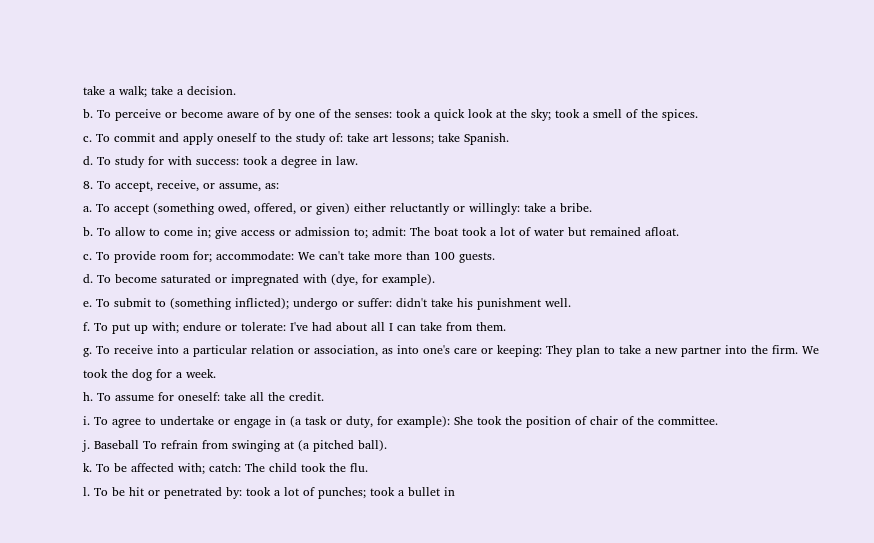take a walk; take a decision.
b. To perceive or become aware of by one of the senses: took a quick look at the sky; took a smell of the spices.
c. To commit and apply oneself to the study of: take art lessons; take Spanish.
d. To study for with success: took a degree in law.
8. To accept, receive, or assume, as:
a. To accept (something owed, offered, or given) either reluctantly or willingly: take a bribe.
b. To allow to come in; give access or admission to; admit: The boat took a lot of water but remained afloat.
c. To provide room for; accommodate: We can't take more than 100 guests.
d. To become saturated or impregnated with (dye, for example).
e. To submit to (something inflicted); undergo or suffer: didn't take his punishment well.
f. To put up with; endure or tolerate: I've had about all I can take from them.
g. To receive into a particular relation or association, as into one's care or keeping: They plan to take a new partner into the firm. We took the dog for a week.
h. To assume for oneself: take all the credit.
i. To agree to undertake or engage in (a task or duty, for example): She took the position of chair of the committee.
j. Baseball To refrain from swinging at (a pitched ball).
k. To be affected with; catch: The child took the flu.
l. To be hit or penetrated by: took a lot of punches; took a bullet in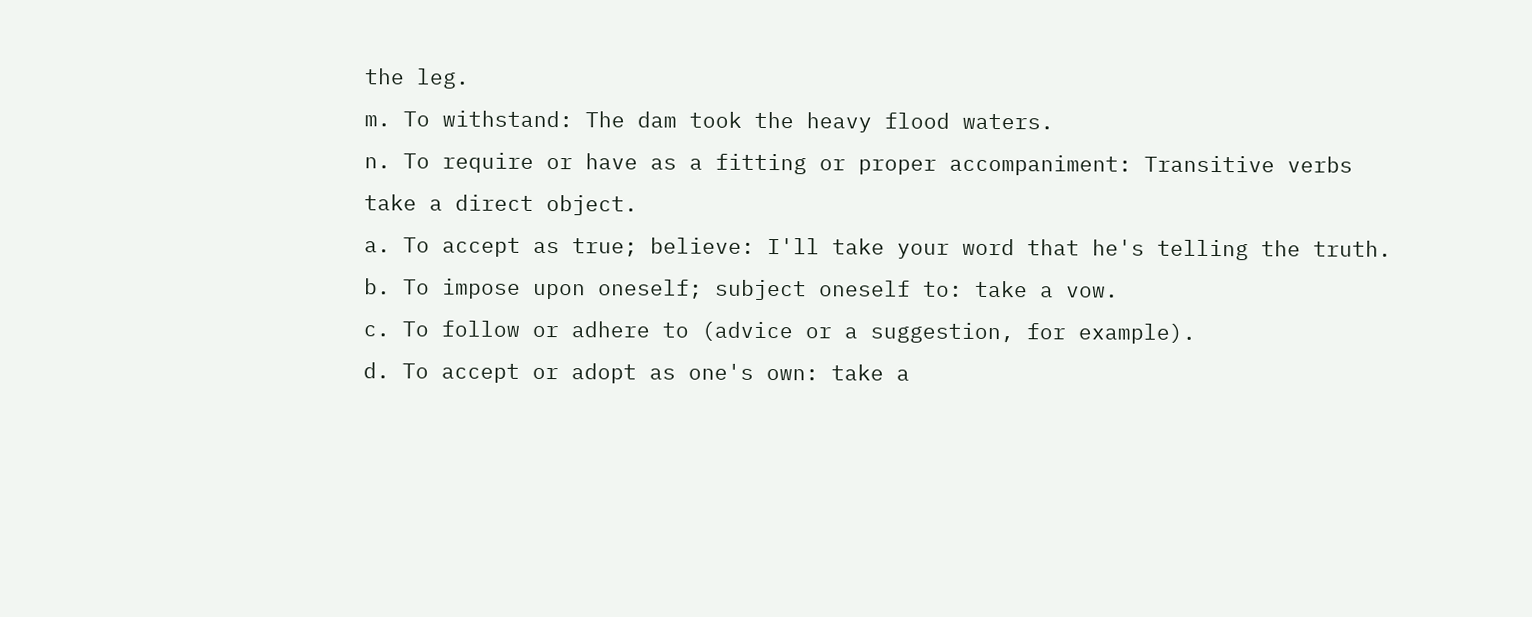the leg.
m. To withstand: The dam took the heavy flood waters.
n. To require or have as a fitting or proper accompaniment: Transitive verbs take a direct object.
a. To accept as true; believe: I'll take your word that he's telling the truth.
b. To impose upon oneself; subject oneself to: take a vow.
c. To follow or adhere to (advice or a suggestion, for example).
d. To accept or adopt as one's own: take a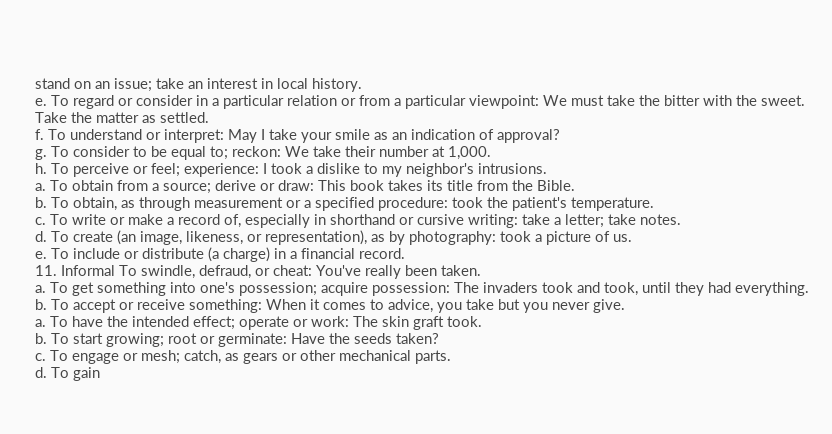stand on an issue; take an interest in local history.
e. To regard or consider in a particular relation or from a particular viewpoint: We must take the bitter with the sweet. Take the matter as settled.
f. To understand or interpret: May I take your smile as an indication of approval?
g. To consider to be equal to; reckon: We take their number at 1,000.
h. To perceive or feel; experience: I took a dislike to my neighbor's intrusions.
a. To obtain from a source; derive or draw: This book takes its title from the Bible.
b. To obtain, as through measurement or a specified procedure: took the patient's temperature.
c. To write or make a record of, especially in shorthand or cursive writing: take a letter; take notes.
d. To create (an image, likeness, or representation), as by photography: took a picture of us.
e. To include or distribute (a charge) in a financial record.
11. Informal To swindle, defraud, or cheat: You've really been taken.
a. To get something into one's possession; acquire possession: The invaders took and took, until they had everything.
b. To accept or receive something: When it comes to advice, you take but you never give.
a. To have the intended effect; operate or work: The skin graft took.
b. To start growing; root or germinate: Have the seeds taken?
c. To engage or mesh; catch, as gears or other mechanical parts.
d. To gain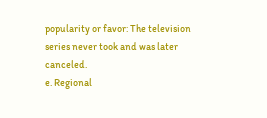popularity or favor: The television series never took and was later canceled.
e. Regional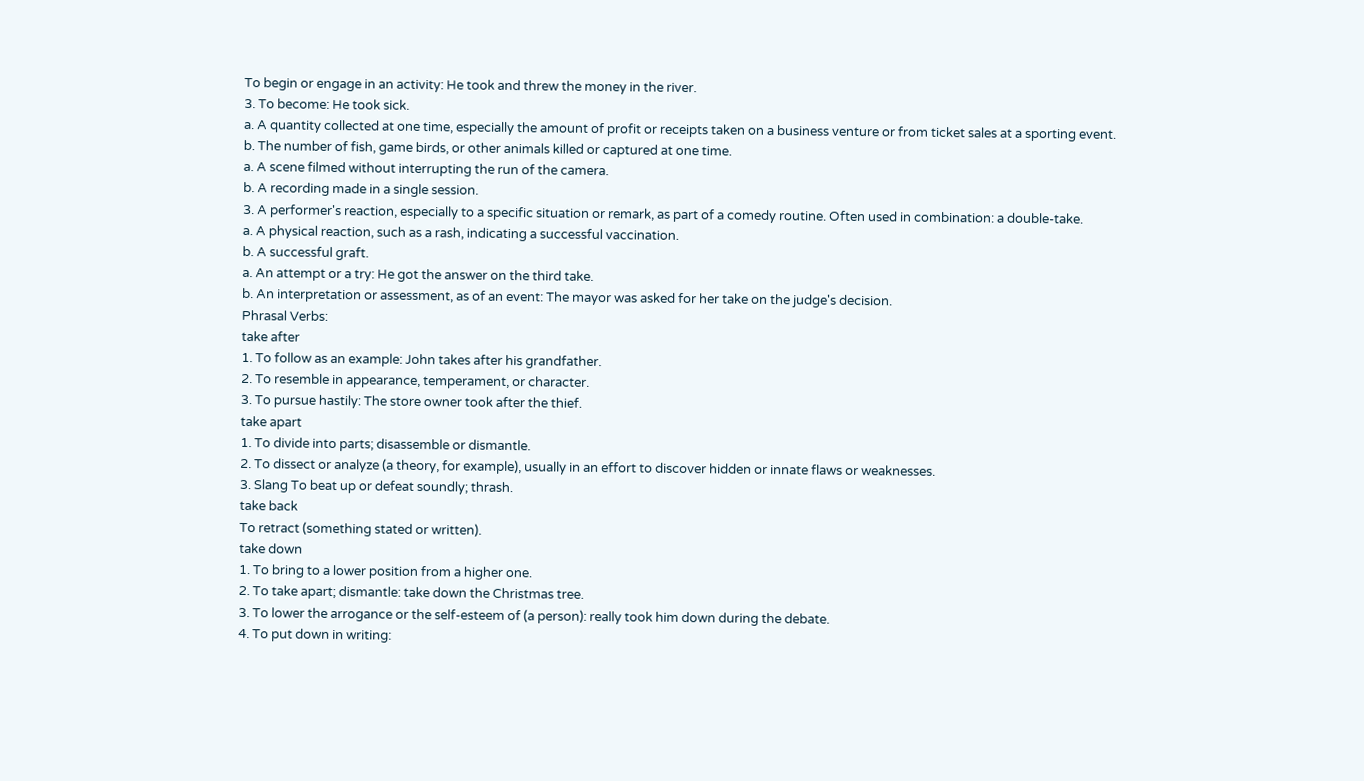To begin or engage in an activity: He took and threw the money in the river.
3. To become: He took sick.
a. A quantity collected at one time, especially the amount of profit or receipts taken on a business venture or from ticket sales at a sporting event.
b. The number of fish, game birds, or other animals killed or captured at one time.
a. A scene filmed without interrupting the run of the camera.
b. A recording made in a single session.
3. A performer's reaction, especially to a specific situation or remark, as part of a comedy routine. Often used in combination: a double-take.
a. A physical reaction, such as a rash, indicating a successful vaccination.
b. A successful graft.
a. An attempt or a try: He got the answer on the third take.
b. An interpretation or assessment, as of an event: The mayor was asked for her take on the judge's decision.
Phrasal Verbs:
take after
1. To follow as an example: John takes after his grandfather.
2. To resemble in appearance, temperament, or character.
3. To pursue hastily: The store owner took after the thief.
take apart
1. To divide into parts; disassemble or dismantle.
2. To dissect or analyze (a theory, for example), usually in an effort to discover hidden or innate flaws or weaknesses.
3. Slang To beat up or defeat soundly; thrash.
take back
To retract (something stated or written).
take down
1. To bring to a lower position from a higher one.
2. To take apart; dismantle: take down the Christmas tree.
3. To lower the arrogance or the self-esteem of (a person): really took him down during the debate.
4. To put down in writing: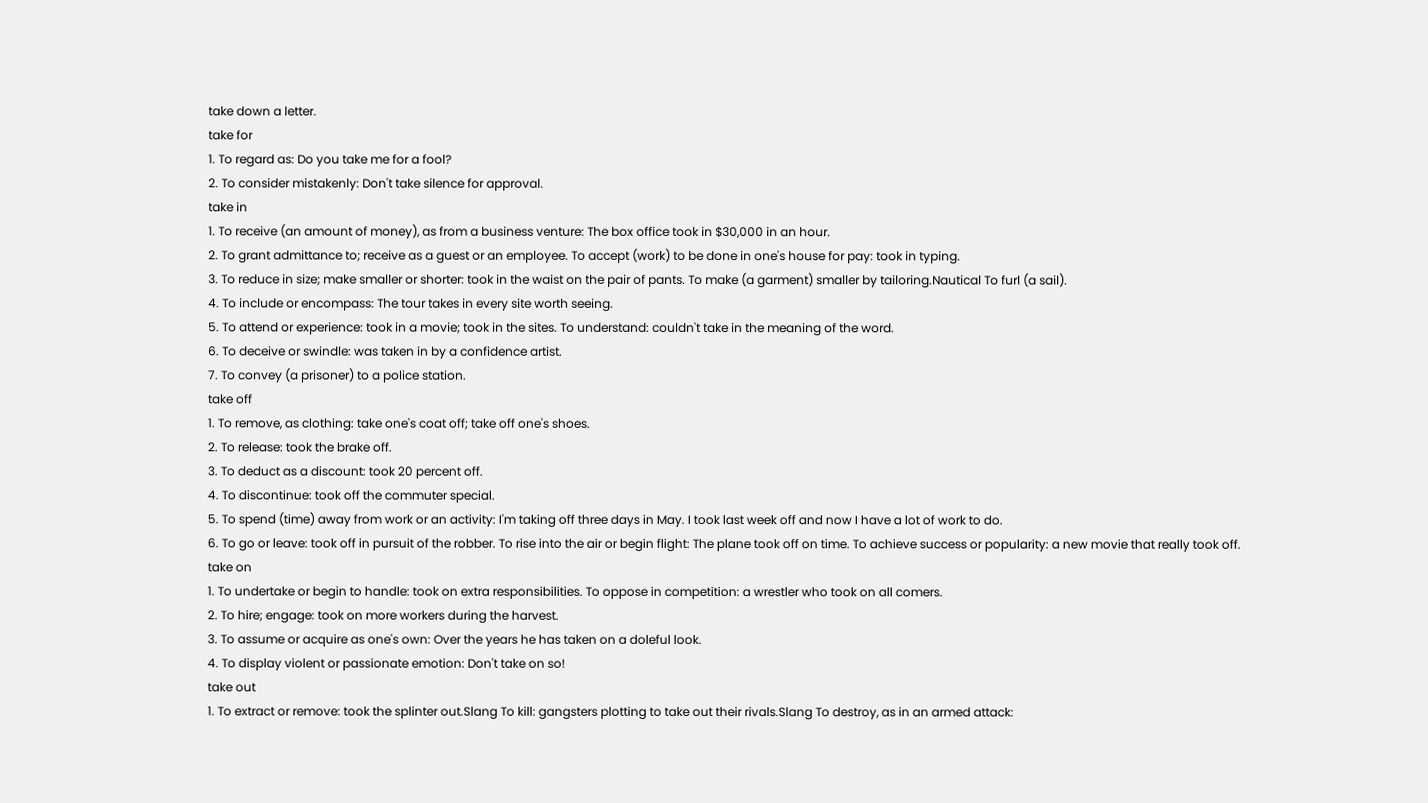take down a letter.
take for
1. To regard as: Do you take me for a fool?
2. To consider mistakenly: Don't take silence for approval.
take in
1. To receive (an amount of money), as from a business venture: The box office took in $30,000 in an hour.
2. To grant admittance to; receive as a guest or an employee. To accept (work) to be done in one's house for pay: took in typing.
3. To reduce in size; make smaller or shorter: took in the waist on the pair of pants. To make (a garment) smaller by tailoring.Nautical To furl (a sail).
4. To include or encompass: The tour takes in every site worth seeing.
5. To attend or experience: took in a movie; took in the sites. To understand: couldn't take in the meaning of the word.
6. To deceive or swindle: was taken in by a confidence artist.
7. To convey (a prisoner) to a police station.
take off
1. To remove, as clothing: take one's coat off; take off one's shoes.
2. To release: took the brake off.
3. To deduct as a discount: took 20 percent off.
4. To discontinue: took off the commuter special.
5. To spend (time) away from work or an activity: I'm taking off three days in May. I took last week off and now I have a lot of work to do.
6. To go or leave: took off in pursuit of the robber. To rise into the air or begin flight: The plane took off on time. To achieve success or popularity: a new movie that really took off.
take on
1. To undertake or begin to handle: took on extra responsibilities. To oppose in competition: a wrestler who took on all comers.
2. To hire; engage: took on more workers during the harvest.
3. To assume or acquire as one's own: Over the years he has taken on a doleful look.
4. To display violent or passionate emotion: Don't take on so!
take out
1. To extract or remove: took the splinter out.Slang To kill: gangsters plotting to take out their rivals.Slang To destroy, as in an armed attack: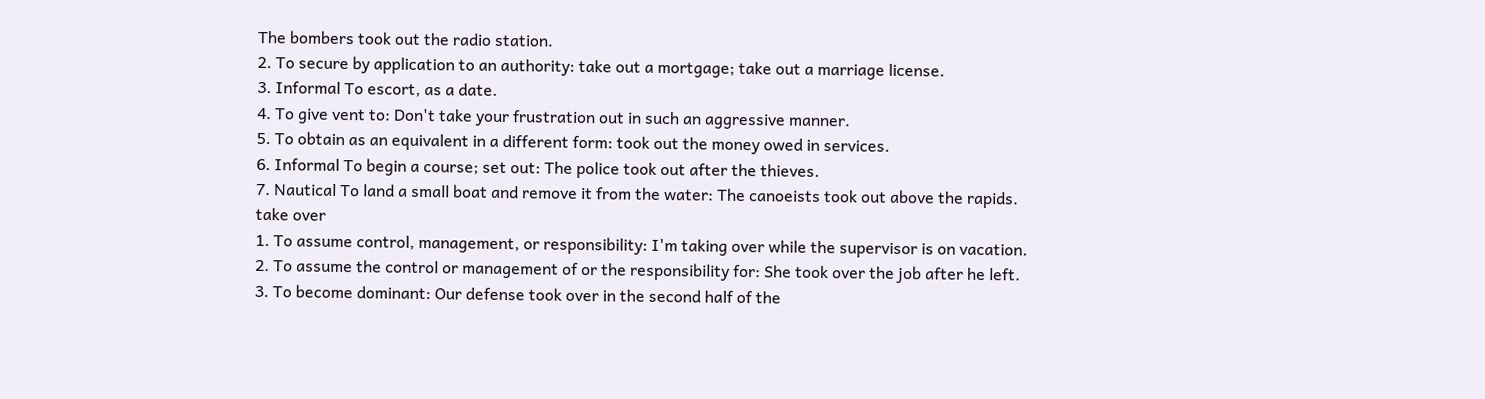The bombers took out the radio station.
2. To secure by application to an authority: take out a mortgage; take out a marriage license.
3. Informal To escort, as a date.
4. To give vent to: Don't take your frustration out in such an aggressive manner.
5. To obtain as an equivalent in a different form: took out the money owed in services.
6. Informal To begin a course; set out: The police took out after the thieves.
7. Nautical To land a small boat and remove it from the water: The canoeists took out above the rapids.
take over
1. To assume control, management, or responsibility: I'm taking over while the supervisor is on vacation.
2. To assume the control or management of or the responsibility for: She took over the job after he left.
3. To become dominant: Our defense took over in the second half of the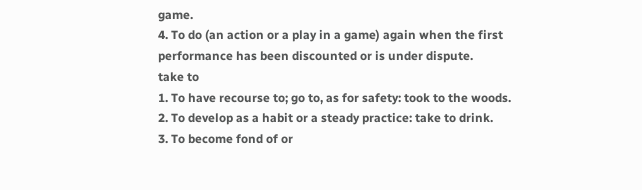game.
4. To do (an action or a play in a game) again when the first performance has been discounted or is under dispute.
take to
1. To have recourse to; go to, as for safety: took to the woods.
2. To develop as a habit or a steady practice: take to drink.
3. To become fond of or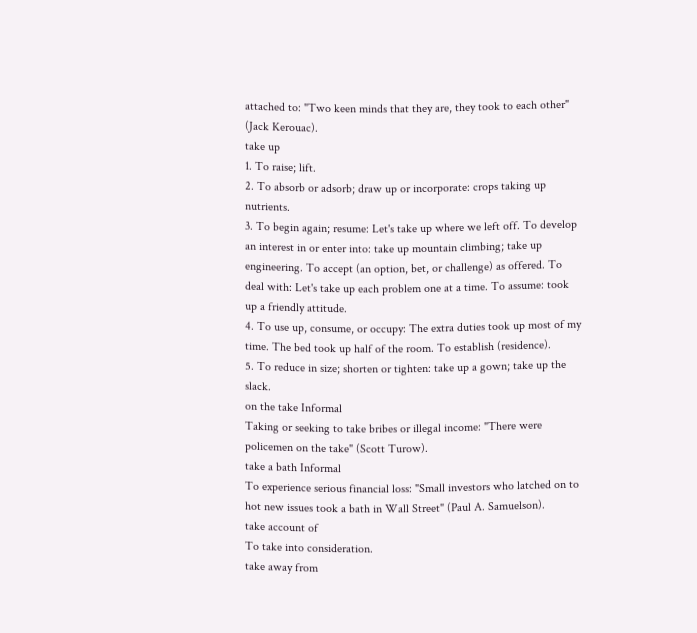attached to: "Two keen minds that they are, they took to each other" (Jack Kerouac).
take up
1. To raise; lift.
2. To absorb or adsorb; draw up or incorporate: crops taking up nutrients.
3. To begin again; resume: Let's take up where we left off. To develop an interest in or enter into: take up mountain climbing; take up engineering. To accept (an option, bet, or challenge) as offered. To deal with: Let's take up each problem one at a time. To assume: took up a friendly attitude.
4. To use up, consume, or occupy: The extra duties took up most of my time. The bed took up half of the room. To establish (residence).
5. To reduce in size; shorten or tighten: take up a gown; take up the slack.
on the take Informal
Taking or seeking to take bribes or illegal income: "There were policemen on the take" (Scott Turow).
take a bath Informal
To experience serious financial loss: "Small investors who latched on to hot new issues took a bath in Wall Street" (Paul A. Samuelson).
take account of
To take into consideration.
take away from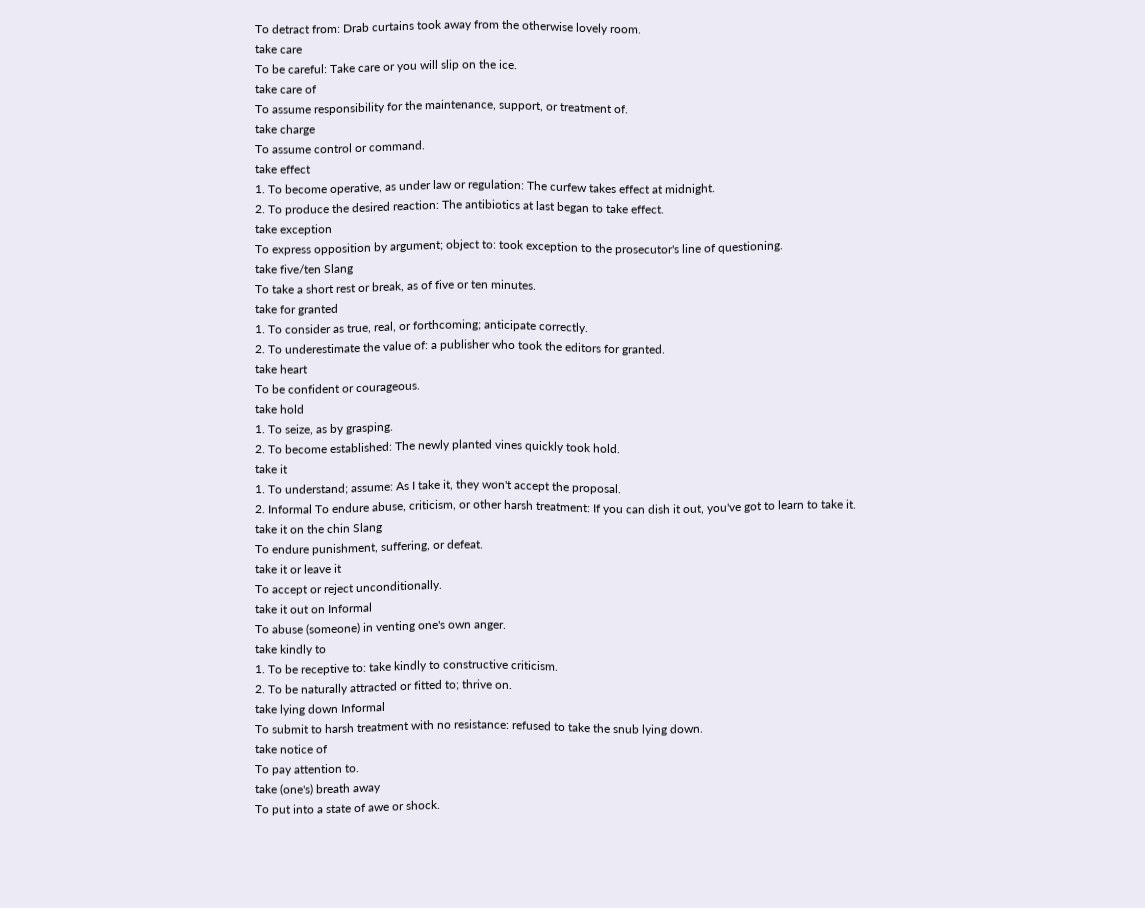To detract from: Drab curtains took away from the otherwise lovely room.
take care
To be careful: Take care or you will slip on the ice.
take care of
To assume responsibility for the maintenance, support, or treatment of.
take charge
To assume control or command.
take effect
1. To become operative, as under law or regulation: The curfew takes effect at midnight.
2. To produce the desired reaction: The antibiotics at last began to take effect.
take exception
To express opposition by argument; object to: took exception to the prosecutor's line of questioning.
take five/ten Slang
To take a short rest or break, as of five or ten minutes.
take for granted
1. To consider as true, real, or forthcoming; anticipate correctly.
2. To underestimate the value of: a publisher who took the editors for granted.
take heart
To be confident or courageous.
take hold
1. To seize, as by grasping.
2. To become established: The newly planted vines quickly took hold.
take it
1. To understand; assume: As I take it, they won't accept the proposal.
2. Informal To endure abuse, criticism, or other harsh treatment: If you can dish it out, you've got to learn to take it.
take it on the chin Slang
To endure punishment, suffering, or defeat.
take it or leave it
To accept or reject unconditionally.
take it out on Informal
To abuse (someone) in venting one's own anger.
take kindly to
1. To be receptive to: take kindly to constructive criticism.
2. To be naturally attracted or fitted to; thrive on.
take lying down Informal
To submit to harsh treatment with no resistance: refused to take the snub lying down.
take notice of
To pay attention to.
take (one's) breath away
To put into a state of awe or shock.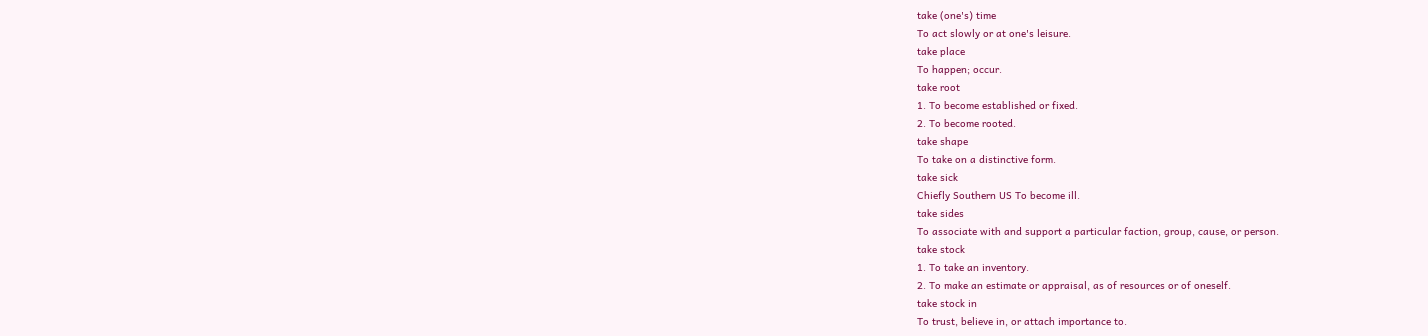take (one's) time
To act slowly or at one's leisure.
take place
To happen; occur.
take root
1. To become established or fixed.
2. To become rooted.
take shape
To take on a distinctive form.
take sick
Chiefly Southern US To become ill.
take sides
To associate with and support a particular faction, group, cause, or person.
take stock
1. To take an inventory.
2. To make an estimate or appraisal, as of resources or of oneself.
take stock in
To trust, believe in, or attach importance to.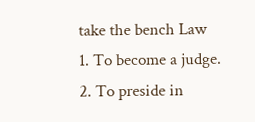take the bench Law
1. To become a judge.
2. To preside in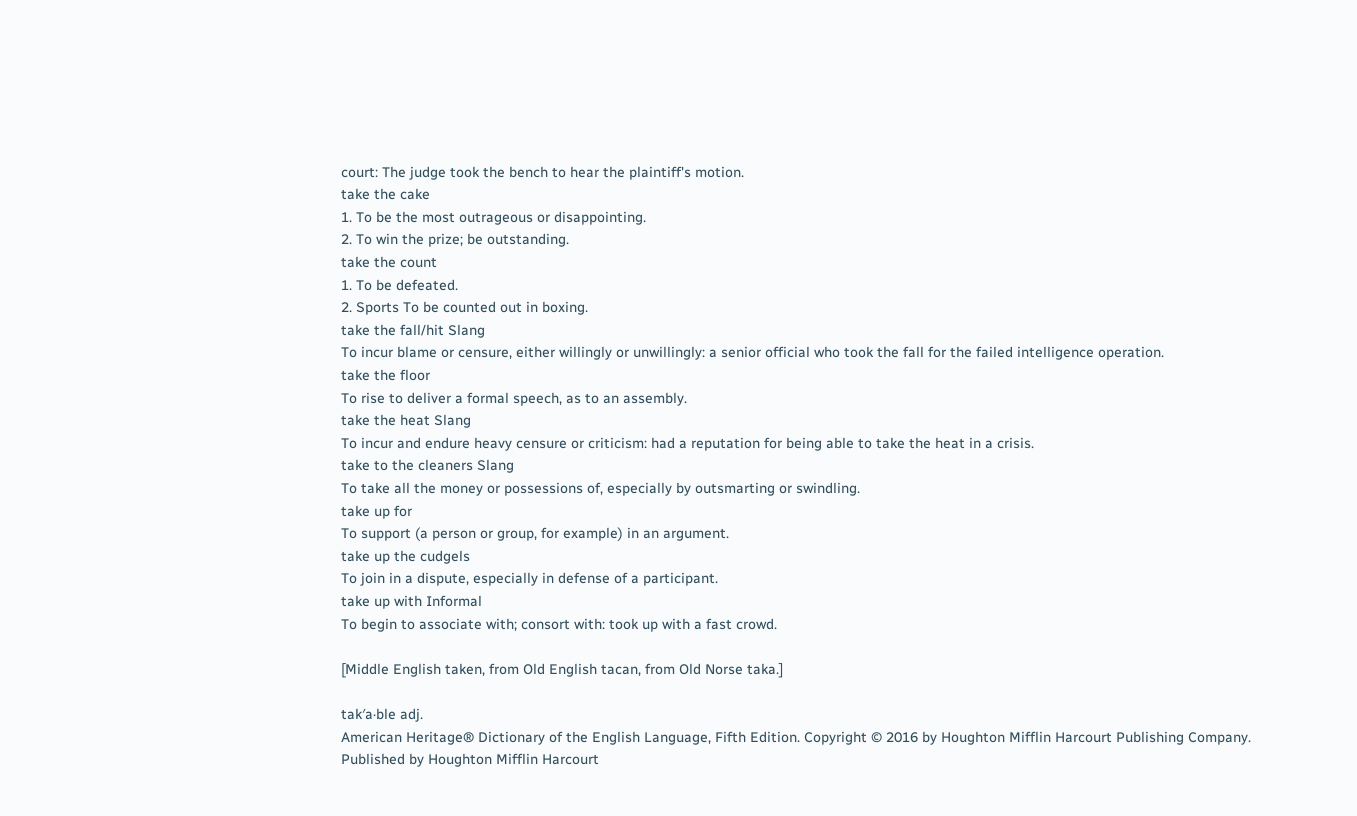court: The judge took the bench to hear the plaintiff's motion.
take the cake
1. To be the most outrageous or disappointing.
2. To win the prize; be outstanding.
take the count
1. To be defeated.
2. Sports To be counted out in boxing.
take the fall/hit Slang
To incur blame or censure, either willingly or unwillingly: a senior official who took the fall for the failed intelligence operation.
take the floor
To rise to deliver a formal speech, as to an assembly.
take the heat Slang
To incur and endure heavy censure or criticism: had a reputation for being able to take the heat in a crisis.
take to the cleaners Slang
To take all the money or possessions of, especially by outsmarting or swindling.
take up for
To support (a person or group, for example) in an argument.
take up the cudgels
To join in a dispute, especially in defense of a participant.
take up with Informal
To begin to associate with; consort with: took up with a fast crowd.

[Middle English taken, from Old English tacan, from Old Norse taka.]

tak′a·ble adj.
American Heritage® Dictionary of the English Language, Fifth Edition. Copyright © 2016 by Houghton Mifflin Harcourt Publishing Company. Published by Houghton Mifflin Harcourt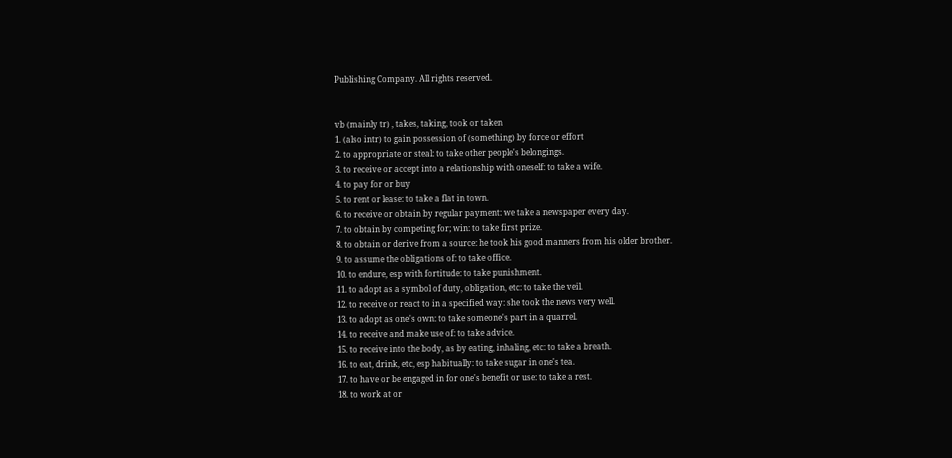Publishing Company. All rights reserved.


vb (mainly tr) , takes, taking, took or taken
1. (also intr) to gain possession of (something) by force or effort
2. to appropriate or steal: to take other people's belongings.
3. to receive or accept into a relationship with oneself: to take a wife.
4. to pay for or buy
5. to rent or lease: to take a flat in town.
6. to receive or obtain by regular payment: we take a newspaper every day.
7. to obtain by competing for; win: to take first prize.
8. to obtain or derive from a source: he took his good manners from his older brother.
9. to assume the obligations of: to take office.
10. to endure, esp with fortitude: to take punishment.
11. to adopt as a symbol of duty, obligation, etc: to take the veil.
12. to receive or react to in a specified way: she took the news very well.
13. to adopt as one's own: to take someone's part in a quarrel.
14. to receive and make use of: to take advice.
15. to receive into the body, as by eating, inhaling, etc: to take a breath.
16. to eat, drink, etc, esp habitually: to take sugar in one's tea.
17. to have or be engaged in for one's benefit or use: to take a rest.
18. to work at or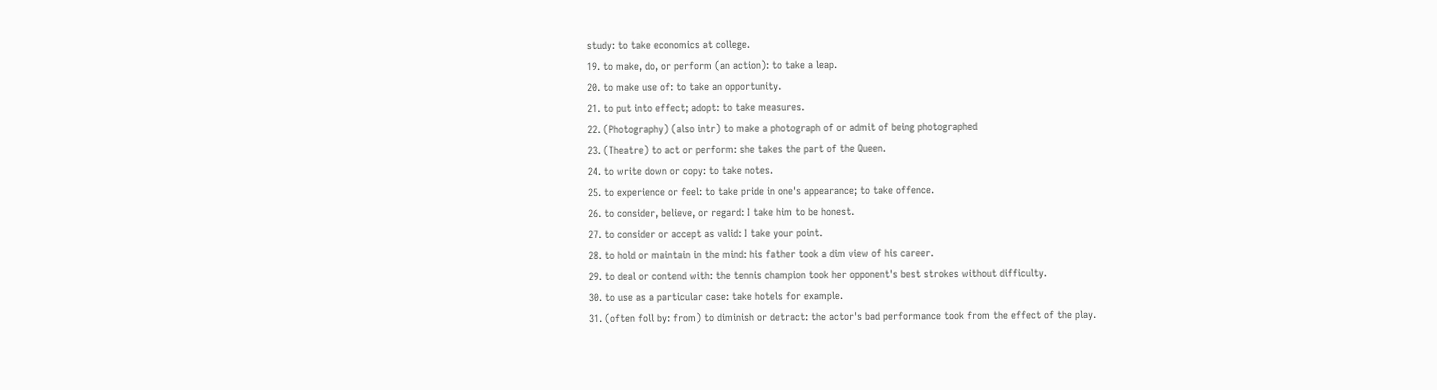study: to take economics at college.
19. to make, do, or perform (an action): to take a leap.
20. to make use of: to take an opportunity.
21. to put into effect; adopt: to take measures.
22. (Photography) (also intr) to make a photograph of or admit of being photographed
23. (Theatre) to act or perform: she takes the part of the Queen.
24. to write down or copy: to take notes.
25. to experience or feel: to take pride in one's appearance; to take offence.
26. to consider, believe, or regard: I take him to be honest.
27. to consider or accept as valid: I take your point.
28. to hold or maintain in the mind: his father took a dim view of his career.
29. to deal or contend with: the tennis champion took her opponent's best strokes without difficulty.
30. to use as a particular case: take hotels for example.
31. (often foll by: from) to diminish or detract: the actor's bad performance took from the effect of the play.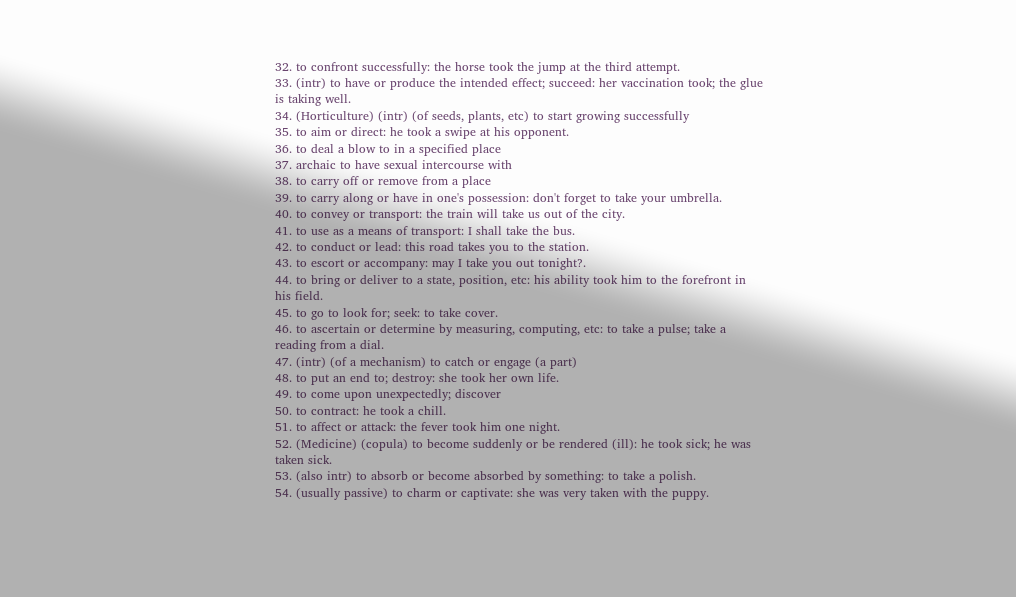32. to confront successfully: the horse took the jump at the third attempt.
33. (intr) to have or produce the intended effect; succeed: her vaccination took; the glue is taking well.
34. (Horticulture) (intr) (of seeds, plants, etc) to start growing successfully
35. to aim or direct: he took a swipe at his opponent.
36. to deal a blow to in a specified place
37. archaic to have sexual intercourse with
38. to carry off or remove from a place
39. to carry along or have in one's possession: don't forget to take your umbrella.
40. to convey or transport: the train will take us out of the city.
41. to use as a means of transport: I shall take the bus.
42. to conduct or lead: this road takes you to the station.
43. to escort or accompany: may I take you out tonight?.
44. to bring or deliver to a state, position, etc: his ability took him to the forefront in his field.
45. to go to look for; seek: to take cover.
46. to ascertain or determine by measuring, computing, etc: to take a pulse; take a reading from a dial.
47. (intr) (of a mechanism) to catch or engage (a part)
48. to put an end to; destroy: she took her own life.
49. to come upon unexpectedly; discover
50. to contract: he took a chill.
51. to affect or attack: the fever took him one night.
52. (Medicine) (copula) to become suddenly or be rendered (ill): he took sick; he was taken sick.
53. (also intr) to absorb or become absorbed by something: to take a polish.
54. (usually passive) to charm or captivate: she was very taken with the puppy.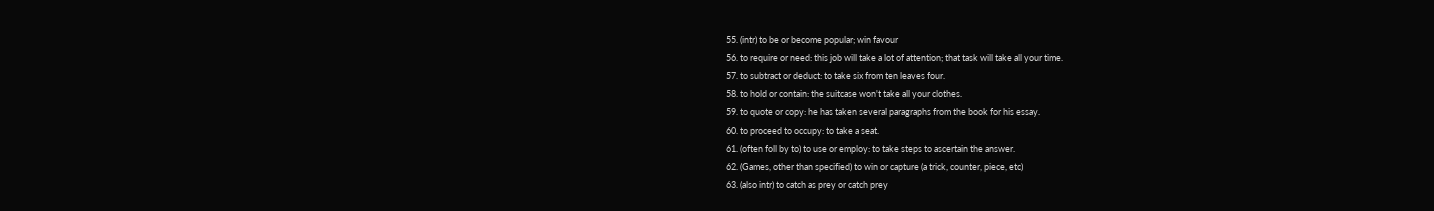55. (intr) to be or become popular; win favour
56. to require or need: this job will take a lot of attention; that task will take all your time.
57. to subtract or deduct: to take six from ten leaves four.
58. to hold or contain: the suitcase won't take all your clothes.
59. to quote or copy: he has taken several paragraphs from the book for his essay.
60. to proceed to occupy: to take a seat.
61. (often foll by to) to use or employ: to take steps to ascertain the answer.
62. (Games, other than specified) to win or capture (a trick, counter, piece, etc)
63. (also intr) to catch as prey or catch prey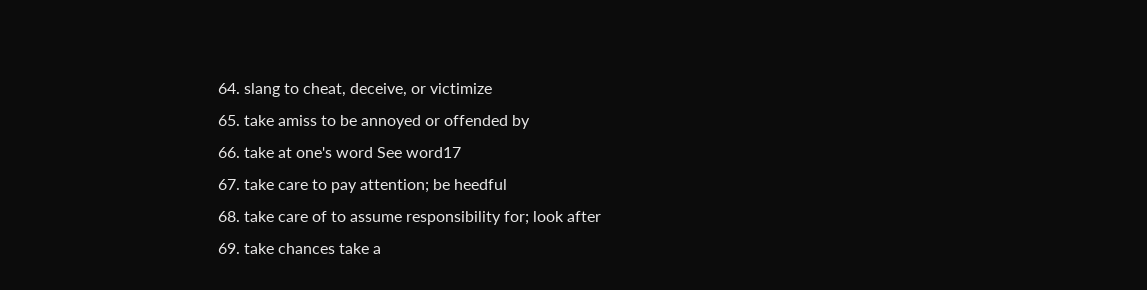64. slang to cheat, deceive, or victimize
65. take amiss to be annoyed or offended by
66. take at one's word See word17
67. take care to pay attention; be heedful
68. take care of to assume responsibility for; look after
69. take chances take a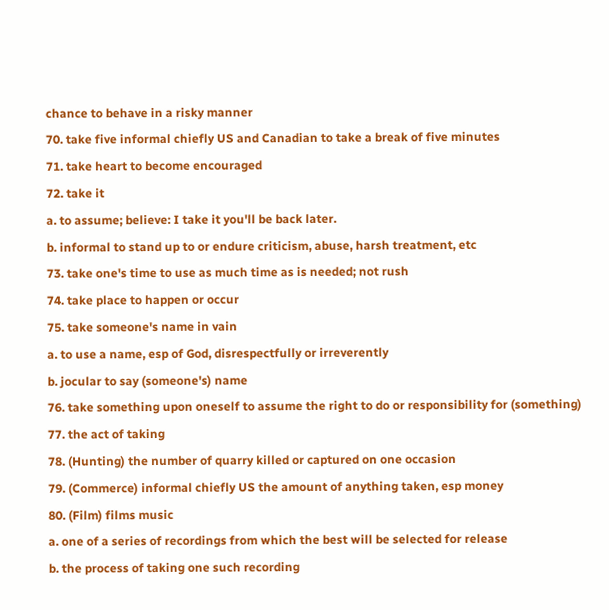chance to behave in a risky manner
70. take five informal chiefly US and Canadian to take a break of five minutes
71. take heart to become encouraged
72. take it
a. to assume; believe: I take it you'll be back later.
b. informal to stand up to or endure criticism, abuse, harsh treatment, etc
73. take one's time to use as much time as is needed; not rush
74. take place to happen or occur
75. take someone's name in vain
a. to use a name, esp of God, disrespectfully or irreverently
b. jocular to say (someone's) name
76. take something upon oneself to assume the right to do or responsibility for (something)
77. the act of taking
78. (Hunting) the number of quarry killed or captured on one occasion
79. (Commerce) informal chiefly US the amount of anything taken, esp money
80. (Film) films music
a. one of a series of recordings from which the best will be selected for release
b. the process of taking one such recording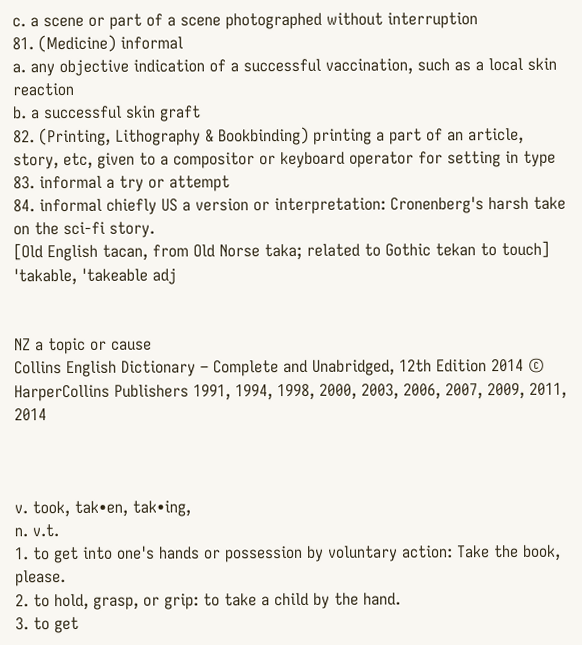c. a scene or part of a scene photographed without interruption
81. (Medicine) informal
a. any objective indication of a successful vaccination, such as a local skin reaction
b. a successful skin graft
82. (Printing, Lithography & Bookbinding) printing a part of an article, story, etc, given to a compositor or keyboard operator for setting in type
83. informal a try or attempt
84. informal chiefly US a version or interpretation: Cronenberg's harsh take on the sci-fi story.
[Old English tacan, from Old Norse taka; related to Gothic tekan to touch]
ˈtakable, ˈtakeable adj


NZ a topic or cause
Collins English Dictionary – Complete and Unabridged, 12th Edition 2014 © HarperCollins Publishers 1991, 1994, 1998, 2000, 2003, 2006, 2007, 2009, 2011, 2014



v. took, tak•en, tak•ing,
n. v.t.
1. to get into one's hands or possession by voluntary action: Take the book, please.
2. to hold, grasp, or grip: to take a child by the hand.
3. to get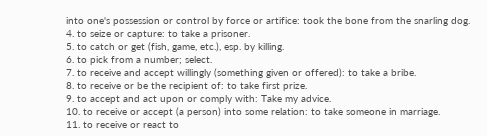into one's possession or control by force or artifice: took the bone from the snarling dog.
4. to seize or capture: to take a prisoner.
5. to catch or get (fish, game, etc.), esp. by killing.
6. to pick from a number; select.
7. to receive and accept willingly (something given or offered): to take a bribe.
8. to receive or be the recipient of: to take first prize.
9. to accept and act upon or comply with: Take my advice.
10. to receive or accept (a person) into some relation: to take someone in marriage.
11. to receive or react to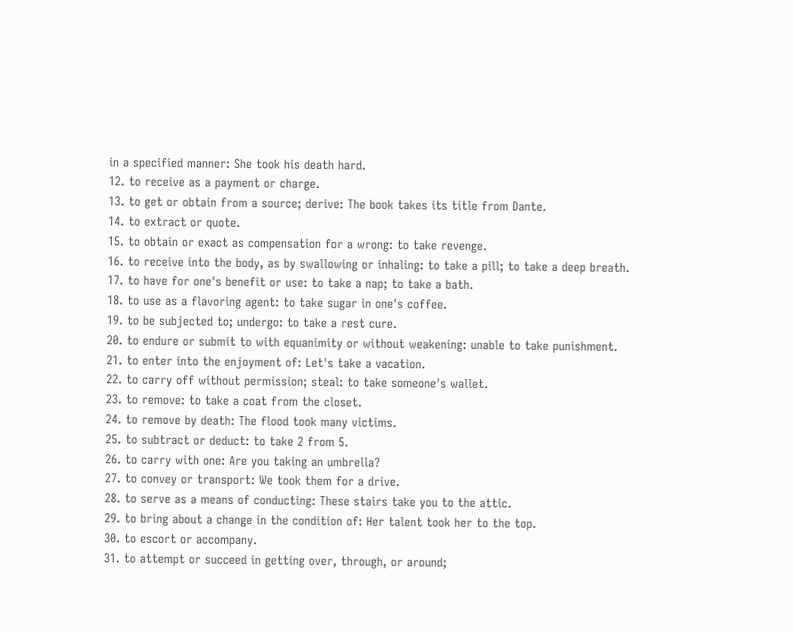in a specified manner: She took his death hard.
12. to receive as a payment or charge.
13. to get or obtain from a source; derive: The book takes its title from Dante.
14. to extract or quote.
15. to obtain or exact as compensation for a wrong: to take revenge.
16. to receive into the body, as by swallowing or inhaling: to take a pill; to take a deep breath.
17. to have for one's benefit or use: to take a nap; to take a bath.
18. to use as a flavoring agent: to take sugar in one's coffee.
19. to be subjected to; undergo: to take a rest cure.
20. to endure or submit to with equanimity or without weakening: unable to take punishment.
21. to enter into the enjoyment of: Let's take a vacation.
22. to carry off without permission; steal: to take someone's wallet.
23. to remove: to take a coat from the closet.
24. to remove by death: The flood took many victims.
25. to subtract or deduct: to take 2 from 5.
26. to carry with one: Are you taking an umbrella?
27. to convey or transport: We took them for a drive.
28. to serve as a means of conducting: These stairs take you to the attic.
29. to bring about a change in the condition of: Her talent took her to the top.
30. to escort or accompany.
31. to attempt or succeed in getting over, through, or around;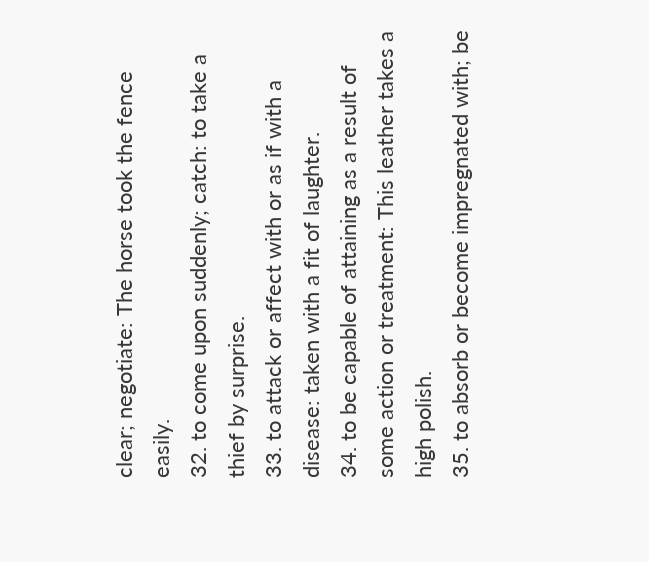clear; negotiate: The horse took the fence easily.
32. to come upon suddenly; catch: to take a thief by surprise.
33. to attack or affect with or as if with a disease: taken with a fit of laughter.
34. to be capable of attaining as a result of some action or treatment: This leather takes a high polish.
35. to absorb or become impregnated with; be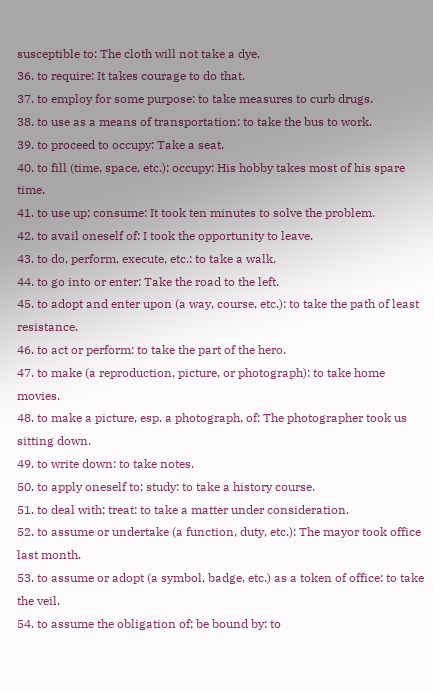susceptible to: The cloth will not take a dye.
36. to require: It takes courage to do that.
37. to employ for some purpose: to take measures to curb drugs.
38. to use as a means of transportation: to take the bus to work.
39. to proceed to occupy: Take a seat.
40. to fill (time, space, etc.); occupy: His hobby takes most of his spare time.
41. to use up; consume: It took ten minutes to solve the problem.
42. to avail oneself of: I took the opportunity to leave.
43. to do, perform, execute, etc.: to take a walk.
44. to go into or enter: Take the road to the left.
45. to adopt and enter upon (a way, course, etc.): to take the path of least resistance.
46. to act or perform: to take the part of the hero.
47. to make (a reproduction, picture, or photograph): to take home movies.
48. to make a picture, esp. a photograph, of: The photographer took us sitting down.
49. to write down: to take notes.
50. to apply oneself to; study: to take a history course.
51. to deal with; treat: to take a matter under consideration.
52. to assume or undertake (a function, duty, etc.): The mayor took office last month.
53. to assume or adopt (a symbol, badge, etc.) as a token of office: to take the veil.
54. to assume the obligation of; be bound by: to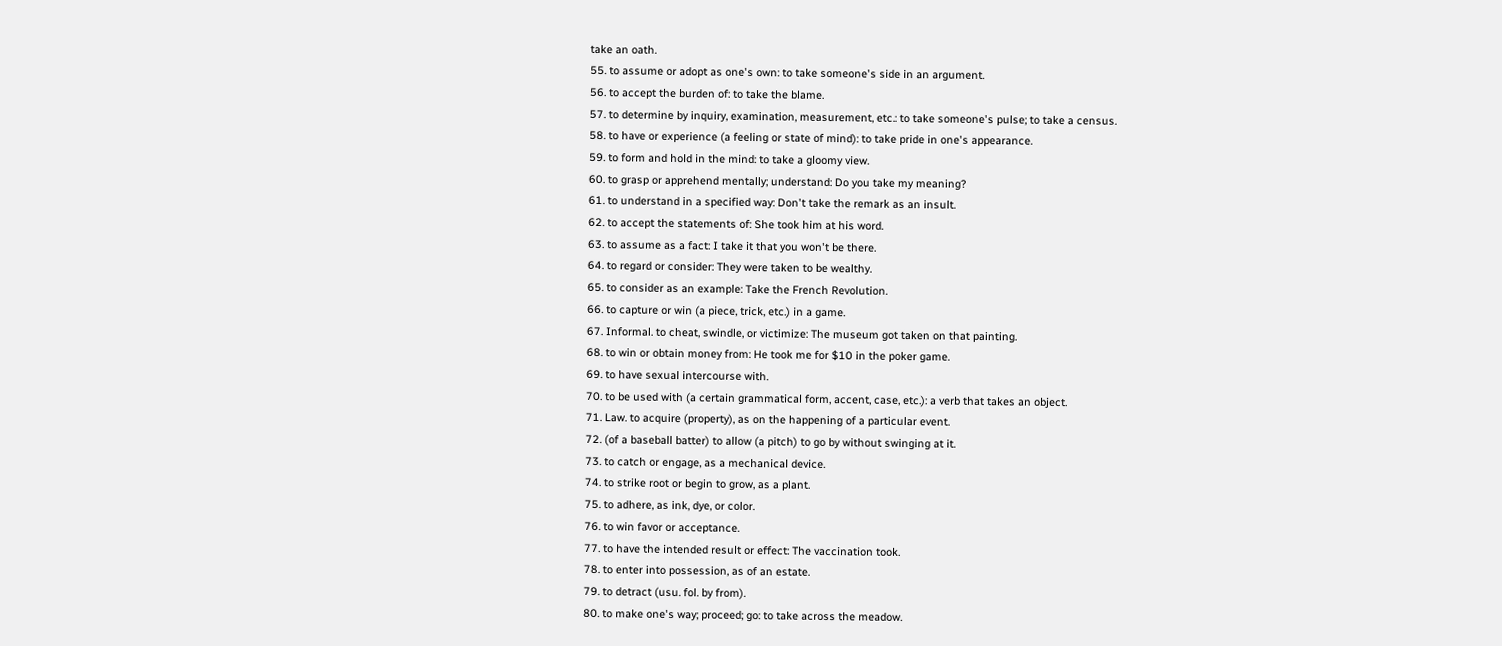take an oath.
55. to assume or adopt as one's own: to take someone's side in an argument.
56. to accept the burden of: to take the blame.
57. to determine by inquiry, examination, measurement, etc.: to take someone's pulse; to take a census.
58. to have or experience (a feeling or state of mind): to take pride in one's appearance.
59. to form and hold in the mind: to take a gloomy view.
60. to grasp or apprehend mentally; understand: Do you take my meaning?
61. to understand in a specified way: Don't take the remark as an insult.
62. to accept the statements of: She took him at his word.
63. to assume as a fact: I take it that you won't be there.
64. to regard or consider: They were taken to be wealthy.
65. to consider as an example: Take the French Revolution.
66. to capture or win (a piece, trick, etc.) in a game.
67. Informal. to cheat, swindle, or victimize: The museum got taken on that painting.
68. to win or obtain money from: He took me for $10 in the poker game.
69. to have sexual intercourse with.
70. to be used with (a certain grammatical form, accent, case, etc.): a verb that takes an object.
71. Law. to acquire (property), as on the happening of a particular event.
72. (of a baseball batter) to allow (a pitch) to go by without swinging at it.
73. to catch or engage, as a mechanical device.
74. to strike root or begin to grow, as a plant.
75. to adhere, as ink, dye, or color.
76. to win favor or acceptance.
77. to have the intended result or effect: The vaccination took.
78. to enter into possession, as of an estate.
79. to detract (usu. fol. by from).
80. to make one's way; proceed; go: to take across the meadow.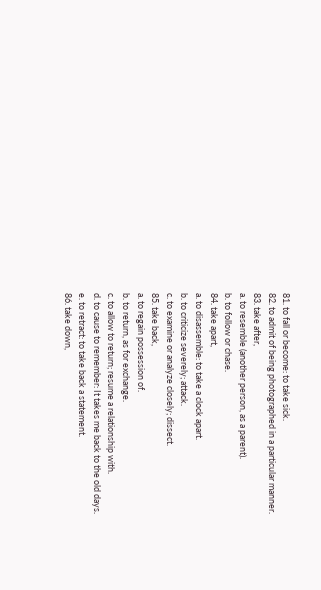81. to fall or become: to take sick.
82. to admit of being photographed in a particular manner.
83. take after,
a. to resemble (another person, as a parent).
b. to follow or chase.
84. take apart,
a. to disassemble: to take a clock apart.
b. to criticize severely; attack.
c. to examine or analyze closely; dissect.
85. take back,
a. to regain possession of.
b. to return, as for exchange.
c. to allow to return; resume a relationship with.
d. to cause to remember: It takes me back to the old days.
e. to retract: to take back a statement.
86. take down,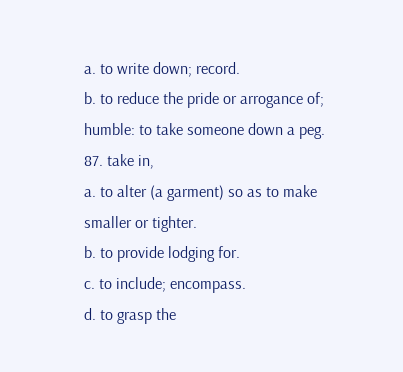a. to write down; record.
b. to reduce the pride or arrogance of; humble: to take someone down a peg.
87. take in,
a. to alter (a garment) so as to make smaller or tighter.
b. to provide lodging for.
c. to include; encompass.
d. to grasp the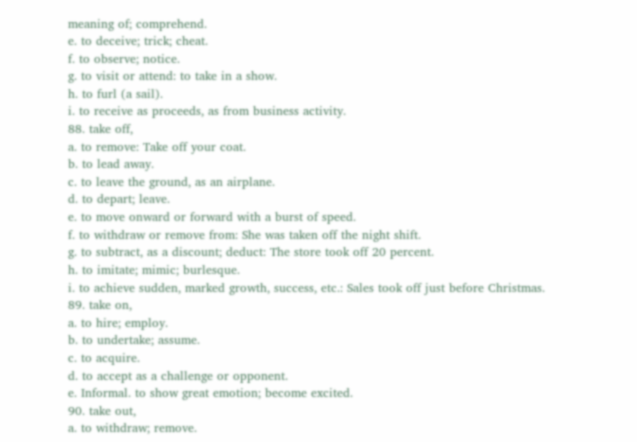meaning of; comprehend.
e. to deceive; trick; cheat.
f. to observe; notice.
g. to visit or attend: to take in a show.
h. to furl (a sail).
i. to receive as proceeds, as from business activity.
88. take off,
a. to remove: Take off your coat.
b. to lead away.
c. to leave the ground, as an airplane.
d. to depart; leave.
e. to move onward or forward with a burst of speed.
f. to withdraw or remove from: She was taken off the night shift.
g. to subtract, as a discount; deduct: The store took off 20 percent.
h. to imitate; mimic; burlesque.
i. to achieve sudden, marked growth, success, etc.: Sales took off just before Christmas.
89. take on,
a. to hire; employ.
b. to undertake; assume.
c. to acquire.
d. to accept as a challenge or opponent.
e. Informal. to show great emotion; become excited.
90. take out,
a. to withdraw; remove.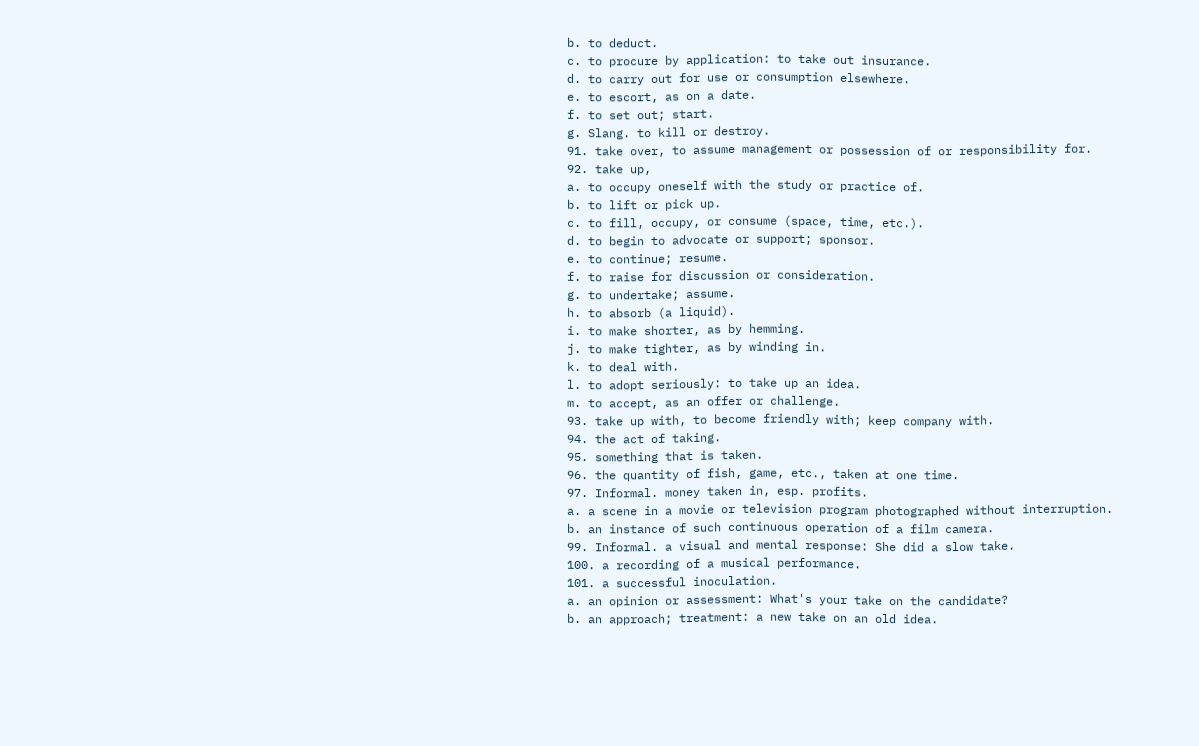b. to deduct.
c. to procure by application: to take out insurance.
d. to carry out for use or consumption elsewhere.
e. to escort, as on a date.
f. to set out; start.
g. Slang. to kill or destroy.
91. take over, to assume management or possession of or responsibility for.
92. take up,
a. to occupy oneself with the study or practice of.
b. to lift or pick up.
c. to fill, occupy, or consume (space, time, etc.).
d. to begin to advocate or support; sponsor.
e. to continue; resume.
f. to raise for discussion or consideration.
g. to undertake; assume.
h. to absorb (a liquid).
i. to make shorter, as by hemming.
j. to make tighter, as by winding in.
k. to deal with.
l. to adopt seriously: to take up an idea.
m. to accept, as an offer or challenge.
93. take up with, to become friendly with; keep company with.
94. the act of taking.
95. something that is taken.
96. the quantity of fish, game, etc., taken at one time.
97. Informal. money taken in, esp. profits.
a. a scene in a movie or television program photographed without interruption.
b. an instance of such continuous operation of a film camera.
99. Informal. a visual and mental response: She did a slow take.
100. a recording of a musical performance.
101. a successful inoculation.
a. an opinion or assessment: What's your take on the candidate?
b. an approach; treatment: a new take on an old idea.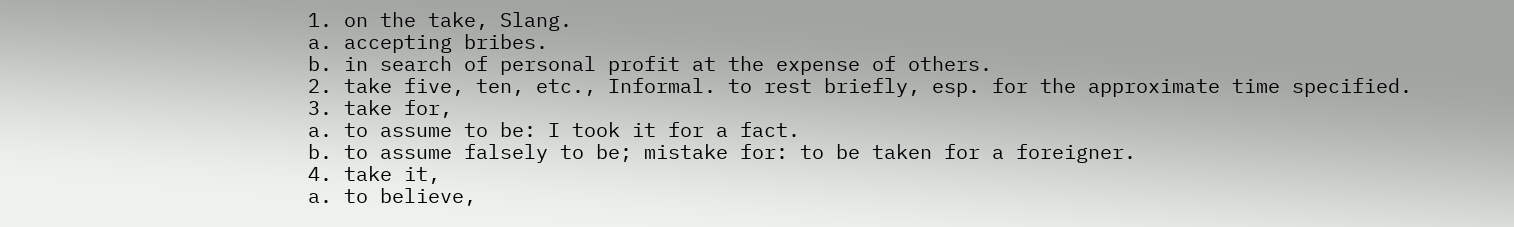1. on the take, Slang.
a. accepting bribes.
b. in search of personal profit at the expense of others.
2. take five, ten, etc., Informal. to rest briefly, esp. for the approximate time specified.
3. take for,
a. to assume to be: I took it for a fact.
b. to assume falsely to be; mistake for: to be taken for a foreigner.
4. take it,
a. to believe,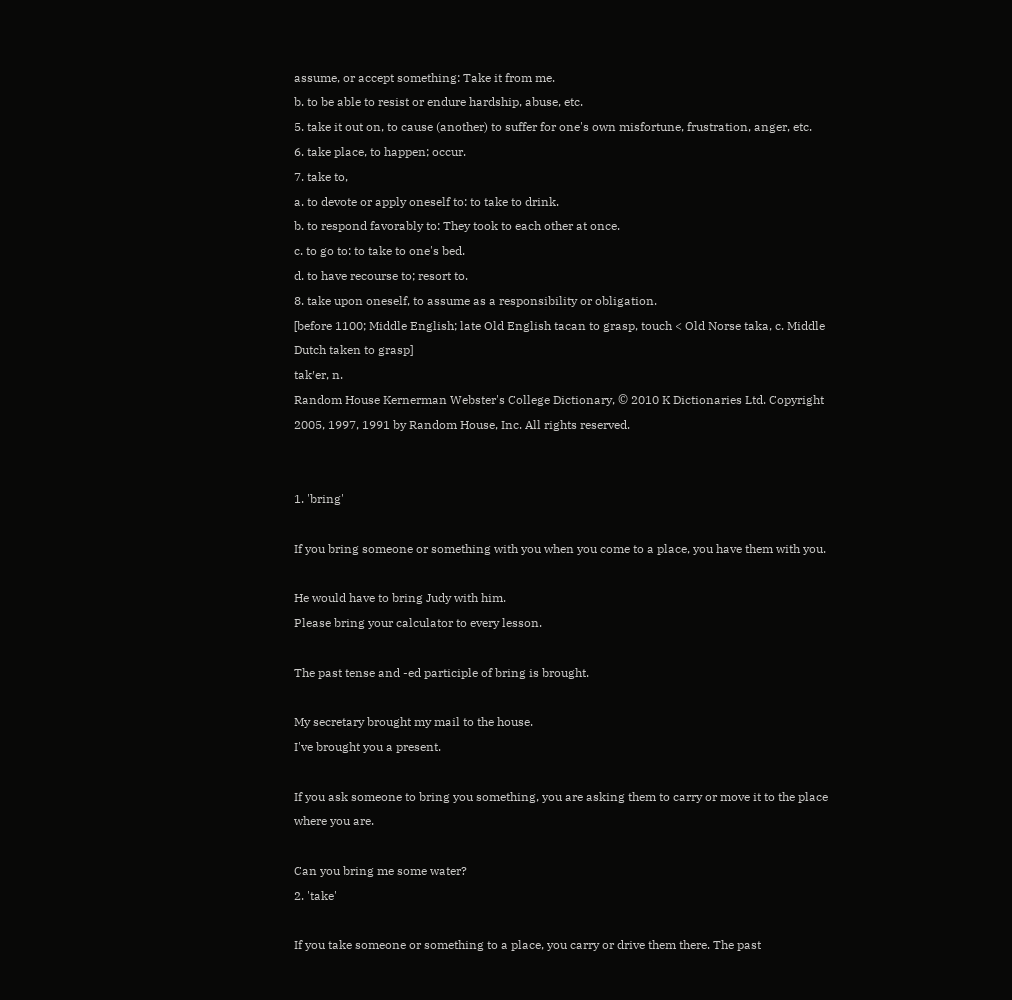assume, or accept something: Take it from me.
b. to be able to resist or endure hardship, abuse, etc.
5. take it out on, to cause (another) to suffer for one's own misfortune, frustration, anger, etc.
6. take place, to happen; occur.
7. take to,
a. to devote or apply oneself to: to take to drink.
b. to respond favorably to: They took to each other at once.
c. to go to: to take to one's bed.
d. to have recourse to; resort to.
8. take upon oneself, to assume as a responsibility or obligation.
[before 1100; Middle English; late Old English tacan to grasp, touch < Old Norse taka, c. Middle Dutch taken to grasp]
tak′er, n.
Random House Kernerman Webster's College Dictionary, © 2010 K Dictionaries Ltd. Copyright 2005, 1997, 1991 by Random House, Inc. All rights reserved.


1. 'bring'

If you bring someone or something with you when you come to a place, you have them with you.

He would have to bring Judy with him.
Please bring your calculator to every lesson.

The past tense and -ed participle of bring is brought.

My secretary brought my mail to the house.
I've brought you a present.

If you ask someone to bring you something, you are asking them to carry or move it to the place where you are.

Can you bring me some water?
2. 'take'

If you take someone or something to a place, you carry or drive them there. The past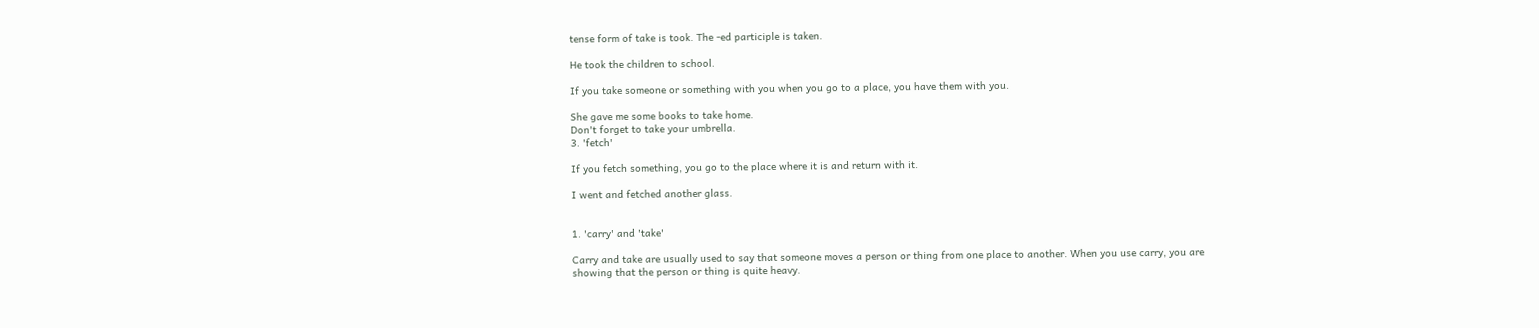tense form of take is took. The -ed participle is taken.

He took the children to school.

If you take someone or something with you when you go to a place, you have them with you.

She gave me some books to take home.
Don't forget to take your umbrella.
3. 'fetch'

If you fetch something, you go to the place where it is and return with it.

I went and fetched another glass.


1. 'carry' and 'take'

Carry and take are usually used to say that someone moves a person or thing from one place to another. When you use carry, you are showing that the person or thing is quite heavy.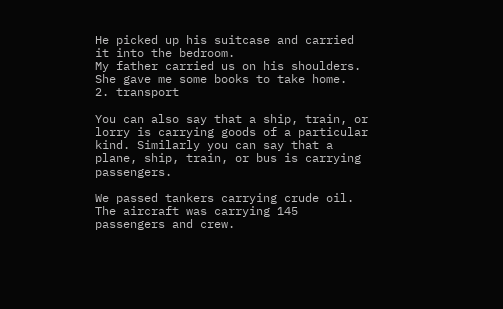He picked up his suitcase and carried it into the bedroom.
My father carried us on his shoulders.
She gave me some books to take home.
2. transport

You can also say that a ship, train, or lorry is carrying goods of a particular kind. Similarly you can say that a plane, ship, train, or bus is carrying passengers.

We passed tankers carrying crude oil.
The aircraft was carrying 145 passengers and crew.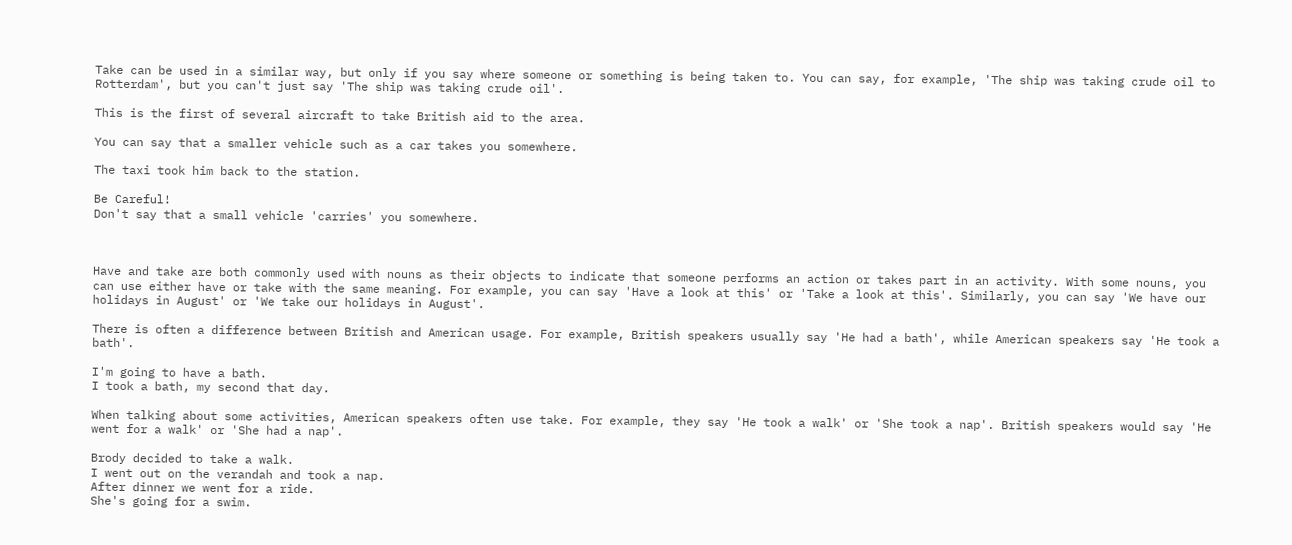Take can be used in a similar way, but only if you say where someone or something is being taken to. You can say, for example, 'The ship was taking crude oil to Rotterdam', but you can't just say 'The ship was taking crude oil'.

This is the first of several aircraft to take British aid to the area.

You can say that a smaller vehicle such as a car takes you somewhere.

The taxi took him back to the station.

Be Careful!
Don't say that a small vehicle 'carries' you somewhere.



Have and take are both commonly used with nouns as their objects to indicate that someone performs an action or takes part in an activity. With some nouns, you can use either have or take with the same meaning. For example, you can say 'Have a look at this' or 'Take a look at this'. Similarly, you can say 'We have our holidays in August' or 'We take our holidays in August'.

There is often a difference between British and American usage. For example, British speakers usually say 'He had a bath', while American speakers say 'He took a bath'.

I'm going to have a bath.
I took a bath, my second that day.

When talking about some activities, American speakers often use take. For example, they say 'He took a walk' or 'She took a nap'. British speakers would say 'He went for a walk' or 'She had a nap'.

Brody decided to take a walk.
I went out on the verandah and took a nap.
After dinner we went for a ride.
She's going for a swim.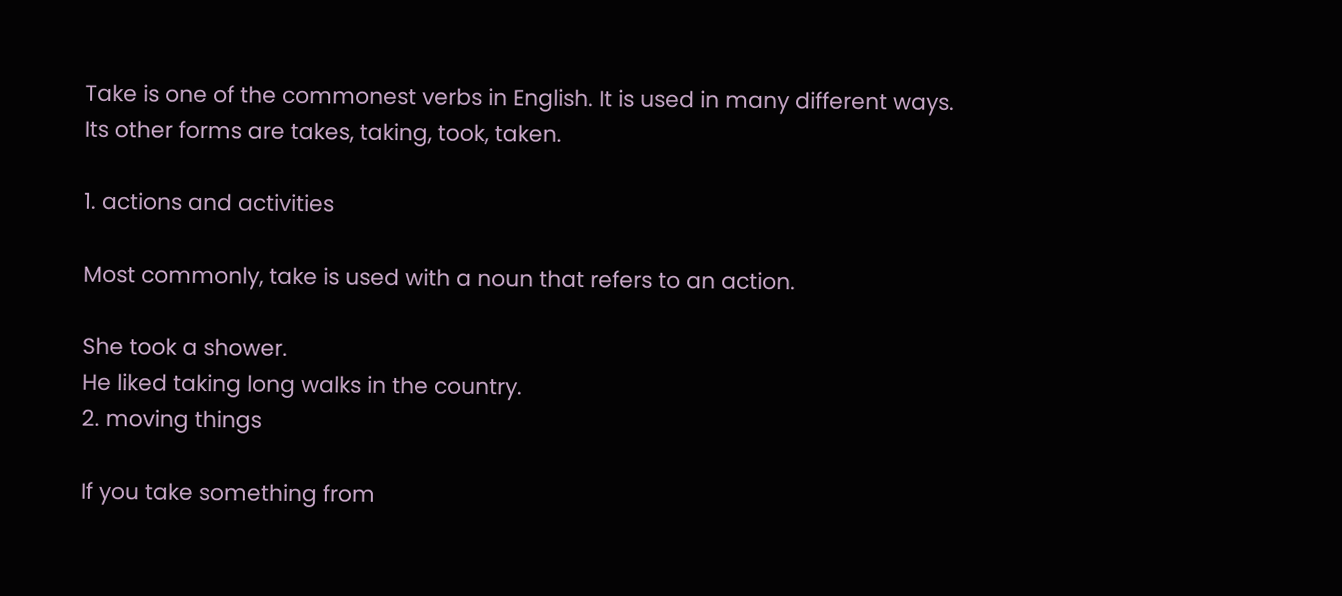Take is one of the commonest verbs in English. It is used in many different ways. Its other forms are takes, taking, took, taken.

1. actions and activities

Most commonly, take is used with a noun that refers to an action.

She took a shower.
He liked taking long walks in the country.
2. moving things

If you take something from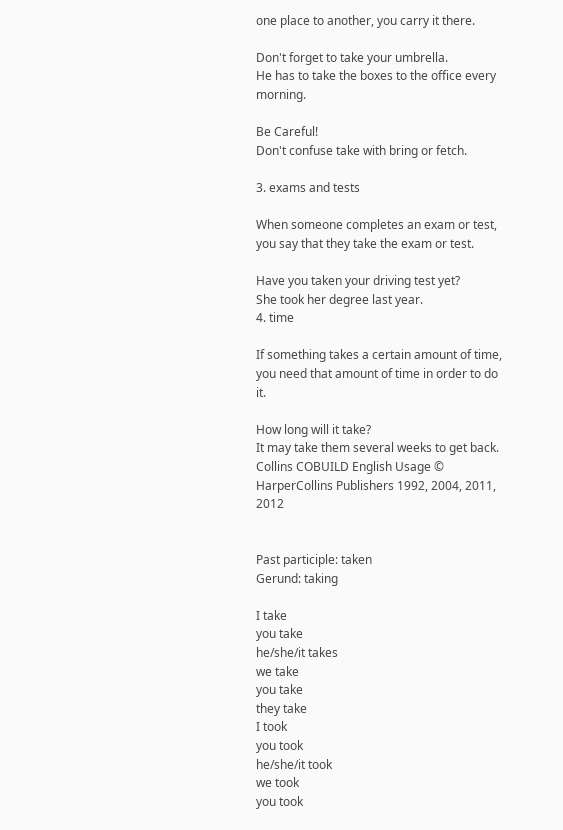one place to another, you carry it there.

Don't forget to take your umbrella.
He has to take the boxes to the office every morning.

Be Careful!
Don't confuse take with bring or fetch.

3. exams and tests

When someone completes an exam or test, you say that they take the exam or test.

Have you taken your driving test yet?
She took her degree last year.
4. time

If something takes a certain amount of time, you need that amount of time in order to do it.

How long will it take?
It may take them several weeks to get back.
Collins COBUILD English Usage © HarperCollins Publishers 1992, 2004, 2011, 2012


Past participle: taken
Gerund: taking

I take
you take
he/she/it takes
we take
you take
they take
I took
you took
he/she/it took
we took
you took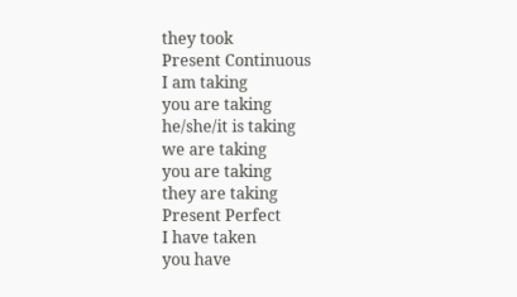they took
Present Continuous
I am taking
you are taking
he/she/it is taking
we are taking
you are taking
they are taking
Present Perfect
I have taken
you have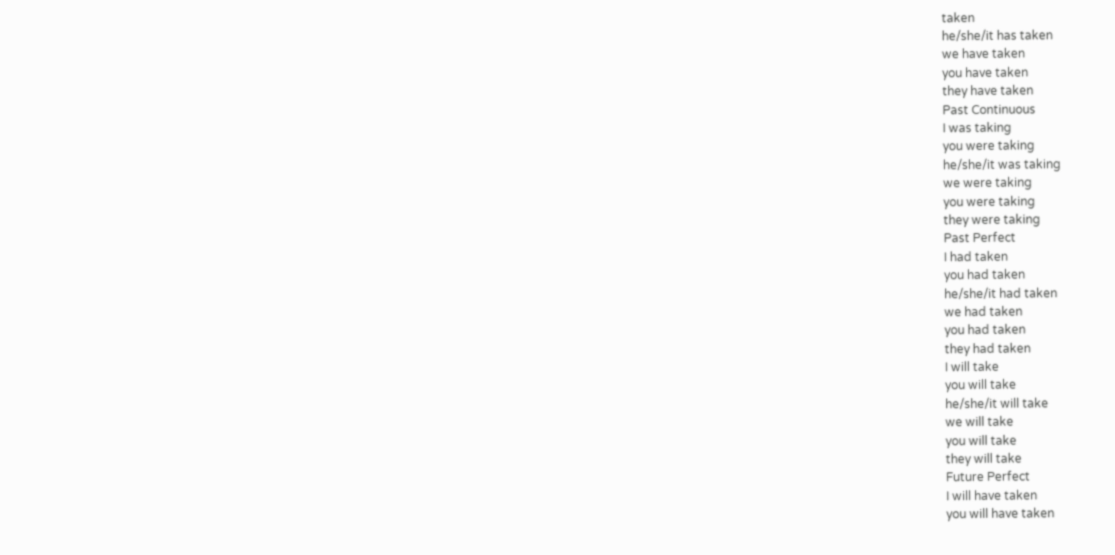taken
he/she/it has taken
we have taken
you have taken
they have taken
Past Continuous
I was taking
you were taking
he/she/it was taking
we were taking
you were taking
they were taking
Past Perfect
I had taken
you had taken
he/she/it had taken
we had taken
you had taken
they had taken
I will take
you will take
he/she/it will take
we will take
you will take
they will take
Future Perfect
I will have taken
you will have taken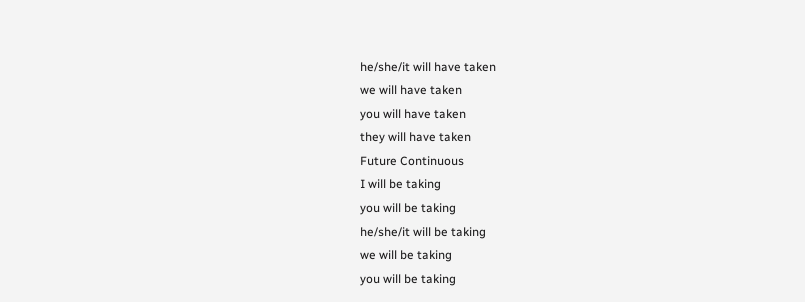he/she/it will have taken
we will have taken
you will have taken
they will have taken
Future Continuous
I will be taking
you will be taking
he/she/it will be taking
we will be taking
you will be taking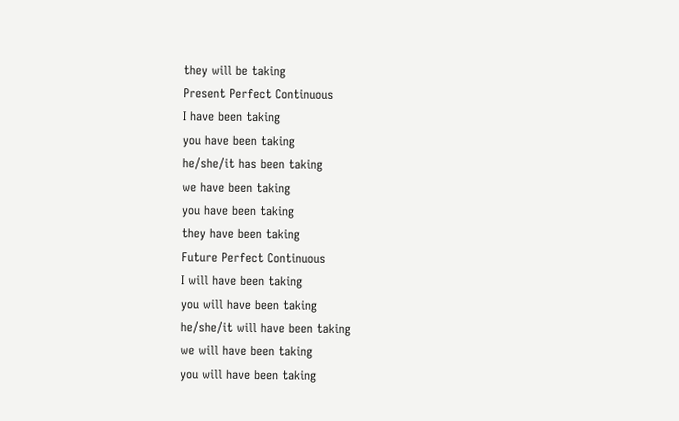they will be taking
Present Perfect Continuous
I have been taking
you have been taking
he/she/it has been taking
we have been taking
you have been taking
they have been taking
Future Perfect Continuous
I will have been taking
you will have been taking
he/she/it will have been taking
we will have been taking
you will have been taking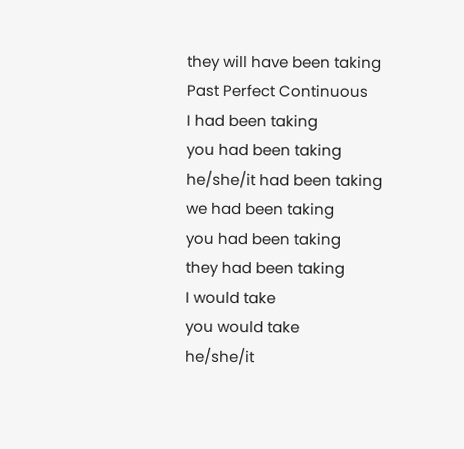they will have been taking
Past Perfect Continuous
I had been taking
you had been taking
he/she/it had been taking
we had been taking
you had been taking
they had been taking
I would take
you would take
he/she/it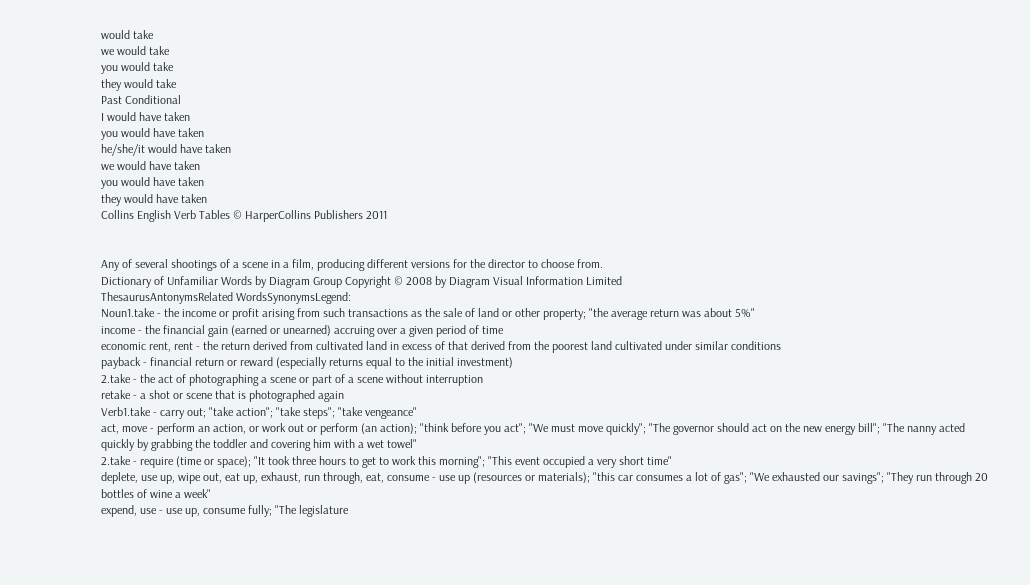would take
we would take
you would take
they would take
Past Conditional
I would have taken
you would have taken
he/she/it would have taken
we would have taken
you would have taken
they would have taken
Collins English Verb Tables © HarperCollins Publishers 2011


Any of several shootings of a scene in a film, producing different versions for the director to choose from.
Dictionary of Unfamiliar Words by Diagram Group Copyright © 2008 by Diagram Visual Information Limited
ThesaurusAntonymsRelated WordsSynonymsLegend:
Noun1.take - the income or profit arising from such transactions as the sale of land or other property; "the average return was about 5%"
income - the financial gain (earned or unearned) accruing over a given period of time
economic rent, rent - the return derived from cultivated land in excess of that derived from the poorest land cultivated under similar conditions
payback - financial return or reward (especially returns equal to the initial investment)
2.take - the act of photographing a scene or part of a scene without interruption
retake - a shot or scene that is photographed again
Verb1.take - carry out; "take action"; "take steps"; "take vengeance"
act, move - perform an action, or work out or perform (an action); "think before you act"; "We must move quickly"; "The governor should act on the new energy bill"; "The nanny acted quickly by grabbing the toddler and covering him with a wet towel"
2.take - require (time or space); "It took three hours to get to work this morning"; "This event occupied a very short time"
deplete, use up, wipe out, eat up, exhaust, run through, eat, consume - use up (resources or materials); "this car consumes a lot of gas"; "We exhausted our savings"; "They run through 20 bottles of wine a week"
expend, use - use up, consume fully; "The legislature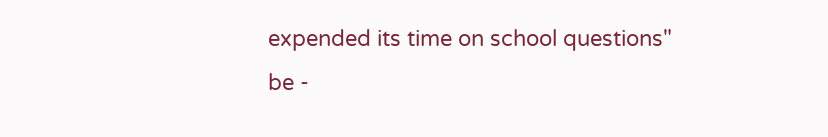expended its time on school questions"
be -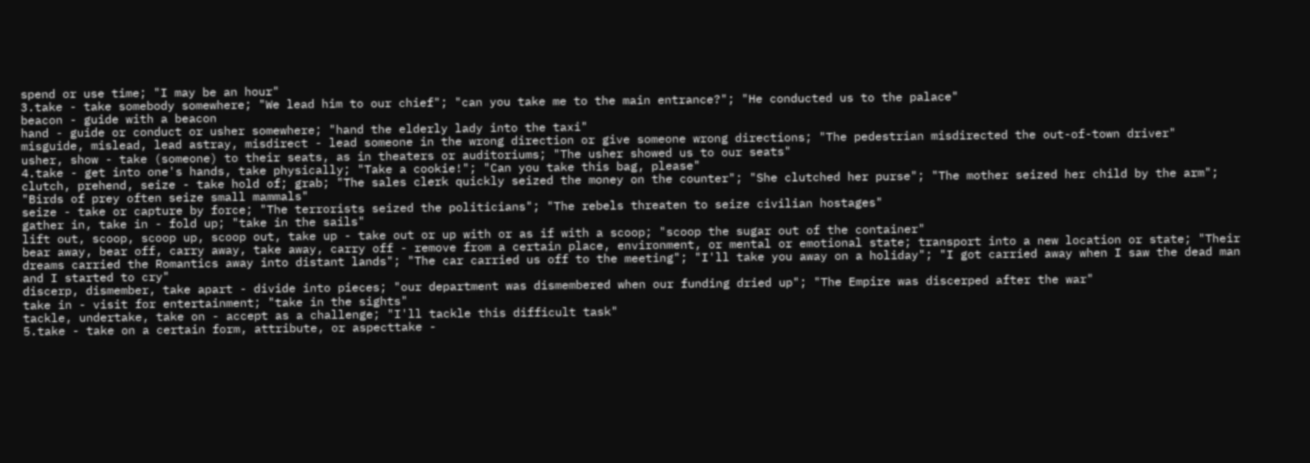spend or use time; "I may be an hour"
3.take - take somebody somewhere; "We lead him to our chief"; "can you take me to the main entrance?"; "He conducted us to the palace"
beacon - guide with a beacon
hand - guide or conduct or usher somewhere; "hand the elderly lady into the taxi"
misguide, mislead, lead astray, misdirect - lead someone in the wrong direction or give someone wrong directions; "The pedestrian misdirected the out-of-town driver"
usher, show - take (someone) to their seats, as in theaters or auditoriums; "The usher showed us to our seats"
4.take - get into one's hands, take physically; "Take a cookie!"; "Can you take this bag, please"
clutch, prehend, seize - take hold of; grab; "The sales clerk quickly seized the money on the counter"; "She clutched her purse"; "The mother seized her child by the arm"; "Birds of prey often seize small mammals"
seize - take or capture by force; "The terrorists seized the politicians"; "The rebels threaten to seize civilian hostages"
gather in, take in - fold up; "take in the sails"
lift out, scoop, scoop up, scoop out, take up - take out or up with or as if with a scoop; "scoop the sugar out of the container"
bear away, bear off, carry away, take away, carry off - remove from a certain place, environment, or mental or emotional state; transport into a new location or state; "Their dreams carried the Romantics away into distant lands"; "The car carried us off to the meeting"; "I'll take you away on a holiday"; "I got carried away when I saw the dead man and I started to cry"
discerp, dismember, take apart - divide into pieces; "our department was dismembered when our funding dried up"; "The Empire was discerped after the war"
take in - visit for entertainment; "take in the sights"
tackle, undertake, take on - accept as a challenge; "I'll tackle this difficult task"
5.take - take on a certain form, attribute, or aspecttake -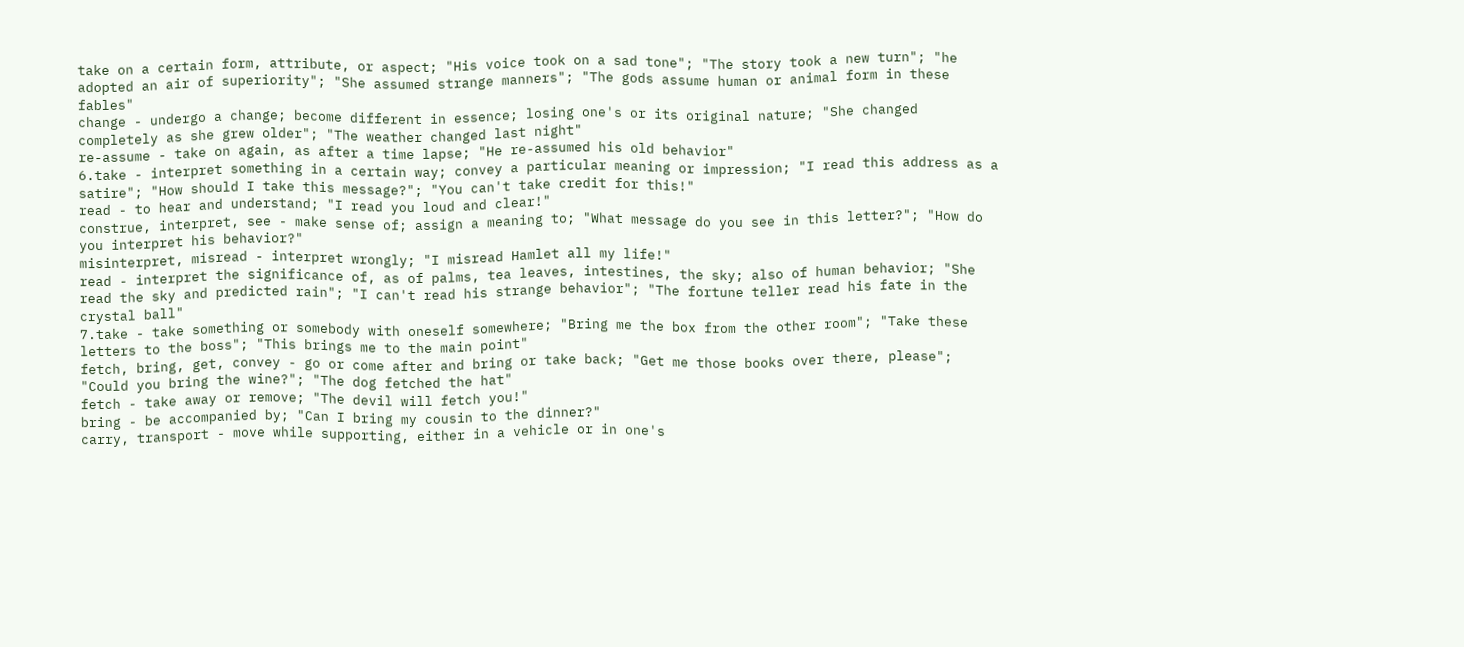take on a certain form, attribute, or aspect; "His voice took on a sad tone"; "The story took a new turn"; "he adopted an air of superiority"; "She assumed strange manners"; "The gods assume human or animal form in these fables"
change - undergo a change; become different in essence; losing one's or its original nature; "She changed completely as she grew older"; "The weather changed last night"
re-assume - take on again, as after a time lapse; "He re-assumed his old behavior"
6.take - interpret something in a certain way; convey a particular meaning or impression; "I read this address as a satire"; "How should I take this message?"; "You can't take credit for this!"
read - to hear and understand; "I read you loud and clear!"
construe, interpret, see - make sense of; assign a meaning to; "What message do you see in this letter?"; "How do you interpret his behavior?"
misinterpret, misread - interpret wrongly; "I misread Hamlet all my life!"
read - interpret the significance of, as of palms, tea leaves, intestines, the sky; also of human behavior; "She read the sky and predicted rain"; "I can't read his strange behavior"; "The fortune teller read his fate in the crystal ball"
7.take - take something or somebody with oneself somewhere; "Bring me the box from the other room"; "Take these letters to the boss"; "This brings me to the main point"
fetch, bring, get, convey - go or come after and bring or take back; "Get me those books over there, please"; "Could you bring the wine?"; "The dog fetched the hat"
fetch - take away or remove; "The devil will fetch you!"
bring - be accompanied by; "Can I bring my cousin to the dinner?"
carry, transport - move while supporting, either in a vehicle or in one's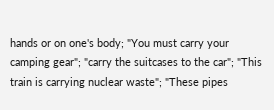hands or on one's body; "You must carry your camping gear"; "carry the suitcases to the car"; "This train is carrying nuclear waste"; "These pipes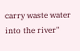carry waste water into the river"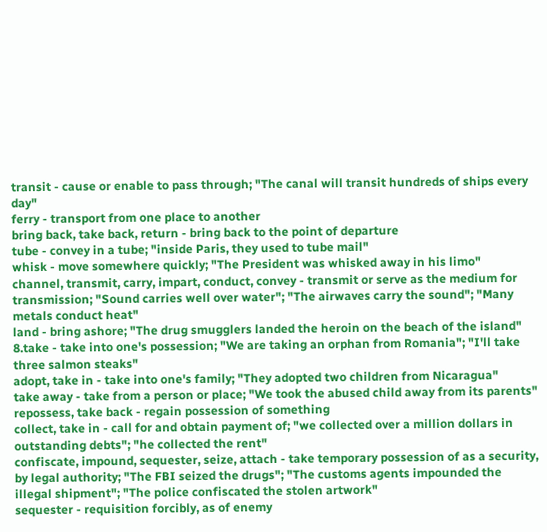transit - cause or enable to pass through; "The canal will transit hundreds of ships every day"
ferry - transport from one place to another
bring back, take back, return - bring back to the point of departure
tube - convey in a tube; "inside Paris, they used to tube mail"
whisk - move somewhere quickly; "The President was whisked away in his limo"
channel, transmit, carry, impart, conduct, convey - transmit or serve as the medium for transmission; "Sound carries well over water"; "The airwaves carry the sound"; "Many metals conduct heat"
land - bring ashore; "The drug smugglers landed the heroin on the beach of the island"
8.take - take into one's possession; "We are taking an orphan from Romania"; "I'll take three salmon steaks"
adopt, take in - take into one's family; "They adopted two children from Nicaragua"
take away - take from a person or place; "We took the abused child away from its parents"
repossess, take back - regain possession of something
collect, take in - call for and obtain payment of; "we collected over a million dollars in outstanding debts"; "he collected the rent"
confiscate, impound, sequester, seize, attach - take temporary possession of as a security, by legal authority; "The FBI seized the drugs"; "The customs agents impounded the illegal shipment"; "The police confiscated the stolen artwork"
sequester - requisition forcibly, as of enemy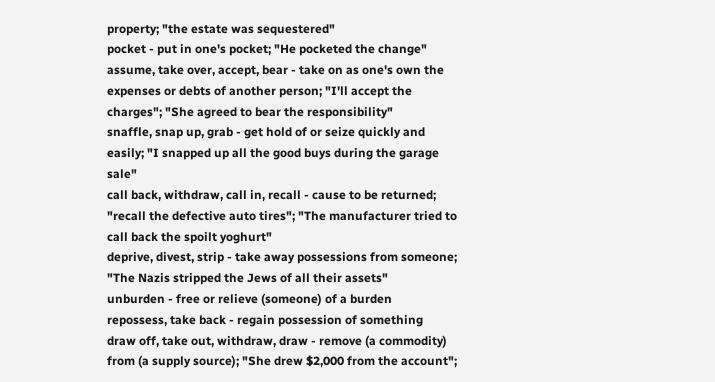property; "the estate was sequestered"
pocket - put in one's pocket; "He pocketed the change"
assume, take over, accept, bear - take on as one's own the expenses or debts of another person; "I'll accept the charges"; "She agreed to bear the responsibility"
snaffle, snap up, grab - get hold of or seize quickly and easily; "I snapped up all the good buys during the garage sale"
call back, withdraw, call in, recall - cause to be returned; "recall the defective auto tires"; "The manufacturer tried to call back the spoilt yoghurt"
deprive, divest, strip - take away possessions from someone; "The Nazis stripped the Jews of all their assets"
unburden - free or relieve (someone) of a burden
repossess, take back - regain possession of something
draw off, take out, withdraw, draw - remove (a commodity) from (a supply source); "She drew $2,000 from the account";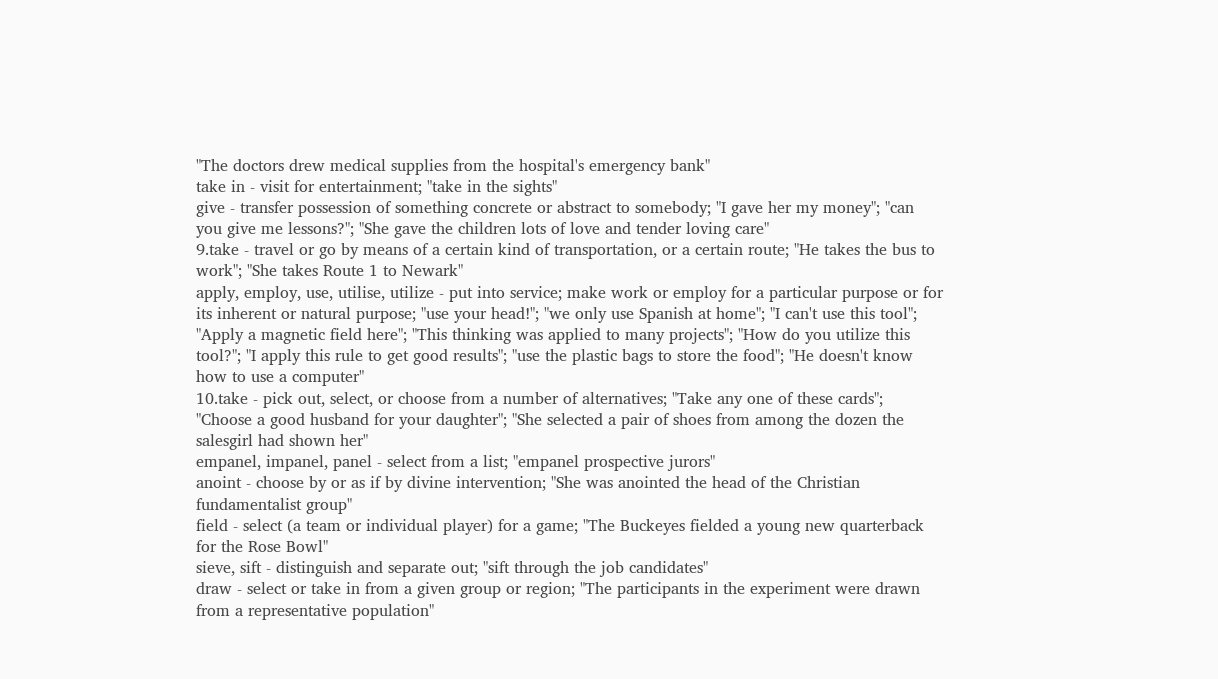"The doctors drew medical supplies from the hospital's emergency bank"
take in - visit for entertainment; "take in the sights"
give - transfer possession of something concrete or abstract to somebody; "I gave her my money"; "can you give me lessons?"; "She gave the children lots of love and tender loving care"
9.take - travel or go by means of a certain kind of transportation, or a certain route; "He takes the bus to work"; "She takes Route 1 to Newark"
apply, employ, use, utilise, utilize - put into service; make work or employ for a particular purpose or for its inherent or natural purpose; "use your head!"; "we only use Spanish at home"; "I can't use this tool"; "Apply a magnetic field here"; "This thinking was applied to many projects"; "How do you utilize this tool?"; "I apply this rule to get good results"; "use the plastic bags to store the food"; "He doesn't know how to use a computer"
10.take - pick out, select, or choose from a number of alternatives; "Take any one of these cards"; "Choose a good husband for your daughter"; "She selected a pair of shoes from among the dozen the salesgirl had shown her"
empanel, impanel, panel - select from a list; "empanel prospective jurors"
anoint - choose by or as if by divine intervention; "She was anointed the head of the Christian fundamentalist group"
field - select (a team or individual player) for a game; "The Buckeyes fielded a young new quarterback for the Rose Bowl"
sieve, sift - distinguish and separate out; "sift through the job candidates"
draw - select or take in from a given group or region; "The participants in the experiment were drawn from a representative population"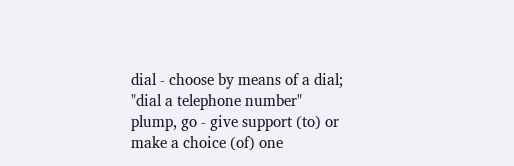dial - choose by means of a dial; "dial a telephone number"
plump, go - give support (to) or make a choice (of) one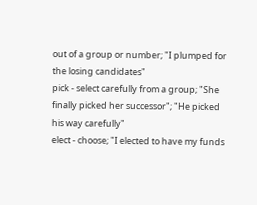out of a group or number; "I plumped for the losing candidates"
pick - select carefully from a group; "She finally picked her successor"; "He picked his way carefully"
elect - choose; "I elected to have my funds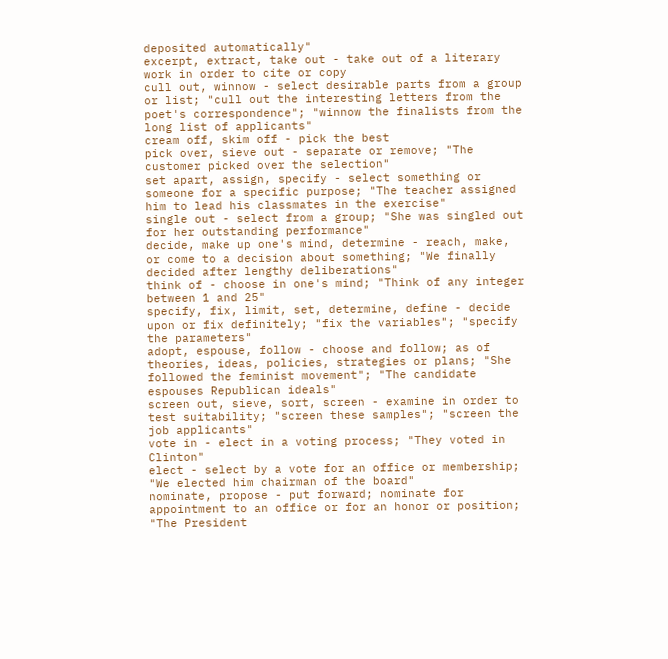deposited automatically"
excerpt, extract, take out - take out of a literary work in order to cite or copy
cull out, winnow - select desirable parts from a group or list; "cull out the interesting letters from the poet's correspondence"; "winnow the finalists from the long list of applicants"
cream off, skim off - pick the best
pick over, sieve out - separate or remove; "The customer picked over the selection"
set apart, assign, specify - select something or someone for a specific purpose; "The teacher assigned him to lead his classmates in the exercise"
single out - select from a group; "She was singled out for her outstanding performance"
decide, make up one's mind, determine - reach, make, or come to a decision about something; "We finally decided after lengthy deliberations"
think of - choose in one's mind; "Think of any integer between 1 and 25"
specify, fix, limit, set, determine, define - decide upon or fix definitely; "fix the variables"; "specify the parameters"
adopt, espouse, follow - choose and follow; as of theories, ideas, policies, strategies or plans; "She followed the feminist movement"; "The candidate espouses Republican ideals"
screen out, sieve, sort, screen - examine in order to test suitability; "screen these samples"; "screen the job applicants"
vote in - elect in a voting process; "They voted in Clinton"
elect - select by a vote for an office or membership; "We elected him chairman of the board"
nominate, propose - put forward; nominate for appointment to an office or for an honor or position; "The President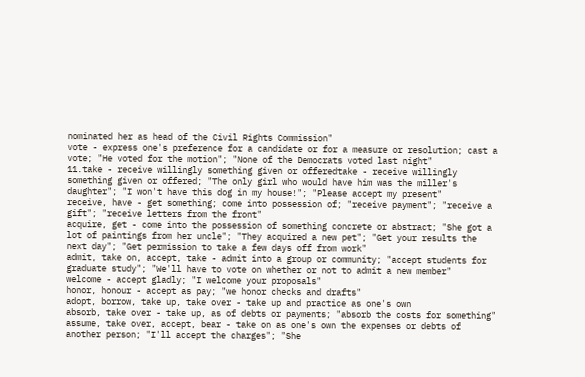nominated her as head of the Civil Rights Commission"
vote - express one's preference for a candidate or for a measure or resolution; cast a vote; "He voted for the motion"; "None of the Democrats voted last night"
11.take - receive willingly something given or offeredtake - receive willingly something given or offered; "The only girl who would have him was the miller's daughter"; "I won't have this dog in my house!"; "Please accept my present"
receive, have - get something; come into possession of; "receive payment"; "receive a gift"; "receive letters from the front"
acquire, get - come into the possession of something concrete or abstract; "She got a lot of paintings from her uncle"; "They acquired a new pet"; "Get your results the next day"; "Get permission to take a few days off from work"
admit, take on, accept, take - admit into a group or community; "accept students for graduate study"; "We'll have to vote on whether or not to admit a new member"
welcome - accept gladly; "I welcome your proposals"
honor, honour - accept as pay; "we honor checks and drafts"
adopt, borrow, take up, take over - take up and practice as one's own
absorb, take over - take up, as of debts or payments; "absorb the costs for something"
assume, take over, accept, bear - take on as one's own the expenses or debts of another person; "I'll accept the charges"; "She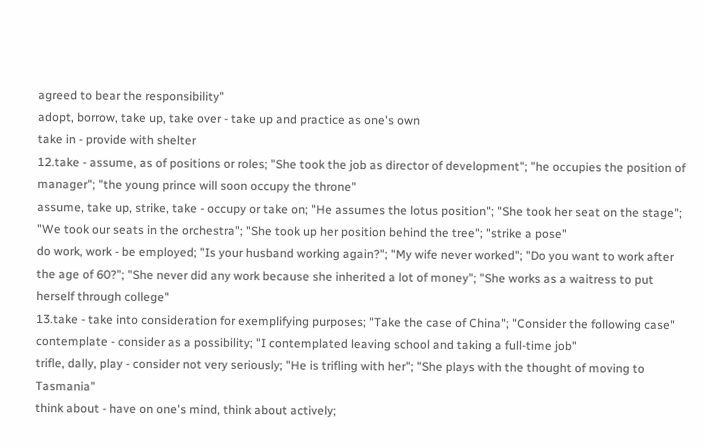agreed to bear the responsibility"
adopt, borrow, take up, take over - take up and practice as one's own
take in - provide with shelter
12.take - assume, as of positions or roles; "She took the job as director of development"; "he occupies the position of manager"; "the young prince will soon occupy the throne"
assume, take up, strike, take - occupy or take on; "He assumes the lotus position"; "She took her seat on the stage"; "We took our seats in the orchestra"; "She took up her position behind the tree"; "strike a pose"
do work, work - be employed; "Is your husband working again?"; "My wife never worked"; "Do you want to work after the age of 60?"; "She never did any work because she inherited a lot of money"; "She works as a waitress to put herself through college"
13.take - take into consideration for exemplifying purposes; "Take the case of China"; "Consider the following case"
contemplate - consider as a possibility; "I contemplated leaving school and taking a full-time job"
trifle, dally, play - consider not very seriously; "He is trifling with her"; "She plays with the thought of moving to Tasmania"
think about - have on one's mind, think about actively;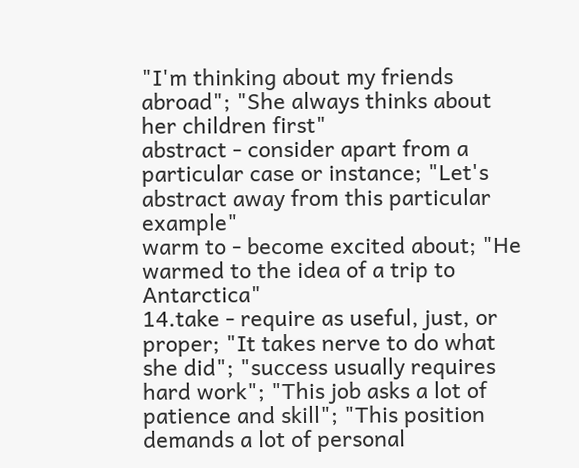"I'm thinking about my friends abroad"; "She always thinks about her children first"
abstract - consider apart from a particular case or instance; "Let's abstract away from this particular example"
warm to - become excited about; "He warmed to the idea of a trip to Antarctica"
14.take - require as useful, just, or proper; "It takes nerve to do what she did"; "success usually requires hard work"; "This job asks a lot of patience and skill"; "This position demands a lot of personal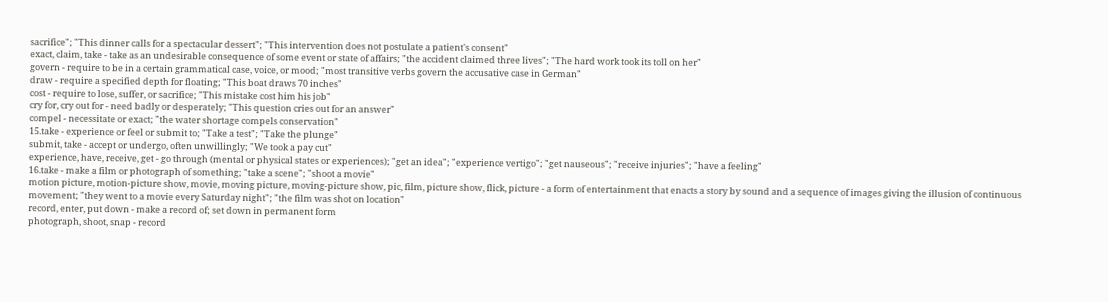sacrifice"; "This dinner calls for a spectacular dessert"; "This intervention does not postulate a patient's consent"
exact, claim, take - take as an undesirable consequence of some event or state of affairs; "the accident claimed three lives"; "The hard work took its toll on her"
govern - require to be in a certain grammatical case, voice, or mood; "most transitive verbs govern the accusative case in German"
draw - require a specified depth for floating; "This boat draws 70 inches"
cost - require to lose, suffer, or sacrifice; "This mistake cost him his job"
cry for, cry out for - need badly or desperately; "This question cries out for an answer"
compel - necessitate or exact; "the water shortage compels conservation"
15.take - experience or feel or submit to; "Take a test"; "Take the plunge"
submit, take - accept or undergo, often unwillingly; "We took a pay cut"
experience, have, receive, get - go through (mental or physical states or experiences); "get an idea"; "experience vertigo"; "get nauseous"; "receive injuries"; "have a feeling"
16.take - make a film or photograph of something; "take a scene"; "shoot a movie"
motion picture, motion-picture show, movie, moving picture, moving-picture show, pic, film, picture show, flick, picture - a form of entertainment that enacts a story by sound and a sequence of images giving the illusion of continuous movement; "they went to a movie every Saturday night"; "the film was shot on location"
record, enter, put down - make a record of; set down in permanent form
photograph, shoot, snap - record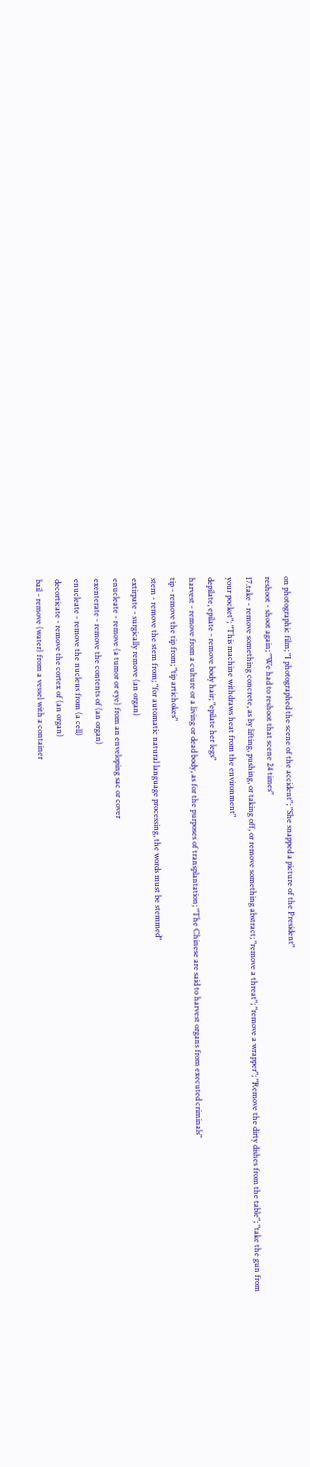on photographic film; "I photographed the scene of the accident"; "She snapped a picture of the President"
reshoot - shoot again; "We had to reshoot that scene 24 times"
17.take - remove something concrete, as by lifting, pushing, or taking off, or remove something abstract; "remove a threat"; "remove a wrapper"; "Remove the dirty dishes from the table"; "take the gun from your pocket"; "This machine withdraws heat from the environment"
depilate, epilate - remove body hair; "epilate her legs"
harvest - remove from a culture or a living or dead body, as for the purposes of transplantation; "The Chinese are said to harvest organs from executed criminals"
tip - remove the tip from; "tip artichokes"
stem - remove the stem from; "for automatic natural language processing, the words must be stemmed"
extirpate - surgically remove (an organ)
enucleate - remove (a tumor or eye) from an enveloping sac or cover
exenterate - remove the contents of (an organ)
enucleate - remove the nucleus from (a cell)
decorticate - remove the cortex of (an organ)
bail - remove (water) from a vessel with a container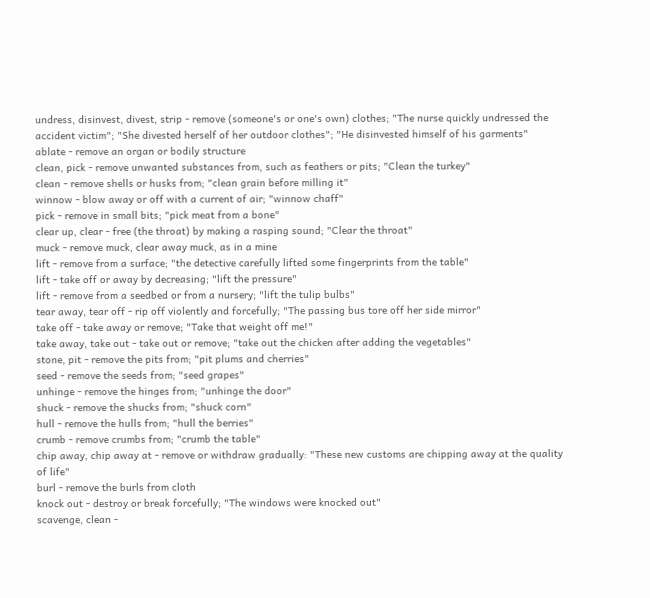undress, disinvest, divest, strip - remove (someone's or one's own) clothes; "The nurse quickly undressed the accident victim"; "She divested herself of her outdoor clothes"; "He disinvested himself of his garments"
ablate - remove an organ or bodily structure
clean, pick - remove unwanted substances from, such as feathers or pits; "Clean the turkey"
clean - remove shells or husks from; "clean grain before milling it"
winnow - blow away or off with a current of air; "winnow chaff"
pick - remove in small bits; "pick meat from a bone"
clear up, clear - free (the throat) by making a rasping sound; "Clear the throat"
muck - remove muck, clear away muck, as in a mine
lift - remove from a surface; "the detective carefully lifted some fingerprints from the table"
lift - take off or away by decreasing; "lift the pressure"
lift - remove from a seedbed or from a nursery; "lift the tulip bulbs"
tear away, tear off - rip off violently and forcefully; "The passing bus tore off her side mirror"
take off - take away or remove; "Take that weight off me!"
take away, take out - take out or remove; "take out the chicken after adding the vegetables"
stone, pit - remove the pits from; "pit plums and cherries"
seed - remove the seeds from; "seed grapes"
unhinge - remove the hinges from; "unhinge the door"
shuck - remove the shucks from; "shuck corn"
hull - remove the hulls from; "hull the berries"
crumb - remove crumbs from; "crumb the table"
chip away, chip away at - remove or withdraw gradually: "These new customs are chipping away at the quality of life"
burl - remove the burls from cloth
knock out - destroy or break forcefully; "The windows were knocked out"
scavenge, clean -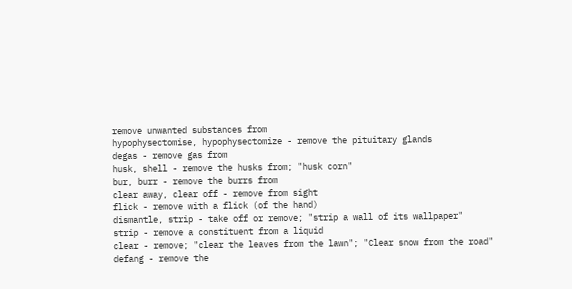remove unwanted substances from
hypophysectomise, hypophysectomize - remove the pituitary glands
degas - remove gas from
husk, shell - remove the husks from; "husk corn"
bur, burr - remove the burrs from
clear away, clear off - remove from sight
flick - remove with a flick (of the hand)
dismantle, strip - take off or remove; "strip a wall of its wallpaper"
strip - remove a constituent from a liquid
clear - remove; "clear the leaves from the lawn"; "Clear snow from the road"
defang - remove the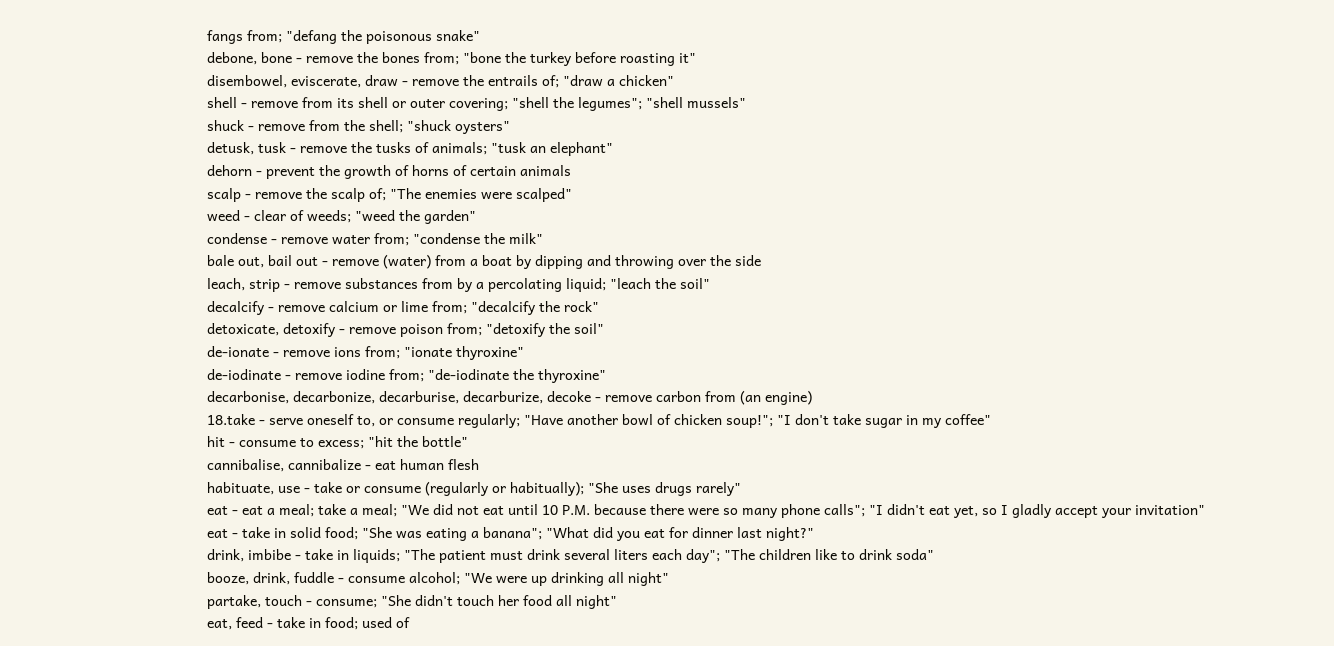fangs from; "defang the poisonous snake"
debone, bone - remove the bones from; "bone the turkey before roasting it"
disembowel, eviscerate, draw - remove the entrails of; "draw a chicken"
shell - remove from its shell or outer covering; "shell the legumes"; "shell mussels"
shuck - remove from the shell; "shuck oysters"
detusk, tusk - remove the tusks of animals; "tusk an elephant"
dehorn - prevent the growth of horns of certain animals
scalp - remove the scalp of; "The enemies were scalped"
weed - clear of weeds; "weed the garden"
condense - remove water from; "condense the milk"
bale out, bail out - remove (water) from a boat by dipping and throwing over the side
leach, strip - remove substances from by a percolating liquid; "leach the soil"
decalcify - remove calcium or lime from; "decalcify the rock"
detoxicate, detoxify - remove poison from; "detoxify the soil"
de-ionate - remove ions from; "ionate thyroxine"
de-iodinate - remove iodine from; "de-iodinate the thyroxine"
decarbonise, decarbonize, decarburise, decarburize, decoke - remove carbon from (an engine)
18.take - serve oneself to, or consume regularly; "Have another bowl of chicken soup!"; "I don't take sugar in my coffee"
hit - consume to excess; "hit the bottle"
cannibalise, cannibalize - eat human flesh
habituate, use - take or consume (regularly or habitually); "She uses drugs rarely"
eat - eat a meal; take a meal; "We did not eat until 10 P.M. because there were so many phone calls"; "I didn't eat yet, so I gladly accept your invitation"
eat - take in solid food; "She was eating a banana"; "What did you eat for dinner last night?"
drink, imbibe - take in liquids; "The patient must drink several liters each day"; "The children like to drink soda"
booze, drink, fuddle - consume alcohol; "We were up drinking all night"
partake, touch - consume; "She didn't touch her food all night"
eat, feed - take in food; used of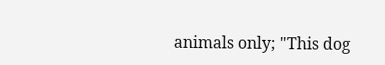animals only; "This dog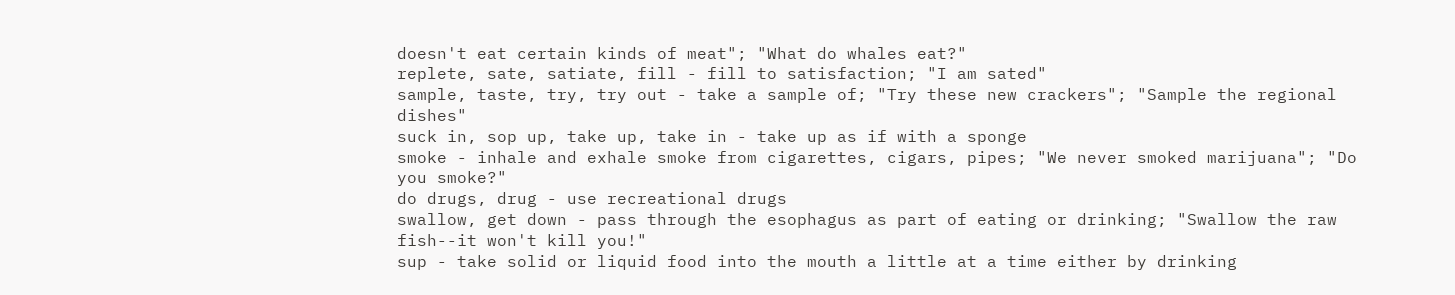doesn't eat certain kinds of meat"; "What do whales eat?"
replete, sate, satiate, fill - fill to satisfaction; "I am sated"
sample, taste, try, try out - take a sample of; "Try these new crackers"; "Sample the regional dishes"
suck in, sop up, take up, take in - take up as if with a sponge
smoke - inhale and exhale smoke from cigarettes, cigars, pipes; "We never smoked marijuana"; "Do you smoke?"
do drugs, drug - use recreational drugs
swallow, get down - pass through the esophagus as part of eating or drinking; "Swallow the raw fish--it won't kill you!"
sup - take solid or liquid food into the mouth a little at a time either by drinking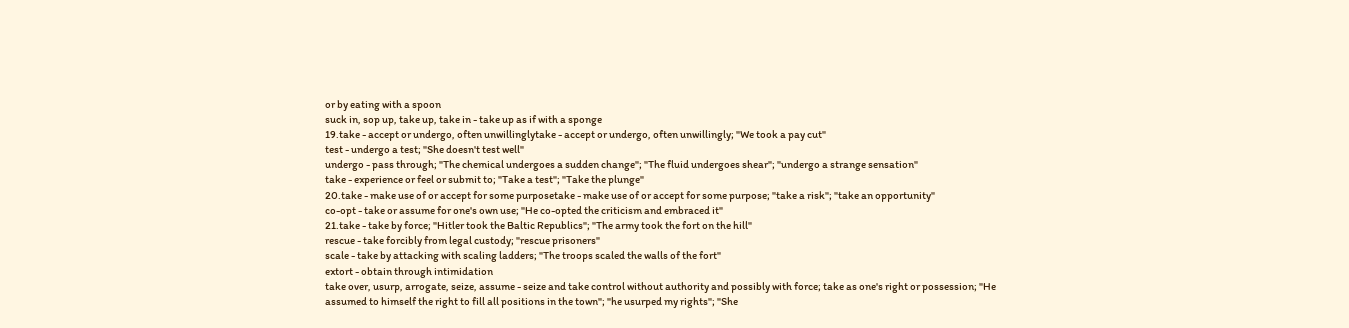or by eating with a spoon
suck in, sop up, take up, take in - take up as if with a sponge
19.take - accept or undergo, often unwillinglytake - accept or undergo, often unwillingly; "We took a pay cut"
test - undergo a test; "She doesn't test well"
undergo - pass through; "The chemical undergoes a sudden change"; "The fluid undergoes shear"; "undergo a strange sensation"
take - experience or feel or submit to; "Take a test"; "Take the plunge"
20.take - make use of or accept for some purposetake - make use of or accept for some purpose; "take a risk"; "take an opportunity"
co-opt - take or assume for one's own use; "He co-opted the criticism and embraced it"
21.take - take by force; "Hitler took the Baltic Republics"; "The army took the fort on the hill"
rescue - take forcibly from legal custody; "rescue prisoners"
scale - take by attacking with scaling ladders; "The troops scaled the walls of the fort"
extort - obtain through intimidation
take over, usurp, arrogate, seize, assume - seize and take control without authority and possibly with force; take as one's right or possession; "He assumed to himself the right to fill all positions in the town"; "he usurped my rights"; "She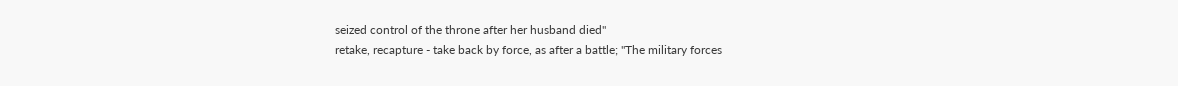seized control of the throne after her husband died"
retake, recapture - take back by force, as after a battle; "The military forces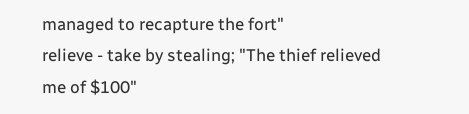managed to recapture the fort"
relieve - take by stealing; "The thief relieved me of $100"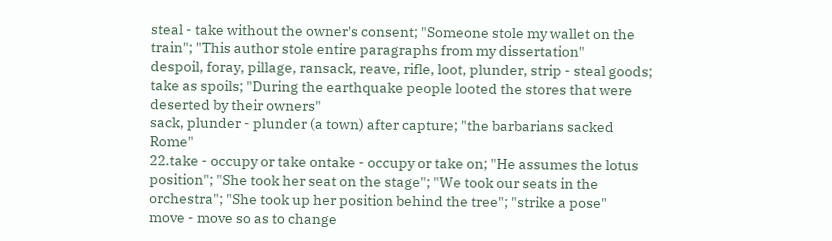steal - take without the owner's consent; "Someone stole my wallet on the train"; "This author stole entire paragraphs from my dissertation"
despoil, foray, pillage, ransack, reave, rifle, loot, plunder, strip - steal goods; take as spoils; "During the earthquake people looted the stores that were deserted by their owners"
sack, plunder - plunder (a town) after capture; "the barbarians sacked Rome"
22.take - occupy or take ontake - occupy or take on; "He assumes the lotus position"; "She took her seat on the stage"; "We took our seats in the orchestra"; "She took up her position behind the tree"; "strike a pose"
move - move so as to change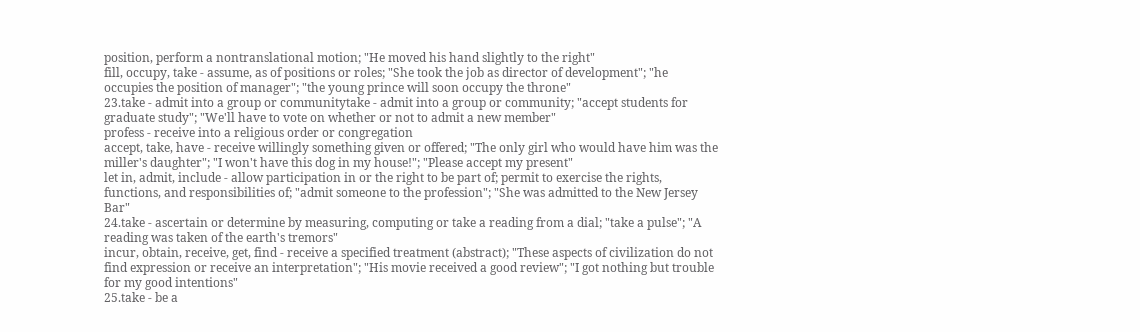position, perform a nontranslational motion; "He moved his hand slightly to the right"
fill, occupy, take - assume, as of positions or roles; "She took the job as director of development"; "he occupies the position of manager"; "the young prince will soon occupy the throne"
23.take - admit into a group or communitytake - admit into a group or community; "accept students for graduate study"; "We'll have to vote on whether or not to admit a new member"
profess - receive into a religious order or congregation
accept, take, have - receive willingly something given or offered; "The only girl who would have him was the miller's daughter"; "I won't have this dog in my house!"; "Please accept my present"
let in, admit, include - allow participation in or the right to be part of; permit to exercise the rights, functions, and responsibilities of; "admit someone to the profession"; "She was admitted to the New Jersey Bar"
24.take - ascertain or determine by measuring, computing or take a reading from a dial; "take a pulse"; "A reading was taken of the earth's tremors"
incur, obtain, receive, get, find - receive a specified treatment (abstract); "These aspects of civilization do not find expression or receive an interpretation"; "His movie received a good review"; "I got nothing but trouble for my good intentions"
25.take - be a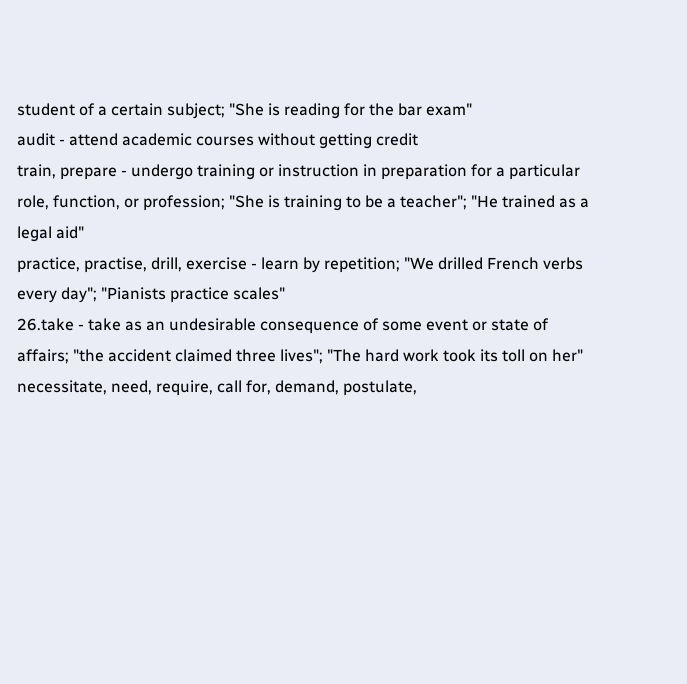student of a certain subject; "She is reading for the bar exam"
audit - attend academic courses without getting credit
train, prepare - undergo training or instruction in preparation for a particular role, function, or profession; "She is training to be a teacher"; "He trained as a legal aid"
practice, practise, drill, exercise - learn by repetition; "We drilled French verbs every day"; "Pianists practice scales"
26.take - take as an undesirable consequence of some event or state of affairs; "the accident claimed three lives"; "The hard work took its toll on her"
necessitate, need, require, call for, demand, postulate,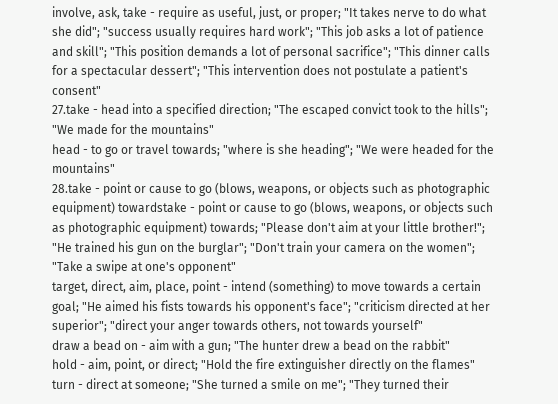involve, ask, take - require as useful, just, or proper; "It takes nerve to do what she did"; "success usually requires hard work"; "This job asks a lot of patience and skill"; "This position demands a lot of personal sacrifice"; "This dinner calls for a spectacular dessert"; "This intervention does not postulate a patient's consent"
27.take - head into a specified direction; "The escaped convict took to the hills"; "We made for the mountains"
head - to go or travel towards; "where is she heading"; "We were headed for the mountains"
28.take - point or cause to go (blows, weapons, or objects such as photographic equipment) towardstake - point or cause to go (blows, weapons, or objects such as photographic equipment) towards; "Please don't aim at your little brother!"; "He trained his gun on the burglar"; "Don't train your camera on the women"; "Take a swipe at one's opponent"
target, direct, aim, place, point - intend (something) to move towards a certain goal; "He aimed his fists towards his opponent's face"; "criticism directed at her superior"; "direct your anger towards others, not towards yourself"
draw a bead on - aim with a gun; "The hunter drew a bead on the rabbit"
hold - aim, point, or direct; "Hold the fire extinguisher directly on the flames"
turn - direct at someone; "She turned a smile on me"; "They turned their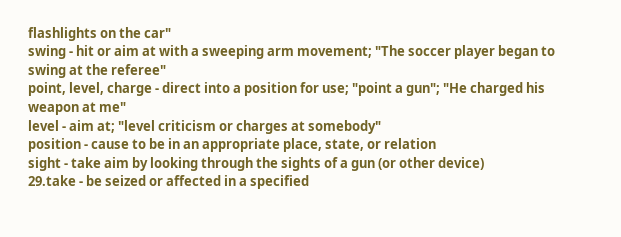flashlights on the car"
swing - hit or aim at with a sweeping arm movement; "The soccer player began to swing at the referee"
point, level, charge - direct into a position for use; "point a gun"; "He charged his weapon at me"
level - aim at; "level criticism or charges at somebody"
position - cause to be in an appropriate place, state, or relation
sight - take aim by looking through the sights of a gun (or other device)
29.take - be seized or affected in a specified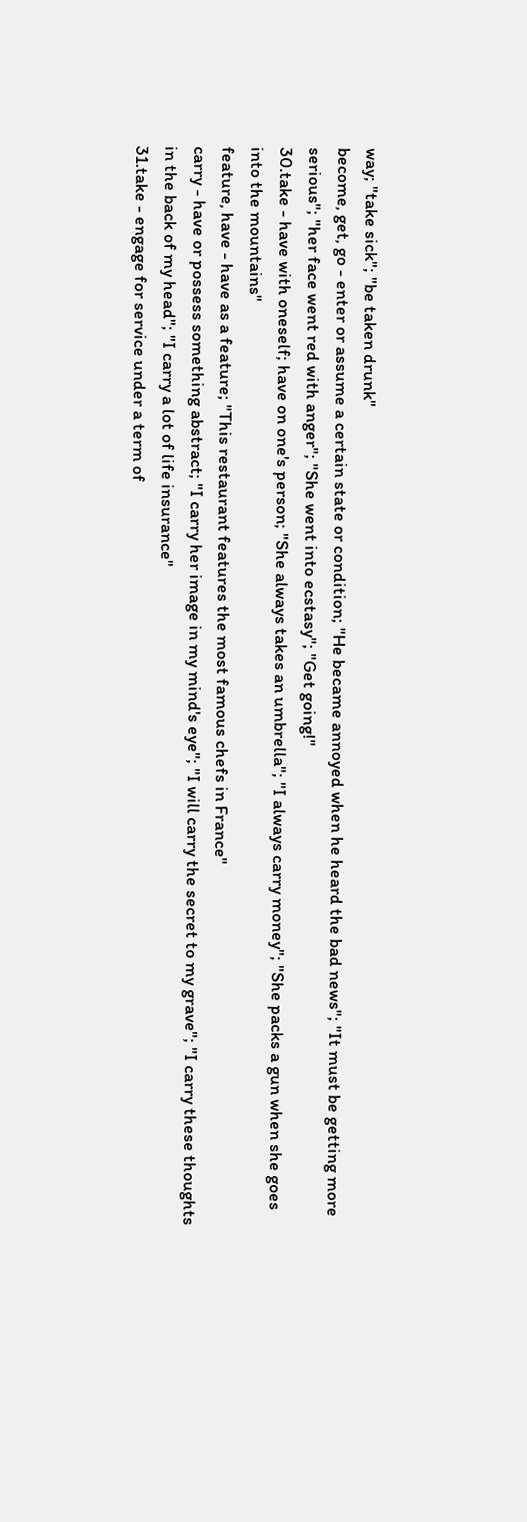way; "take sick"; "be taken drunk"
become, get, go - enter or assume a certain state or condition; "He became annoyed when he heard the bad news"; "It must be getting more serious"; "her face went red with anger"; "She went into ecstasy"; "Get going!"
30.take - have with oneself; have on one's person; "She always takes an umbrella"; "I always carry money"; "She packs a gun when she goes into the mountains"
feature, have - have as a feature; "This restaurant features the most famous chefs in France"
carry - have or possess something abstract; "I carry her image in my mind's eye"; "I will carry the secret to my grave"; "I carry these thoughts in the back of my head"; "I carry a lot of life insurance"
31.take - engage for service under a term of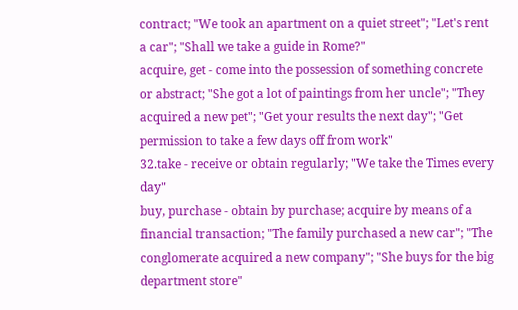contract; "We took an apartment on a quiet street"; "Let's rent a car"; "Shall we take a guide in Rome?"
acquire, get - come into the possession of something concrete or abstract; "She got a lot of paintings from her uncle"; "They acquired a new pet"; "Get your results the next day"; "Get permission to take a few days off from work"
32.take - receive or obtain regularly; "We take the Times every day"
buy, purchase - obtain by purchase; acquire by means of a financial transaction; "The family purchased a new car"; "The conglomerate acquired a new company"; "She buys for the big department store"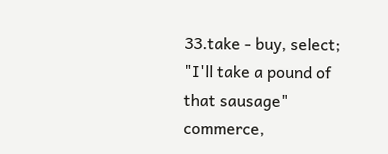33.take - buy, select; "I'll take a pound of that sausage"
commerce,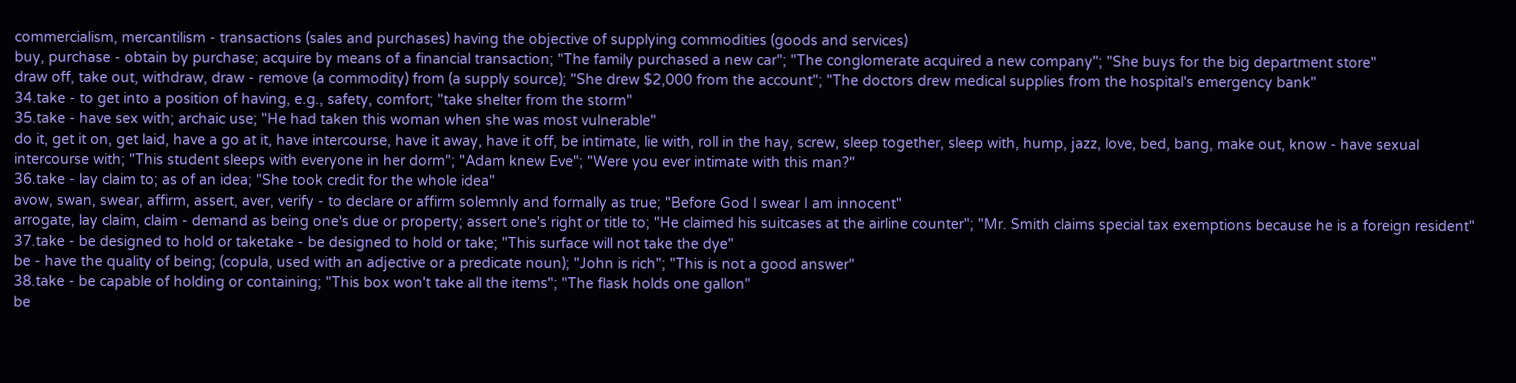commercialism, mercantilism - transactions (sales and purchases) having the objective of supplying commodities (goods and services)
buy, purchase - obtain by purchase; acquire by means of a financial transaction; "The family purchased a new car"; "The conglomerate acquired a new company"; "She buys for the big department store"
draw off, take out, withdraw, draw - remove (a commodity) from (a supply source); "She drew $2,000 from the account"; "The doctors drew medical supplies from the hospital's emergency bank"
34.take - to get into a position of having, e.g., safety, comfort; "take shelter from the storm"
35.take - have sex with; archaic use; "He had taken this woman when she was most vulnerable"
do it, get it on, get laid, have a go at it, have intercourse, have it away, have it off, be intimate, lie with, roll in the hay, screw, sleep together, sleep with, hump, jazz, love, bed, bang, make out, know - have sexual intercourse with; "This student sleeps with everyone in her dorm"; "Adam knew Eve"; "Were you ever intimate with this man?"
36.take - lay claim to; as of an idea; "She took credit for the whole idea"
avow, swan, swear, affirm, assert, aver, verify - to declare or affirm solemnly and formally as true; "Before God I swear I am innocent"
arrogate, lay claim, claim - demand as being one's due or property; assert one's right or title to; "He claimed his suitcases at the airline counter"; "Mr. Smith claims special tax exemptions because he is a foreign resident"
37.take - be designed to hold or taketake - be designed to hold or take; "This surface will not take the dye"
be - have the quality of being; (copula, used with an adjective or a predicate noun); "John is rich"; "This is not a good answer"
38.take - be capable of holding or containing; "This box won't take all the items"; "The flask holds one gallon"
be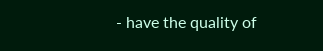- have the quality of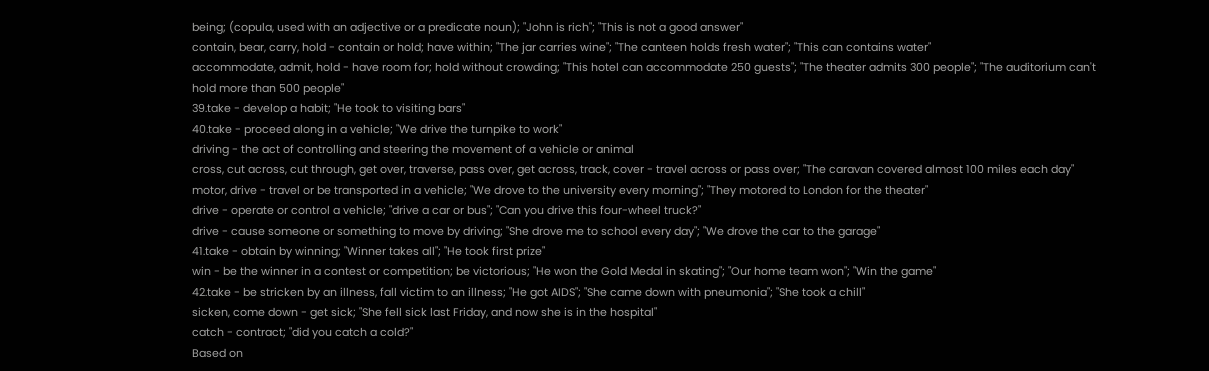being; (copula, used with an adjective or a predicate noun); "John is rich"; "This is not a good answer"
contain, bear, carry, hold - contain or hold; have within; "The jar carries wine"; "The canteen holds fresh water"; "This can contains water"
accommodate, admit, hold - have room for; hold without crowding; "This hotel can accommodate 250 guests"; "The theater admits 300 people"; "The auditorium can't hold more than 500 people"
39.take - develop a habit; "He took to visiting bars"
40.take - proceed along in a vehicle; "We drive the turnpike to work"
driving - the act of controlling and steering the movement of a vehicle or animal
cross, cut across, cut through, get over, traverse, pass over, get across, track, cover - travel across or pass over; "The caravan covered almost 100 miles each day"
motor, drive - travel or be transported in a vehicle; "We drove to the university every morning"; "They motored to London for the theater"
drive - operate or control a vehicle; "drive a car or bus"; "Can you drive this four-wheel truck?"
drive - cause someone or something to move by driving; "She drove me to school every day"; "We drove the car to the garage"
41.take - obtain by winning; "Winner takes all"; "He took first prize"
win - be the winner in a contest or competition; be victorious; "He won the Gold Medal in skating"; "Our home team won"; "Win the game"
42.take - be stricken by an illness, fall victim to an illness; "He got AIDS"; "She came down with pneumonia"; "She took a chill"
sicken, come down - get sick; "She fell sick last Friday, and now she is in the hospital"
catch - contract; "did you catch a cold?"
Based on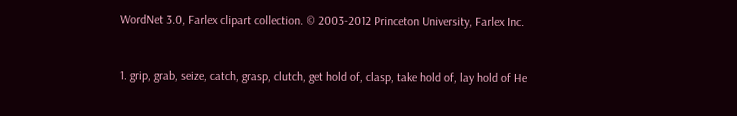WordNet 3.0, Farlex clipart collection. © 2003-2012 Princeton University, Farlex Inc.


1. grip, grab, seize, catch, grasp, clutch, get hold of, clasp, take hold of, lay hold of He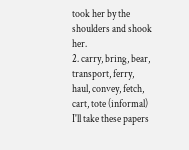took her by the shoulders and shook her.
2. carry, bring, bear, transport, ferry, haul, convey, fetch, cart, tote (informal) I'll take these papers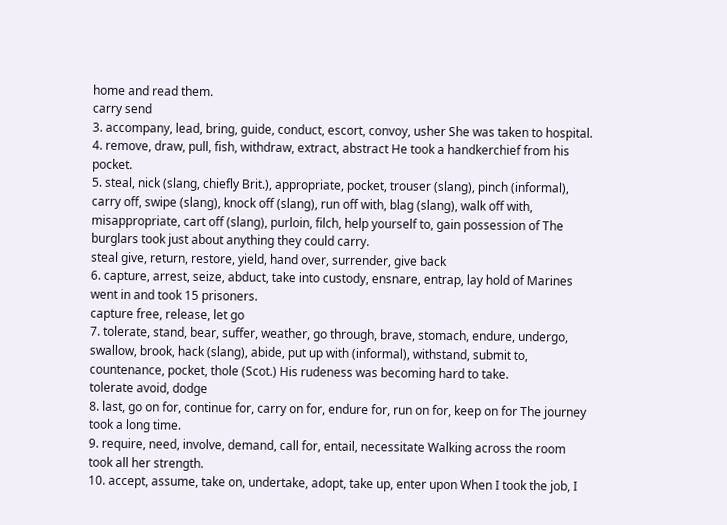home and read them.
carry send
3. accompany, lead, bring, guide, conduct, escort, convoy, usher She was taken to hospital.
4. remove, draw, pull, fish, withdraw, extract, abstract He took a handkerchief from his pocket.
5. steal, nick (slang, chiefly Brit.), appropriate, pocket, trouser (slang), pinch (informal), carry off, swipe (slang), knock off (slang), run off with, blag (slang), walk off with, misappropriate, cart off (slang), purloin, filch, help yourself to, gain possession of The burglars took just about anything they could carry.
steal give, return, restore, yield, hand over, surrender, give back
6. capture, arrest, seize, abduct, take into custody, ensnare, entrap, lay hold of Marines went in and took 15 prisoners.
capture free, release, let go
7. tolerate, stand, bear, suffer, weather, go through, brave, stomach, endure, undergo, swallow, brook, hack (slang), abide, put up with (informal), withstand, submit to, countenance, pocket, thole (Scot.) His rudeness was becoming hard to take.
tolerate avoid, dodge
8. last, go on for, continue for, carry on for, endure for, run on for, keep on for The journey took a long time.
9. require, need, involve, demand, call for, entail, necessitate Walking across the room took all her strength.
10. accept, assume, take on, undertake, adopt, take up, enter upon When I took the job, I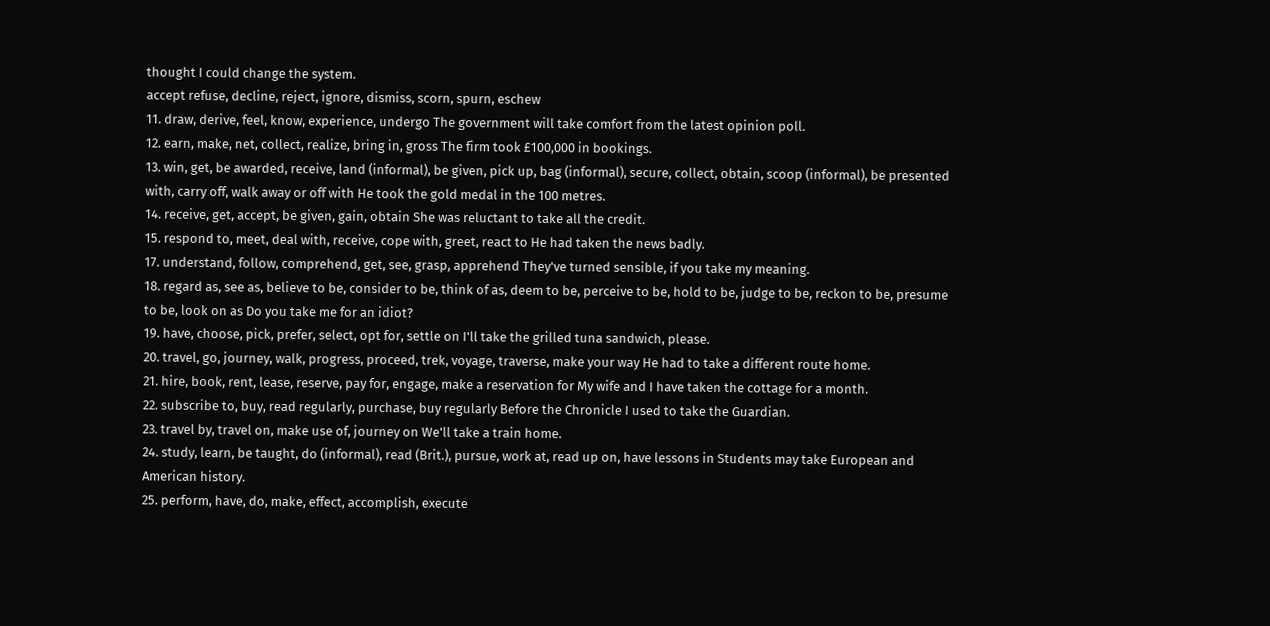thought I could change the system.
accept refuse, decline, reject, ignore, dismiss, scorn, spurn, eschew
11. draw, derive, feel, know, experience, undergo The government will take comfort from the latest opinion poll.
12. earn, make, net, collect, realize, bring in, gross The firm took £100,000 in bookings.
13. win, get, be awarded, receive, land (informal), be given, pick up, bag (informal), secure, collect, obtain, scoop (informal), be presented with, carry off, walk away or off with He took the gold medal in the 100 metres.
14. receive, get, accept, be given, gain, obtain She was reluctant to take all the credit.
15. respond to, meet, deal with, receive, cope with, greet, react to He had taken the news badly.
17. understand, follow, comprehend, get, see, grasp, apprehend They've turned sensible, if you take my meaning.
18. regard as, see as, believe to be, consider to be, think of as, deem to be, perceive to be, hold to be, judge to be, reckon to be, presume to be, look on as Do you take me for an idiot?
19. have, choose, pick, prefer, select, opt for, settle on I'll take the grilled tuna sandwich, please.
20. travel, go, journey, walk, progress, proceed, trek, voyage, traverse, make your way He had to take a different route home.
21. hire, book, rent, lease, reserve, pay for, engage, make a reservation for My wife and I have taken the cottage for a month.
22. subscribe to, buy, read regularly, purchase, buy regularly Before the Chronicle I used to take the Guardian.
23. travel by, travel on, make use of, journey on We'll take a train home.
24. study, learn, be taught, do (informal), read (Brit.), pursue, work at, read up on, have lessons in Students may take European and American history.
25. perform, have, do, make, effect, accomplish, execute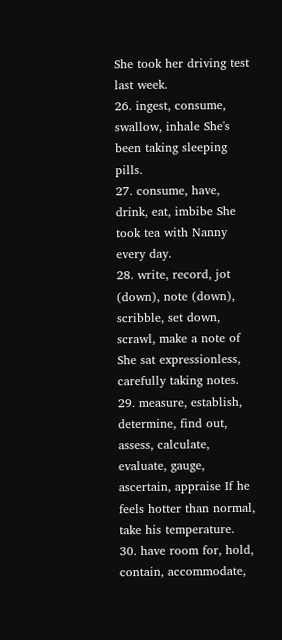She took her driving test last week.
26. ingest, consume, swallow, inhale She's been taking sleeping pills.
27. consume, have, drink, eat, imbibe She took tea with Nanny every day.
28. write, record, jot (down), note (down), scribble, set down, scrawl, make a note of She sat expressionless, carefully taking notes.
29. measure, establish, determine, find out, assess, calculate, evaluate, gauge, ascertain, appraise If he feels hotter than normal, take his temperature.
30. have room for, hold, contain, accommodate,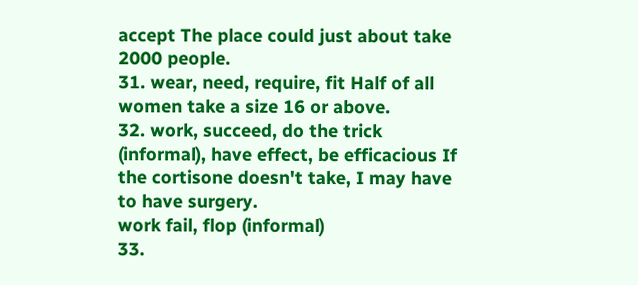accept The place could just about take 2000 people.
31. wear, need, require, fit Half of all women take a size 16 or above.
32. work, succeed, do the trick (informal), have effect, be efficacious If the cortisone doesn't take, I may have to have surgery.
work fail, flop (informal)
33.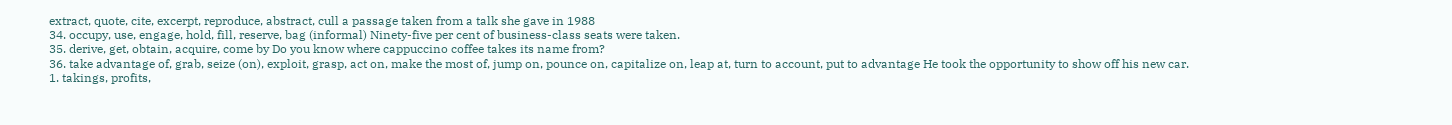extract, quote, cite, excerpt, reproduce, abstract, cull a passage taken from a talk she gave in 1988
34. occupy, use, engage, hold, fill, reserve, bag (informal) Ninety-five per cent of business-class seats were taken.
35. derive, get, obtain, acquire, come by Do you know where cappuccino coffee takes its name from?
36. take advantage of, grab, seize (on), exploit, grasp, act on, make the most of, jump on, pounce on, capitalize on, leap at, turn to account, put to advantage He took the opportunity to show off his new car.
1. takings, profits,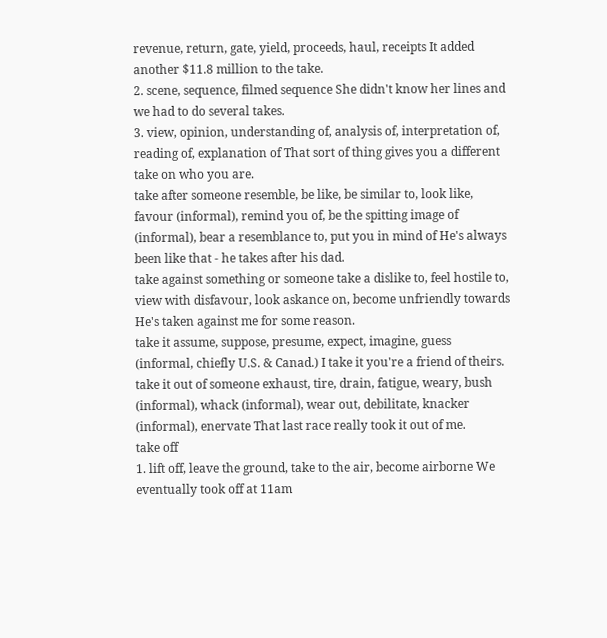revenue, return, gate, yield, proceeds, haul, receipts It added another $11.8 million to the take.
2. scene, sequence, filmed sequence She didn't know her lines and we had to do several takes.
3. view, opinion, understanding of, analysis of, interpretation of, reading of, explanation of That sort of thing gives you a different take on who you are.
take after someone resemble, be like, be similar to, look like, favour (informal), remind you of, be the spitting image of (informal), bear a resemblance to, put you in mind of He's always been like that - he takes after his dad.
take against something or someone take a dislike to, feel hostile to, view with disfavour, look askance on, become unfriendly towards He's taken against me for some reason.
take it assume, suppose, presume, expect, imagine, guess (informal, chiefly U.S. & Canad.) I take it you're a friend of theirs.
take it out of someone exhaust, tire, drain, fatigue, weary, bush (informal), whack (informal), wear out, debilitate, knacker (informal), enervate That last race really took it out of me.
take off
1. lift off, leave the ground, take to the air, become airborne We eventually took off at 11am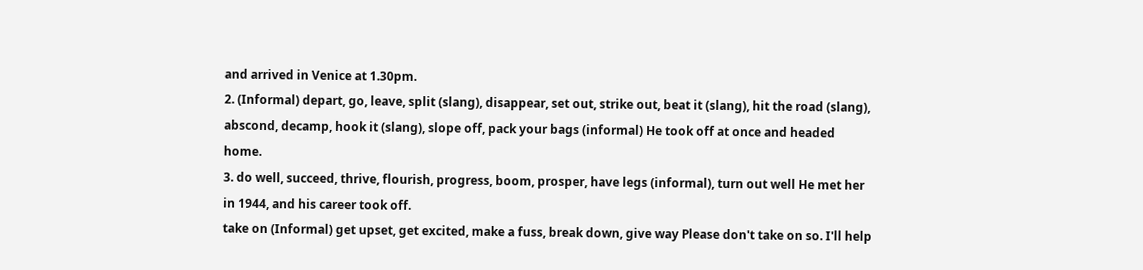and arrived in Venice at 1.30pm.
2. (Informal) depart, go, leave, split (slang), disappear, set out, strike out, beat it (slang), hit the road (slang), abscond, decamp, hook it (slang), slope off, pack your bags (informal) He took off at once and headed home.
3. do well, succeed, thrive, flourish, progress, boom, prosper, have legs (informal), turn out well He met her in 1944, and his career took off.
take on (Informal) get upset, get excited, make a fuss, break down, give way Please don't take on so. I'll help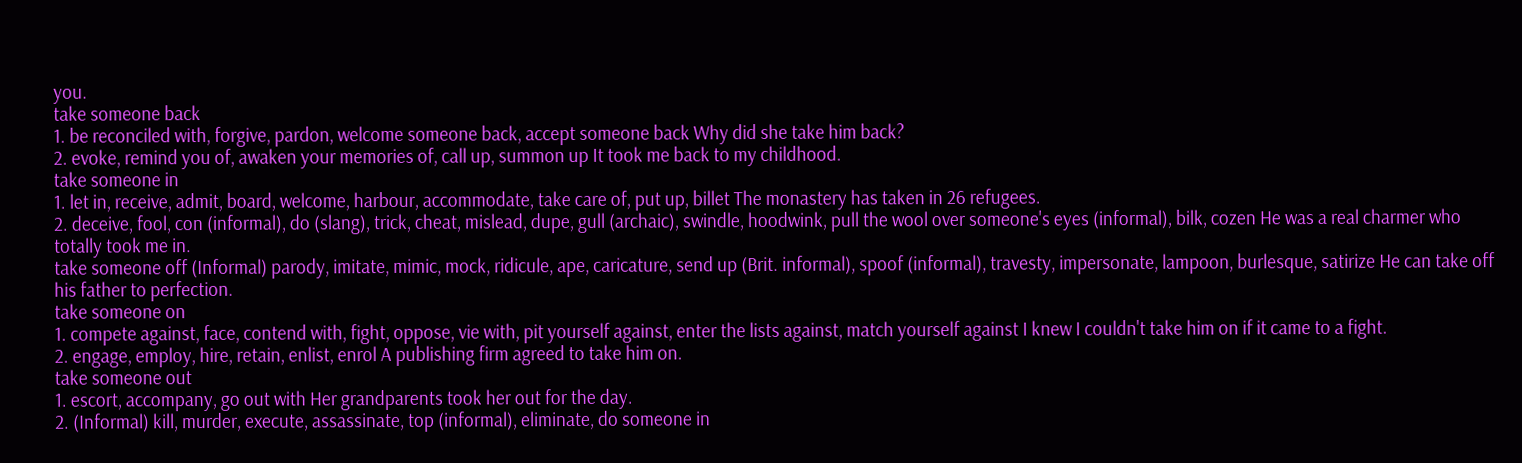you.
take someone back
1. be reconciled with, forgive, pardon, welcome someone back, accept someone back Why did she take him back?
2. evoke, remind you of, awaken your memories of, call up, summon up It took me back to my childhood.
take someone in
1. let in, receive, admit, board, welcome, harbour, accommodate, take care of, put up, billet The monastery has taken in 26 refugees.
2. deceive, fool, con (informal), do (slang), trick, cheat, mislead, dupe, gull (archaic), swindle, hoodwink, pull the wool over someone's eyes (informal), bilk, cozen He was a real charmer who totally took me in.
take someone off (Informal) parody, imitate, mimic, mock, ridicule, ape, caricature, send up (Brit. informal), spoof (informal), travesty, impersonate, lampoon, burlesque, satirize He can take off his father to perfection.
take someone on
1. compete against, face, contend with, fight, oppose, vie with, pit yourself against, enter the lists against, match yourself against I knew I couldn't take him on if it came to a fight.
2. engage, employ, hire, retain, enlist, enrol A publishing firm agreed to take him on.
take someone out
1. escort, accompany, go out with Her grandparents took her out for the day.
2. (Informal) kill, murder, execute, assassinate, top (informal), eliminate, do someone in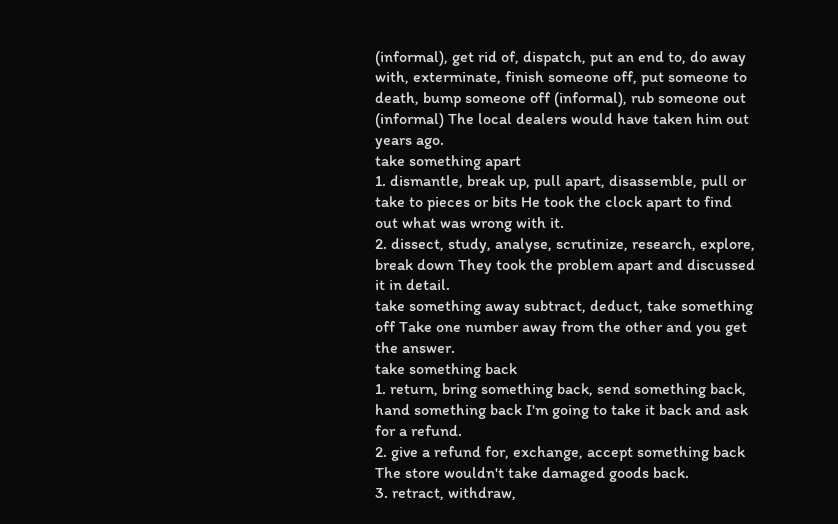(informal), get rid of, dispatch, put an end to, do away with, exterminate, finish someone off, put someone to death, bump someone off (informal), rub someone out (informal) The local dealers would have taken him out years ago.
take something apart
1. dismantle, break up, pull apart, disassemble, pull or take to pieces or bits He took the clock apart to find out what was wrong with it.
2. dissect, study, analyse, scrutinize, research, explore, break down They took the problem apart and discussed it in detail.
take something away subtract, deduct, take something off Take one number away from the other and you get the answer.
take something back
1. return, bring something back, send something back, hand something back I'm going to take it back and ask for a refund.
2. give a refund for, exchange, accept something back The store wouldn't take damaged goods back.
3. retract, withdraw,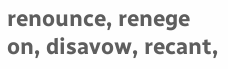renounce, renege on, disavow, recant,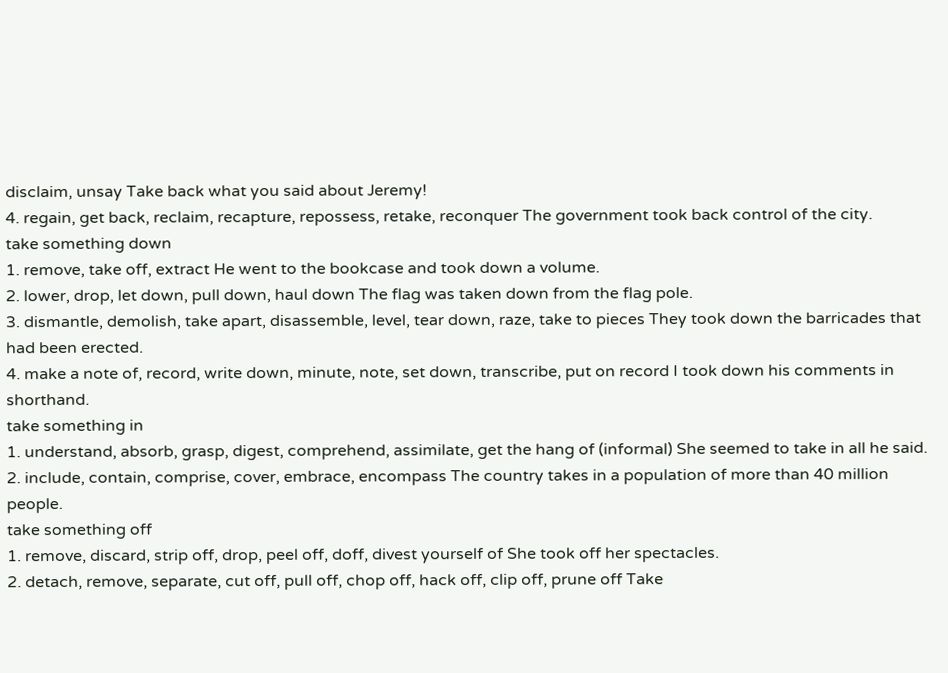disclaim, unsay Take back what you said about Jeremy!
4. regain, get back, reclaim, recapture, repossess, retake, reconquer The government took back control of the city.
take something down
1. remove, take off, extract He went to the bookcase and took down a volume.
2. lower, drop, let down, pull down, haul down The flag was taken down from the flag pole.
3. dismantle, demolish, take apart, disassemble, level, tear down, raze, take to pieces They took down the barricades that had been erected.
4. make a note of, record, write down, minute, note, set down, transcribe, put on record I took down his comments in shorthand.
take something in
1. understand, absorb, grasp, digest, comprehend, assimilate, get the hang of (informal) She seemed to take in all he said.
2. include, contain, comprise, cover, embrace, encompass The country takes in a population of more than 40 million people.
take something off
1. remove, discard, strip off, drop, peel off, doff, divest yourself of She took off her spectacles.
2. detach, remove, separate, cut off, pull off, chop off, hack off, clip off, prune off Take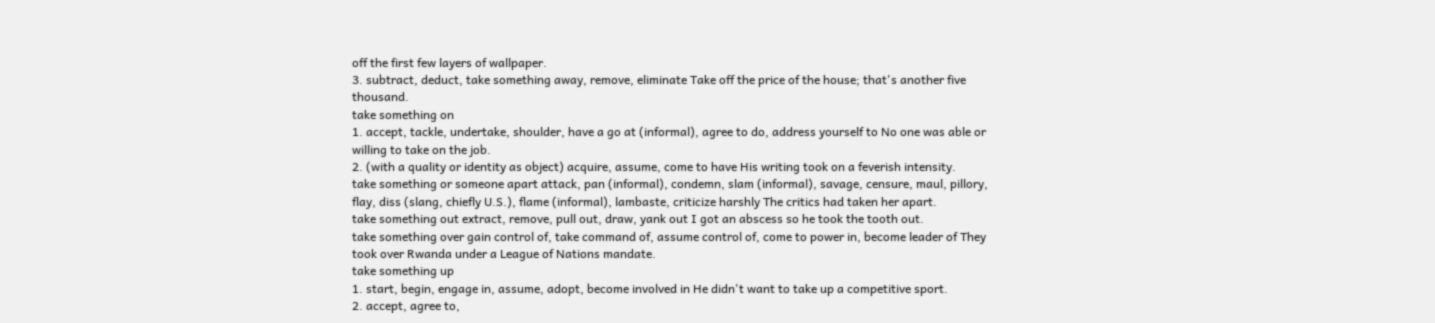off the first few layers of wallpaper.
3. subtract, deduct, take something away, remove, eliminate Take off the price of the house; that's another five thousand.
take something on
1. accept, tackle, undertake, shoulder, have a go at (informal), agree to do, address yourself to No one was able or willing to take on the job.
2. (with a quality or identity as object) acquire, assume, come to have His writing took on a feverish intensity.
take something or someone apart attack, pan (informal), condemn, slam (informal), savage, censure, maul, pillory, flay, diss (slang, chiefly U.S.), flame (informal), lambaste, criticize harshly The critics had taken her apart.
take something out extract, remove, pull out, draw, yank out I got an abscess so he took the tooth out.
take something over gain control of, take command of, assume control of, come to power in, become leader of They took over Rwanda under a League of Nations mandate.
take something up
1. start, begin, engage in, assume, adopt, become involved in He didn't want to take up a competitive sport.
2. accept, agree to,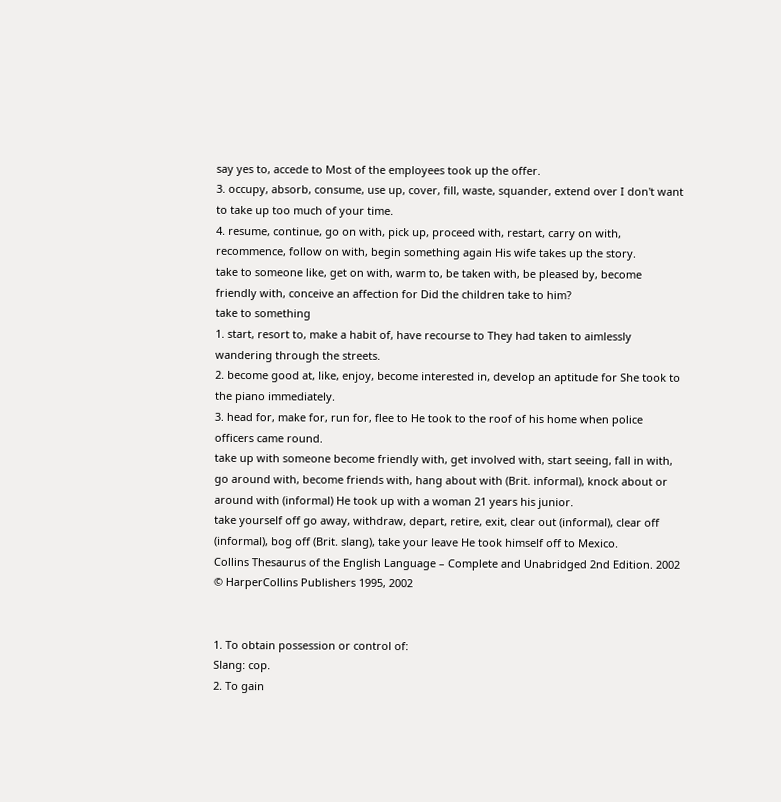say yes to, accede to Most of the employees took up the offer.
3. occupy, absorb, consume, use up, cover, fill, waste, squander, extend over I don't want to take up too much of your time.
4. resume, continue, go on with, pick up, proceed with, restart, carry on with, recommence, follow on with, begin something again His wife takes up the story.
take to someone like, get on with, warm to, be taken with, be pleased by, become friendly with, conceive an affection for Did the children take to him?
take to something
1. start, resort to, make a habit of, have recourse to They had taken to aimlessly wandering through the streets.
2. become good at, like, enjoy, become interested in, develop an aptitude for She took to the piano immediately.
3. head for, make for, run for, flee to He took to the roof of his home when police officers came round.
take up with someone become friendly with, get involved with, start seeing, fall in with, go around with, become friends with, hang about with (Brit. informal), knock about or around with (informal) He took up with a woman 21 years his junior.
take yourself off go away, withdraw, depart, retire, exit, clear out (informal), clear off (informal), bog off (Brit. slang), take your leave He took himself off to Mexico.
Collins Thesaurus of the English Language – Complete and Unabridged 2nd Edition. 2002 © HarperCollins Publishers 1995, 2002


1. To obtain possession or control of:
Slang: cop.
2. To gain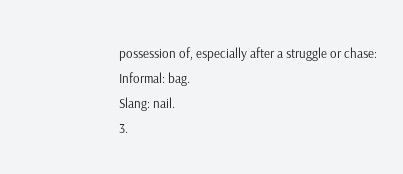possession of, especially after a struggle or chase:
Informal: bag.
Slang: nail.
3.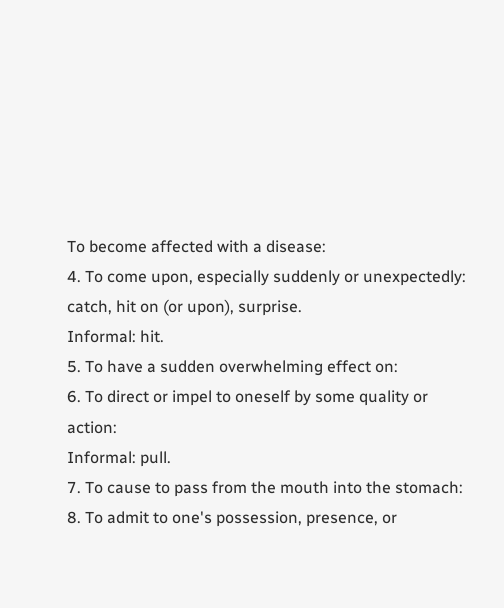To become affected with a disease:
4. To come upon, especially suddenly or unexpectedly:
catch, hit on (or upon), surprise.
Informal: hit.
5. To have a sudden overwhelming effect on:
6. To direct or impel to oneself by some quality or action:
Informal: pull.
7. To cause to pass from the mouth into the stomach:
8. To admit to one's possession, presence, or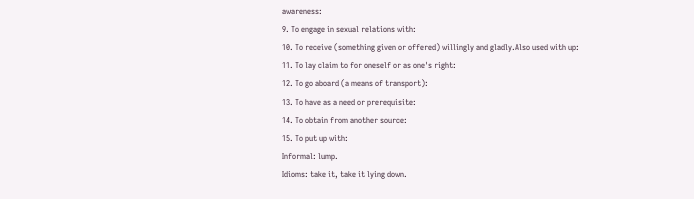awareness:
9. To engage in sexual relations with:
10. To receive (something given or offered) willingly and gladly.Also used with up:
11. To lay claim to for oneself or as one's right:
12. To go aboard (a means of transport):
13. To have as a need or prerequisite:
14. To obtain from another source:
15. To put up with:
Informal: lump.
Idioms: take it, take it lying down.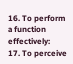16. To perform a function effectively:
17. To perceive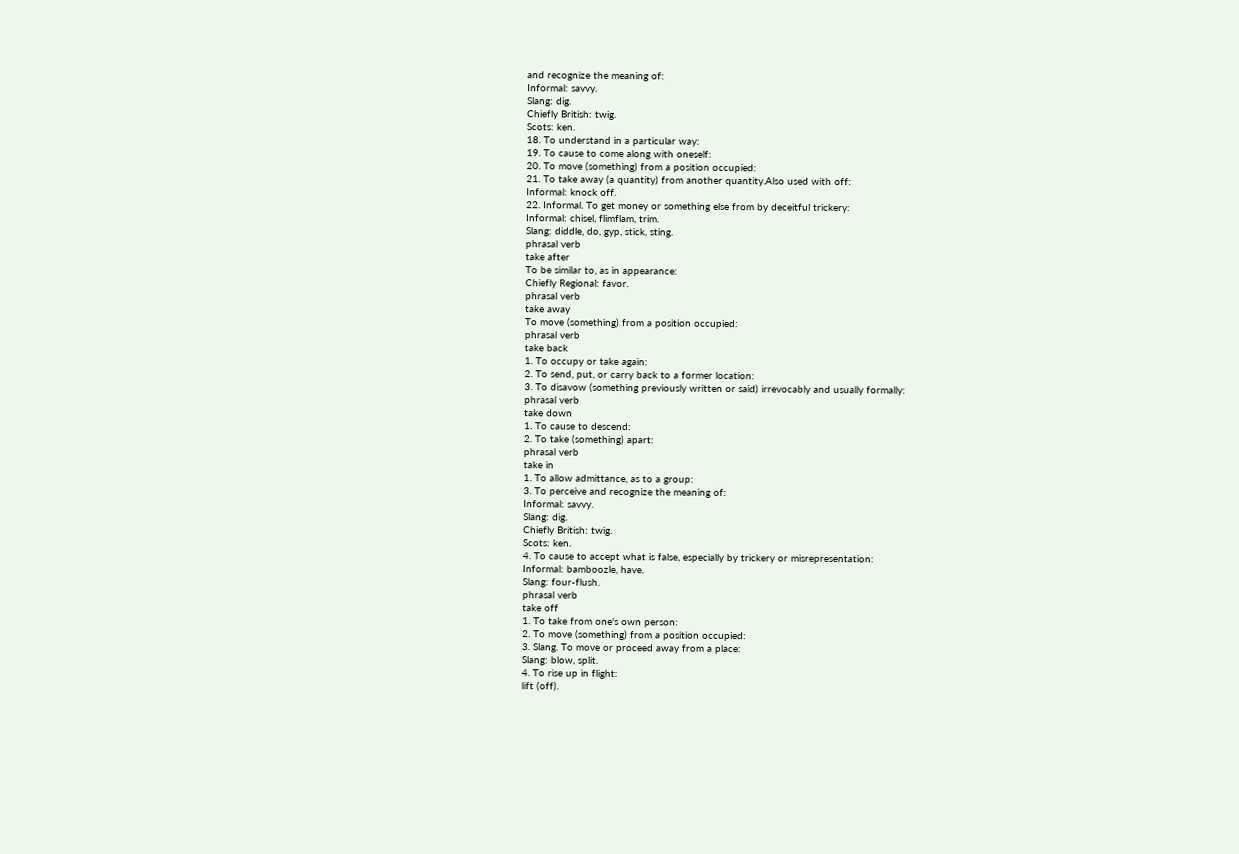and recognize the meaning of:
Informal: savvy.
Slang: dig.
Chiefly British: twig.
Scots: ken.
18. To understand in a particular way:
19. To cause to come along with oneself:
20. To move (something) from a position occupied:
21. To take away (a quantity) from another quantity.Also used with off:
Informal: knock off.
22. Informal. To get money or something else from by deceitful trickery:
Informal: chisel, flimflam, trim.
Slang: diddle, do, gyp, stick, sting.
phrasal verb
take after
To be similar to, as in appearance:
Chiefly Regional: favor.
phrasal verb
take away
To move (something) from a position occupied:
phrasal verb
take back
1. To occupy or take again:
2. To send, put, or carry back to a former location:
3. To disavow (something previously written or said) irrevocably and usually formally:
phrasal verb
take down
1. To cause to descend:
2. To take (something) apart:
phrasal verb
take in
1. To allow admittance, as to a group:
3. To perceive and recognize the meaning of:
Informal: savvy.
Slang: dig.
Chiefly British: twig.
Scots: ken.
4. To cause to accept what is false, especially by trickery or misrepresentation:
Informal: bamboozle, have.
Slang: four-flush.
phrasal verb
take off
1. To take from one's own person:
2. To move (something) from a position occupied:
3. Slang. To move or proceed away from a place:
Slang: blow, split.
4. To rise up in flight:
lift (off).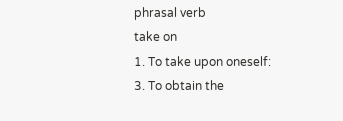phrasal verb
take on
1. To take upon oneself:
3. To obtain the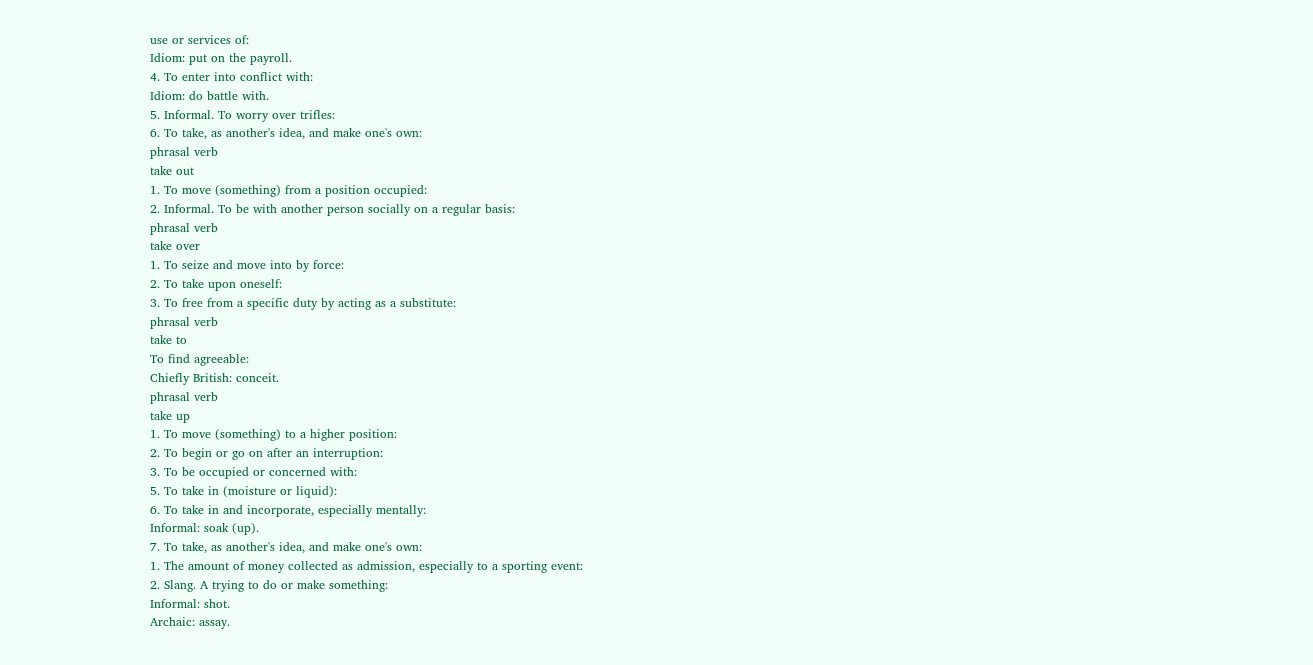use or services of:
Idiom: put on the payroll.
4. To enter into conflict with:
Idiom: do battle with.
5. Informal. To worry over trifles:
6. To take, as another's idea, and make one's own:
phrasal verb
take out
1. To move (something) from a position occupied:
2. Informal. To be with another person socially on a regular basis:
phrasal verb
take over
1. To seize and move into by force:
2. To take upon oneself:
3. To free from a specific duty by acting as a substitute:
phrasal verb
take to
To find agreeable:
Chiefly British: conceit.
phrasal verb
take up
1. To move (something) to a higher position:
2. To begin or go on after an interruption:
3. To be occupied or concerned with:
5. To take in (moisture or liquid):
6. To take in and incorporate, especially mentally:
Informal: soak (up).
7. To take, as another's idea, and make one's own:
1. The amount of money collected as admission, especially to a sporting event:
2. Slang. A trying to do or make something:
Informal: shot.
Archaic: assay.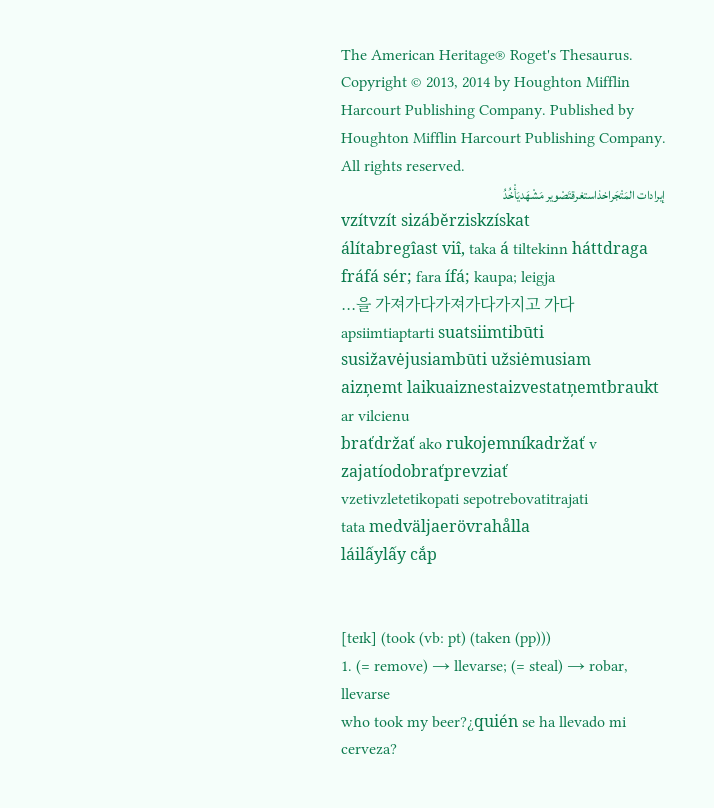The American Heritage® Roget's Thesaurus. Copyright © 2013, 2014 by Houghton Mifflin Harcourt Publishing Company. Published by Houghton Mifflin Harcourt Publishing Company. All rights reserved.
إيرادات المَتْجَراخذاستغرقتَصْوير مَشْهَديَأْخُدُ
vzítvzít sizáběrziskzískat
álítabregîast viî, taka á tiltekinn háttdraga fráfá sér; fara ífá; kaupa; leigja
...을 가져가다가져가다가지고 가다
apsiimtiaptarti suatsiimtibūti susižavėjusiambūti užsiėmusiam
aizņemt laikuaiznestaizvestatņemtbraukt ar vilcienu
braťdržať ako rukojemníkadržať v zajatíodobraťprevziať
vzetivzletetikopati sepotrebovatitrajati
tata medväljaerövrahålla
láilấylấy cắp


[teɪk] (took (vb: pt) (taken (pp)))
1. (= remove) → llevarse; (= steal) → robar, llevarse
who took my beer?¿quién se ha llevado mi cerveza?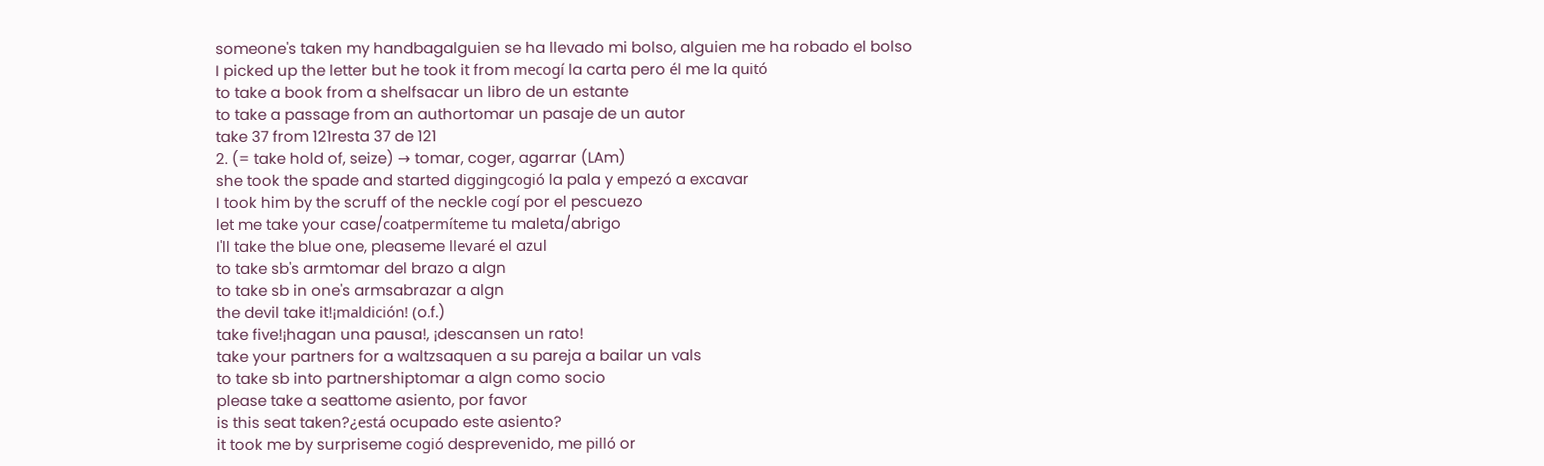someone's taken my handbagalguien se ha llevado mi bolso, alguien me ha robado el bolso
I picked up the letter but he took it from mecogí la carta pero él me la quitó
to take a book from a shelfsacar un libro de un estante
to take a passage from an authortomar un pasaje de un autor
take 37 from 121resta 37 de 121
2. (= take hold of, seize) → tomar, coger, agarrar (LAm)
she took the spade and started diggingcogió la pala y empezó a excavar
I took him by the scruff of the neckle cogí por el pescuezo
let me take your case/coatpermíteme tu maleta/abrigo
I'll take the blue one, pleaseme llevaré el azul
to take sb's armtomar del brazo a algn
to take sb in one's armsabrazar a algn
the devil take it!¡maldición! (o.f.)
take five!¡hagan una pausa!, ¡descansen un rato!
take your partners for a waltzsaquen a su pareja a bailar un vals
to take sb into partnershiptomar a algn como socio
please take a seattome asiento, por favor
is this seat taken?¿está ocupado este asiento?
it took me by surpriseme cogió desprevenido, me pilló or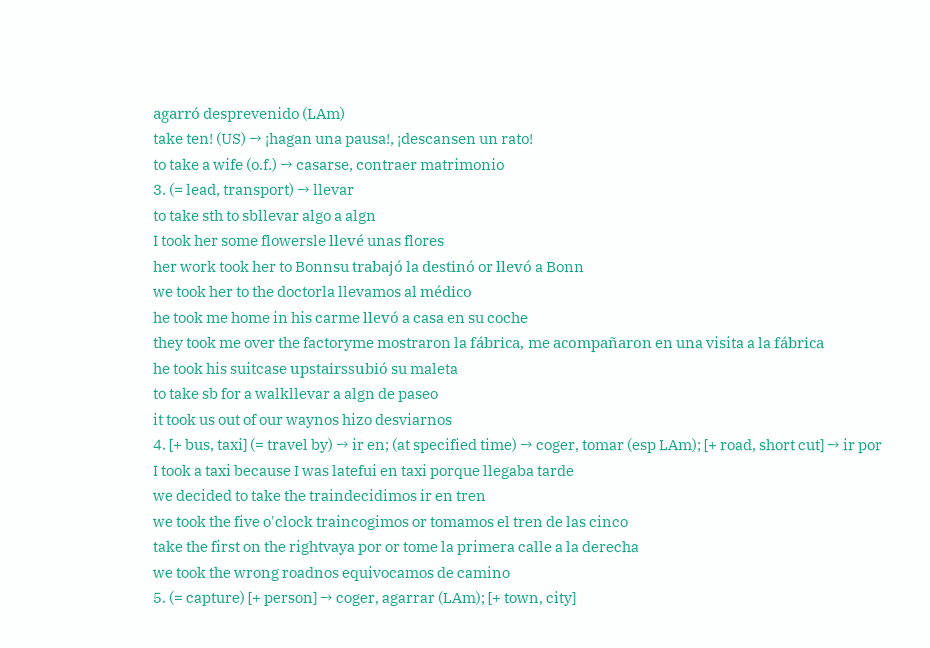agarró desprevenido (LAm)
take ten! (US) → ¡hagan una pausa!, ¡descansen un rato!
to take a wife (o.f.) → casarse, contraer matrimonio
3. (= lead, transport) → llevar
to take sth to sbllevar algo a algn
I took her some flowersle llevé unas flores
her work took her to Bonnsu trabajó la destinó or llevó a Bonn
we took her to the doctorla llevamos al médico
he took me home in his carme llevó a casa en su coche
they took me over the factoryme mostraron la fábrica, me acompañaron en una visita a la fábrica
he took his suitcase upstairssubió su maleta
to take sb for a walkllevar a algn de paseo
it took us out of our waynos hizo desviarnos
4. [+ bus, taxi] (= travel by) → ir en; (at specified time) → coger, tomar (esp LAm); [+ road, short cut] → ir por
I took a taxi because I was latefui en taxi porque llegaba tarde
we decided to take the traindecidimos ir en tren
we took the five o'clock traincogimos or tomamos el tren de las cinco
take the first on the rightvaya por or tome la primera calle a la derecha
we took the wrong roadnos equivocamos de camino
5. (= capture) [+ person] → coger, agarrar (LAm); [+ town, city]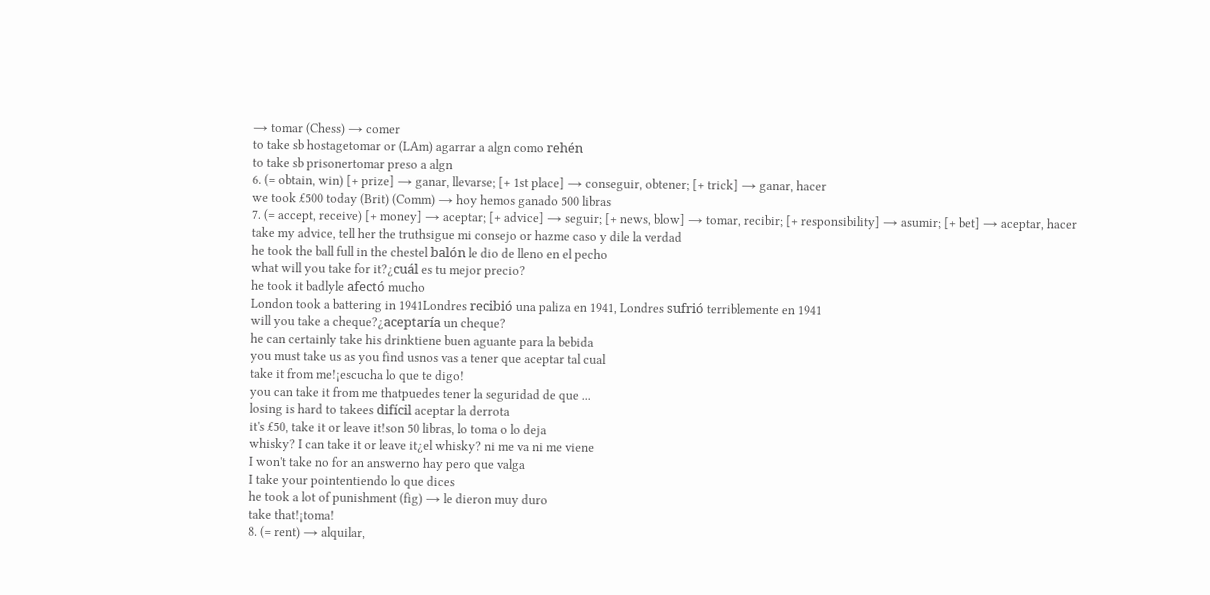→ tomar (Chess) → comer
to take sb hostagetomar or (LAm) agarrar a algn como rehén
to take sb prisonertomar preso a algn
6. (= obtain, win) [+ prize] → ganar, llevarse; [+ 1st place] → conseguir, obtener; [+ trick] → ganar, hacer
we took £500 today (Brit) (Comm) → hoy hemos ganado 500 libras
7. (= accept, receive) [+ money] → aceptar; [+ advice] → seguir; [+ news, blow] → tomar, recibir; [+ responsibility] → asumir; [+ bet] → aceptar, hacer
take my advice, tell her the truthsigue mi consejo or hazme caso y dile la verdad
he took the ball full in the chestel balón le dio de lleno en el pecho
what will you take for it?¿cuál es tu mejor precio?
he took it badlyle afectó mucho
London took a battering in 1941Londres recibió una paliza en 1941, Londres sufrió terriblemente en 1941
will you take a cheque?¿aceptaría un cheque?
he can certainly take his drinktiene buen aguante para la bebida
you must take us as you find usnos vas a tener que aceptar tal cual
take it from me!¡escucha lo que te digo!
you can take it from me thatpuedes tener la seguridad de que ...
losing is hard to takees difícil aceptar la derrota
it's £50, take it or leave it!son 50 libras, lo toma o lo deja
whisky? I can take it or leave it¿el whisky? ni me va ni me viene
I won't take no for an answerno hay pero que valga
I take your pointentiendo lo que dices
he took a lot of punishment (fig) → le dieron muy duro
take that!¡toma!
8. (= rent) → alquilar,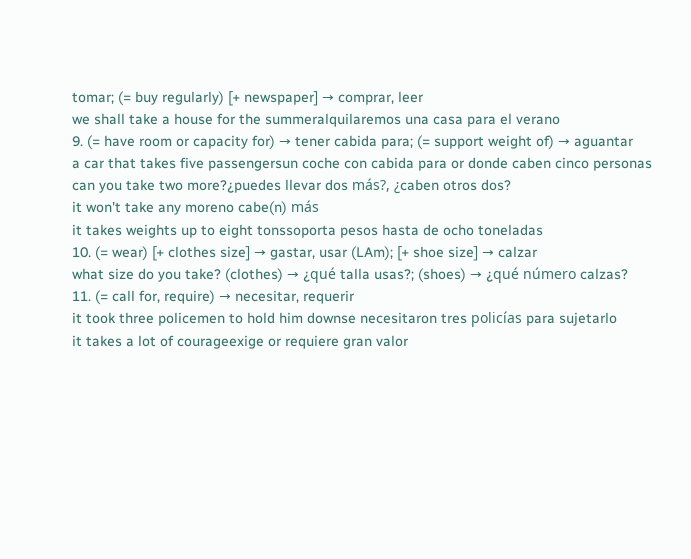tomar; (= buy regularly) [+ newspaper] → comprar, leer
we shall take a house for the summeralquilaremos una casa para el verano
9. (= have room or capacity for) → tener cabida para; (= support weight of) → aguantar
a car that takes five passengersun coche con cabida para or donde caben cinco personas
can you take two more?¿puedes llevar dos más?, ¿caben otros dos?
it won't take any moreno cabe(n) más
it takes weights up to eight tonssoporta pesos hasta de ocho toneladas
10. (= wear) [+ clothes size] → gastar, usar (LAm); [+ shoe size] → calzar
what size do you take? (clothes) → ¿qué talla usas?; (shoes) → ¿qué número calzas?
11. (= call for, require) → necesitar, requerir
it took three policemen to hold him downse necesitaron tres policías para sujetarlo
it takes a lot of courageexige or requiere gran valor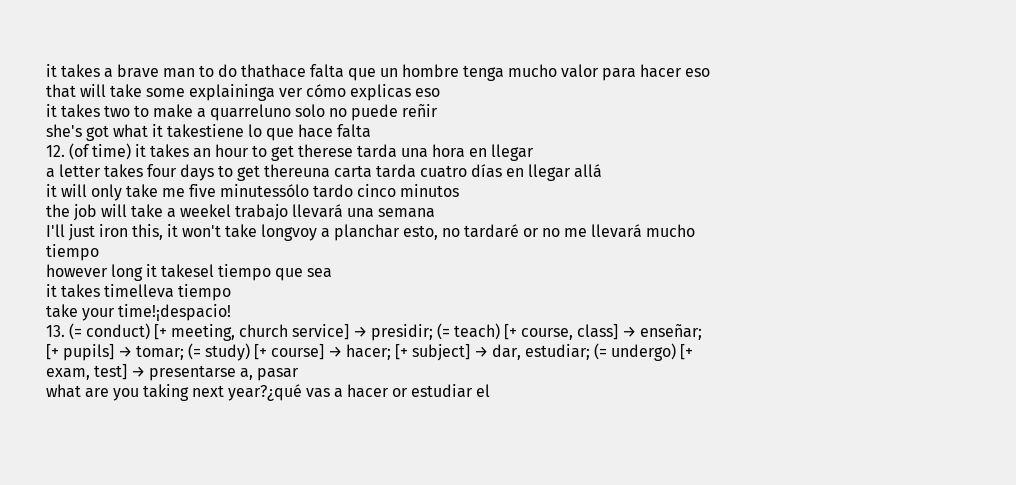it takes a brave man to do thathace falta que un hombre tenga mucho valor para hacer eso
that will take some explaininga ver cómo explicas eso
it takes two to make a quarreluno solo no puede reñir
she's got what it takestiene lo que hace falta
12. (of time) it takes an hour to get therese tarda una hora en llegar
a letter takes four days to get thereuna carta tarda cuatro días en llegar allá
it will only take me five minutessólo tardo cinco minutos
the job will take a weekel trabajo llevará una semana
I'll just iron this, it won't take longvoy a planchar esto, no tardaré or no me llevará mucho tiempo
however long it takesel tiempo que sea
it takes timelleva tiempo
take your time!¡despacio!
13. (= conduct) [+ meeting, church service] → presidir; (= teach) [+ course, class] → enseñar; [+ pupils] → tomar; (= study) [+ course] → hacer; [+ subject] → dar, estudiar; (= undergo) [+ exam, test] → presentarse a, pasar
what are you taking next year?¿qué vas a hacer or estudiar el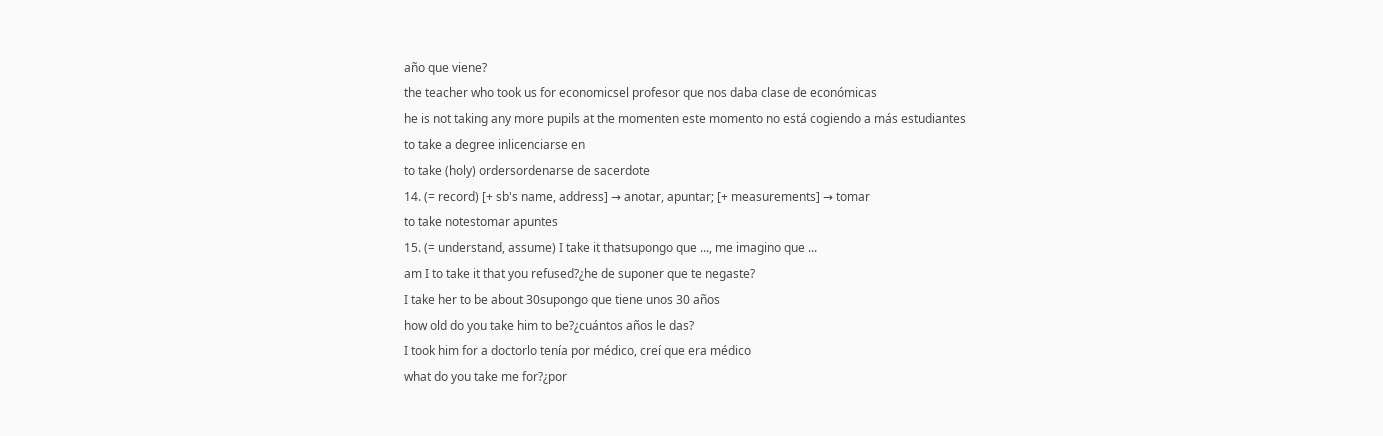año que viene?
the teacher who took us for economicsel profesor que nos daba clase de económicas
he is not taking any more pupils at the momenten este momento no está cogiendo a más estudiantes
to take a degree inlicenciarse en
to take (holy) ordersordenarse de sacerdote
14. (= record) [+ sb's name, address] → anotar, apuntar; [+ measurements] → tomar
to take notestomar apuntes
15. (= understand, assume) I take it thatsupongo que ..., me imagino que ...
am I to take it that you refused?¿he de suponer que te negaste?
I take her to be about 30supongo que tiene unos 30 años
how old do you take him to be?¿cuántos años le das?
I took him for a doctorlo tenía por médico, creí que era médico
what do you take me for?¿por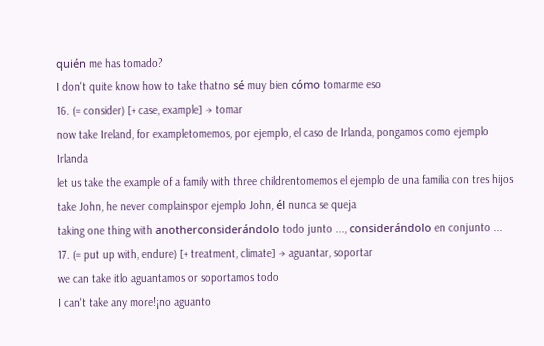quién me has tomado?
I don't quite know how to take thatno sé muy bien cómo tomarme eso
16. (= consider) [+ case, example] → tomar
now take Ireland, for exampletomemos, por ejemplo, el caso de Irlanda, pongamos como ejemplo Irlanda
let us take the example of a family with three childrentomemos el ejemplo de una familia con tres hijos
take John, he never complainspor ejemplo John, él nunca se queja
taking one thing with anotherconsiderándolo todo junto ..., considerándolo en conjunto ...
17. (= put up with, endure) [+ treatment, climate] → aguantar, soportar
we can take itlo aguantamos or soportamos todo
I can't take any more!¡no aguanto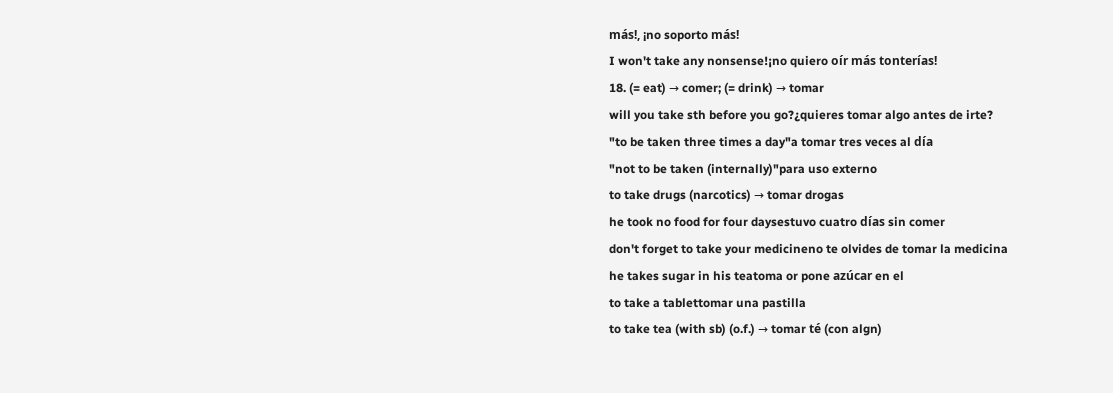más!, ¡no soporto más!
I won't take any nonsense!¡no quiero oír más tonterías!
18. (= eat) → comer; (= drink) → tomar
will you take sth before you go?¿quieres tomar algo antes de irte?
"to be taken three times a day"a tomar tres veces al día
"not to be taken (internally)"para uso externo
to take drugs (narcotics) → tomar drogas
he took no food for four daysestuvo cuatro días sin comer
don't forget to take your medicineno te olvides de tomar la medicina
he takes sugar in his teatoma or pone azúcar en el
to take a tablettomar una pastilla
to take tea (with sb) (o.f.) → tomar té (con algn)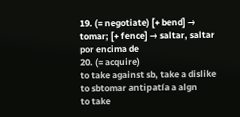19. (= negotiate) [+ bend] → tomar; [+ fence] → saltar, saltar por encima de
20. (= acquire)
to take against sb, take a dislike to sbtomar antipatía a algn
to take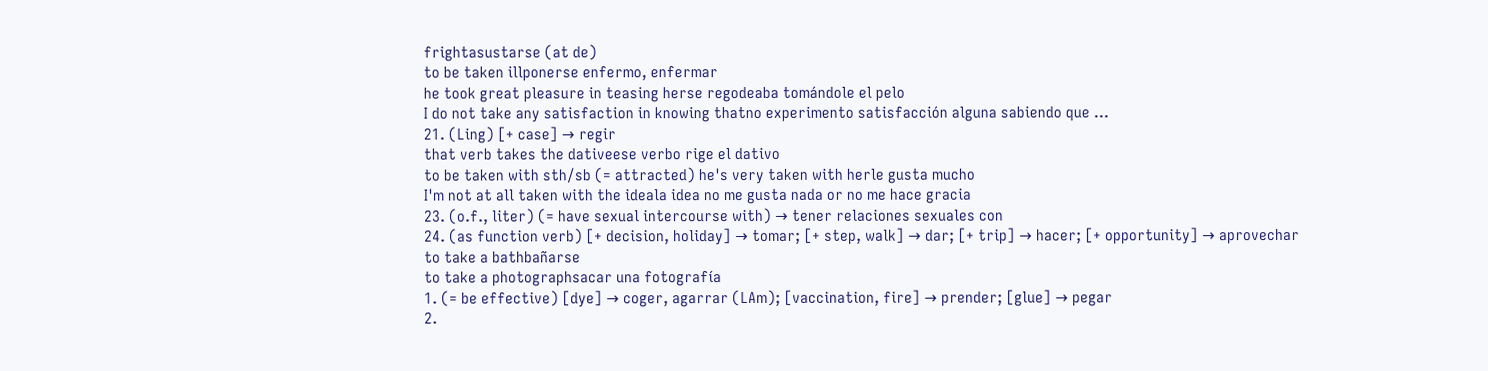frightasustarse (at de)
to be taken illponerse enfermo, enfermar
he took great pleasure in teasing herse regodeaba tomándole el pelo
I do not take any satisfaction in knowing thatno experimento satisfacción alguna sabiendo que ...
21. (Ling) [+ case] → regir
that verb takes the dativeese verbo rige el dativo
to be taken with sth/sb (= attracted) he's very taken with herle gusta mucho
I'm not at all taken with the ideala idea no me gusta nada or no me hace gracia
23. (o.f., liter) (= have sexual intercourse with) → tener relaciones sexuales con
24. (as function verb) [+ decision, holiday] → tomar; [+ step, walk] → dar; [+ trip] → hacer; [+ opportunity] → aprovechar
to take a bathbañarse
to take a photographsacar una fotografía
1. (= be effective) [dye] → coger, agarrar (LAm); [vaccination, fire] → prender; [glue] → pegar
2.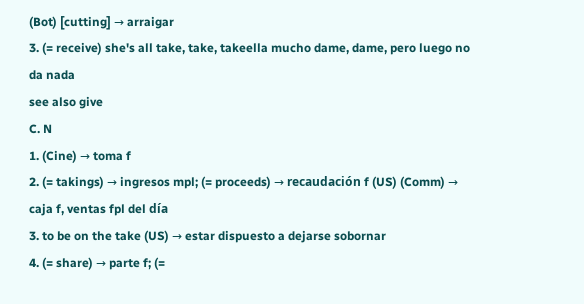(Bot) [cutting] → arraigar
3. (= receive) she's all take, take, takeella mucho dame, dame, pero luego no da nada
see also give
C. N
1. (Cine) → toma f
2. (= takings) → ingresos mpl; (= proceeds) → recaudación f (US) (Comm) → caja f, ventas fpl del día
3. to be on the take (US) → estar dispuesto a dejarse sobornar
4. (= share) → parte f; (=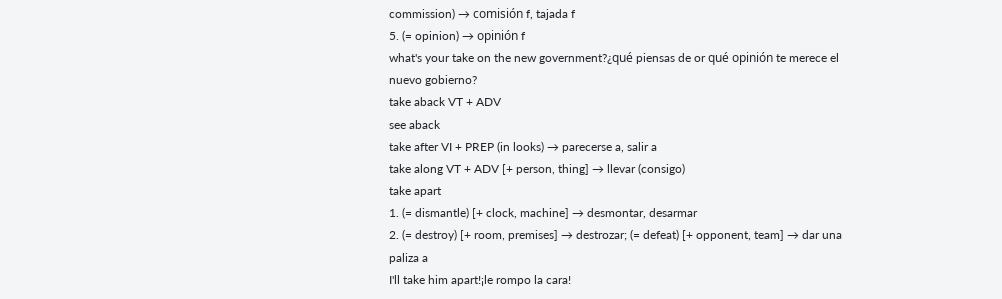commission) → comisión f, tajada f
5. (= opinion) → opinión f
what's your take on the new government?¿qué piensas de or qué opinión te merece el nuevo gobierno?
take aback VT + ADV
see aback
take after VI + PREP (in looks) → parecerse a, salir a
take along VT + ADV [+ person, thing] → llevar (consigo)
take apart
1. (= dismantle) [+ clock, machine] → desmontar, desarmar
2. (= destroy) [+ room, premises] → destrozar; (= defeat) [+ opponent, team] → dar una paliza a
I'll take him apart!¡le rompo la cara!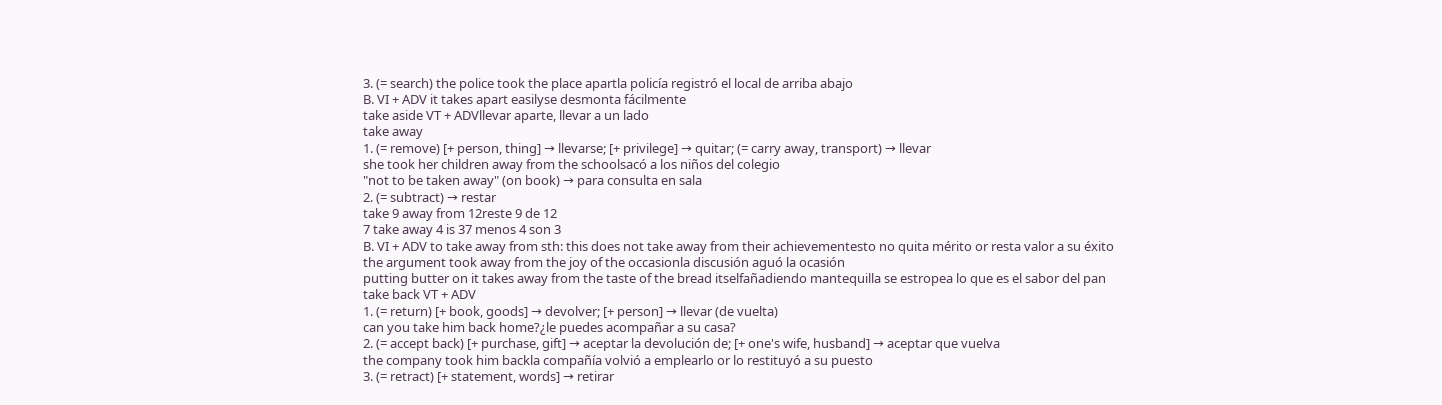3. (= search) the police took the place apartla policía registró el local de arriba abajo
B. VI + ADV it takes apart easilyse desmonta fácilmente
take aside VT + ADVllevar aparte, llevar a un lado
take away
1. (= remove) [+ person, thing] → llevarse; [+ privilege] → quitar; (= carry away, transport) → llevar
she took her children away from the schoolsacó a los niños del colegio
"not to be taken away" (on book) → para consulta en sala
2. (= subtract) → restar
take 9 away from 12reste 9 de 12
7 take away 4 is 37 menos 4 son 3
B. VI + ADV to take away from sth: this does not take away from their achievementesto no quita mérito or resta valor a su éxito
the argument took away from the joy of the occasionla discusión aguó la ocasión
putting butter on it takes away from the taste of the bread itselfañadiendo mantequilla se estropea lo que es el sabor del pan
take back VT + ADV
1. (= return) [+ book, goods] → devolver; [+ person] → llevar (de vuelta)
can you take him back home?¿le puedes acompañar a su casa?
2. (= accept back) [+ purchase, gift] → aceptar la devolución de; [+ one's wife, husband] → aceptar que vuelva
the company took him backla compañía volvió a emplearlo or lo restituyó a su puesto
3. (= retract) [+ statement, words] → retirar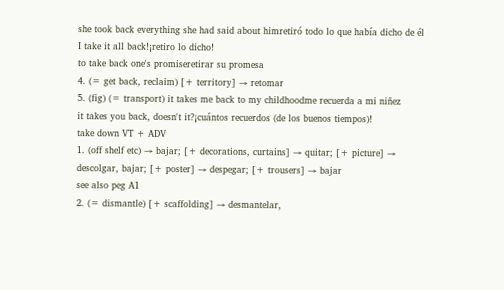she took back everything she had said about himretiró todo lo que había dicho de él
I take it all back!¡retiro lo dicho!
to take back one's promiseretirar su promesa
4. (= get back, reclaim) [+ territory] → retomar
5. (fig) (= transport) it takes me back to my childhoodme recuerda a mi niñez
it takes you back, doesn't it?¡cuántos recuerdos (de los buenos tiempos)!
take down VT + ADV
1. (off shelf etc) → bajar; [+ decorations, curtains] → quitar; [+ picture] → descolgar, bajar; [+ poster] → despegar; [+ trousers] → bajar
see also peg A1
2. (= dismantle) [+ scaffolding] → desmantelar,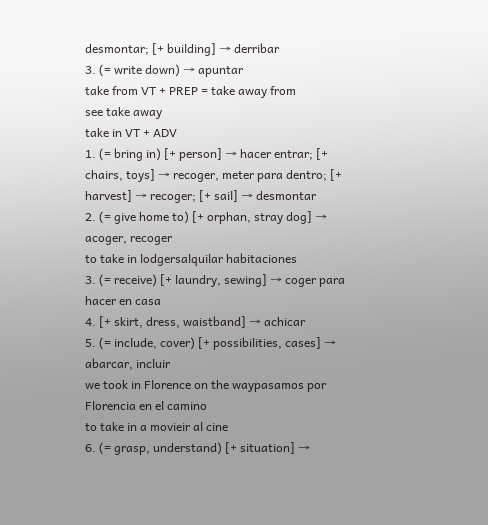desmontar; [+ building] → derribar
3. (= write down) → apuntar
take from VT + PREP = take away from
see take away
take in VT + ADV
1. (= bring in) [+ person] → hacer entrar; [+ chairs, toys] → recoger, meter para dentro; [+ harvest] → recoger; [+ sail] → desmontar
2. (= give home to) [+ orphan, stray dog] → acoger, recoger
to take in lodgersalquilar habitaciones
3. (= receive) [+ laundry, sewing] → coger para hacer en casa
4. [+ skirt, dress, waistband] → achicar
5. (= include, cover) [+ possibilities, cases] → abarcar, incluir
we took in Florence on the waypasamos por Florencia en el camino
to take in a movieir al cine
6. (= grasp, understand) [+ situation] →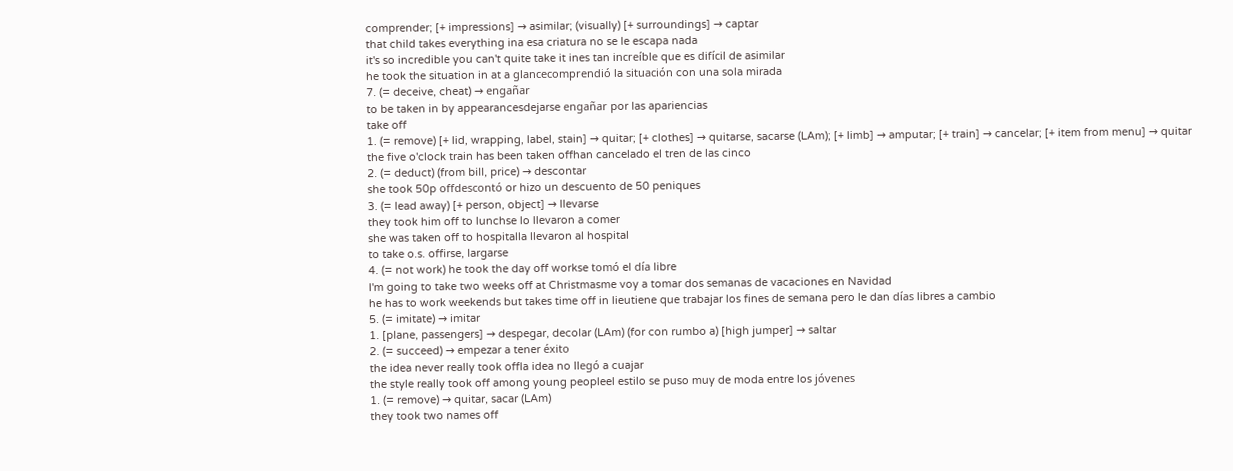comprender; [+ impressions] → asimilar; (visually) [+ surroundings] → captar
that child takes everything ina esa criatura no se le escapa nada
it's so incredible you can't quite take it ines tan increíble que es difícil de asimilar
he took the situation in at a glancecomprendió la situación con una sola mirada
7. (= deceive, cheat) → engañar
to be taken in by appearancesdejarse engañar por las apariencias
take off
1. (= remove) [+ lid, wrapping, label, stain] → quitar; [+ clothes] → quitarse, sacarse (LAm); [+ limb] → amputar; [+ train] → cancelar; [+ item from menu] → quitar
the five o'clock train has been taken offhan cancelado el tren de las cinco
2. (= deduct) (from bill, price) → descontar
she took 50p offdescontó or hizo un descuento de 50 peniques
3. (= lead away) [+ person, object] → llevarse
they took him off to lunchse lo llevaron a comer
she was taken off to hospitalla llevaron al hospital
to take o.s. offirse, largarse
4. (= not work) he took the day off workse tomó el día libre
I'm going to take two weeks off at Christmasme voy a tomar dos semanas de vacaciones en Navidad
he has to work weekends but takes time off in lieutiene que trabajar los fines de semana pero le dan días libres a cambio
5. (= imitate) → imitar
1. [plane, passengers] → despegar, decolar (LAm) (for con rumbo a) [high jumper] → saltar
2. (= succeed) → empezar a tener éxito
the idea never really took offla idea no llegó a cuajar
the style really took off among young peopleel estilo se puso muy de moda entre los jóvenes
1. (= remove) → quitar, sacar (LAm)
they took two names off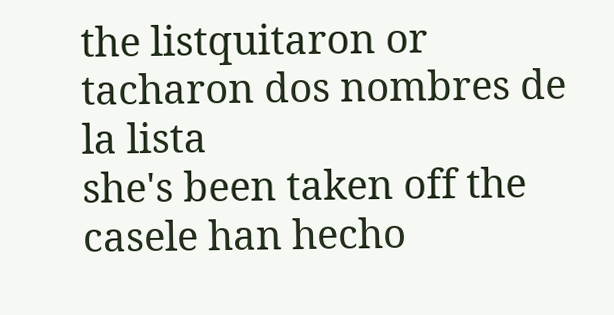the listquitaron or tacharon dos nombres de la lista
she's been taken off the casele han hecho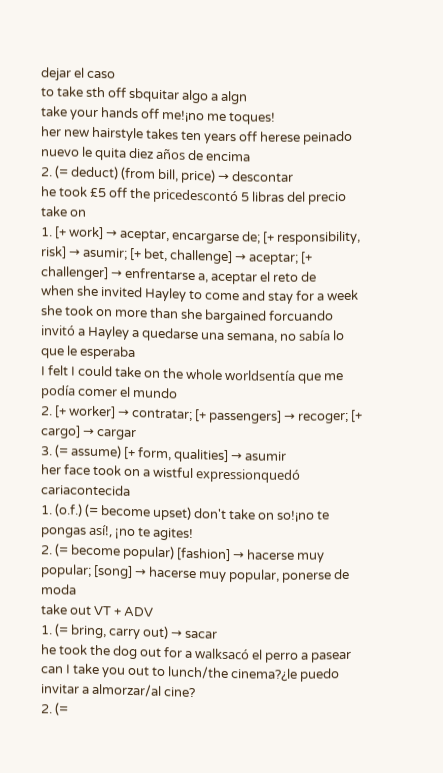dejar el caso
to take sth off sbquitar algo a algn
take your hands off me!¡no me toques!
her new hairstyle takes ten years off herese peinado nuevo le quita diez años de encima
2. (= deduct) (from bill, price) → descontar
he took £5 off the pricedescontó 5 libras del precio
take on
1. [+ work] → aceptar, encargarse de; [+ responsibility, risk] → asumir; [+ bet, challenge] → aceptar; [+ challenger] → enfrentarse a, aceptar el reto de
when she invited Hayley to come and stay for a week she took on more than she bargained forcuando invitó a Hayley a quedarse una semana, no sabía lo que le esperaba
I felt I could take on the whole worldsentía que me podía comer el mundo
2. [+ worker] → contratar; [+ passengers] → recoger; [+ cargo] → cargar
3. (= assume) [+ form, qualities] → asumir
her face took on a wistful expressionquedó cariacontecida
1. (o.f.) (= become upset) don't take on so!¡no te pongas así!, ¡no te agites!
2. (= become popular) [fashion] → hacerse muy popular; [song] → hacerse muy popular, ponerse de moda
take out VT + ADV
1. (= bring, carry out) → sacar
he took the dog out for a walksacó el perro a pasear
can I take you out to lunch/the cinema?¿le puedo invitar a almorzar/al cine?
2. (=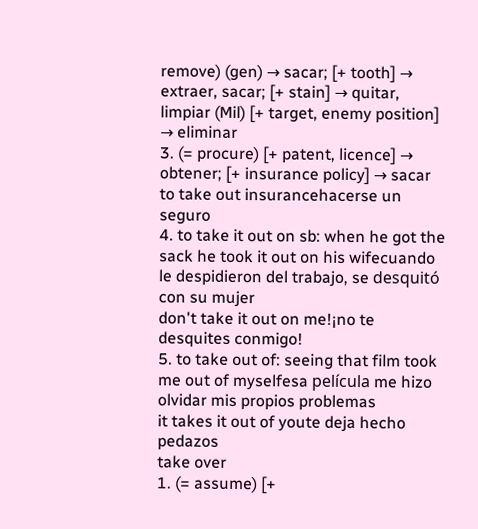remove) (gen) → sacar; [+ tooth] → extraer, sacar; [+ stain] → quitar, limpiar (Mil) [+ target, enemy position] → eliminar
3. (= procure) [+ patent, licence] → obtener; [+ insurance policy] → sacar
to take out insurancehacerse un seguro
4. to take it out on sb: when he got the sack he took it out on his wifecuando le despidieron del trabajo, se desquitó con su mujer
don't take it out on me!¡no te desquites conmigo!
5. to take out of: seeing that film took me out of myselfesa película me hizo olvidar mis propios problemas
it takes it out of youte deja hecho pedazos
take over
1. (= assume) [+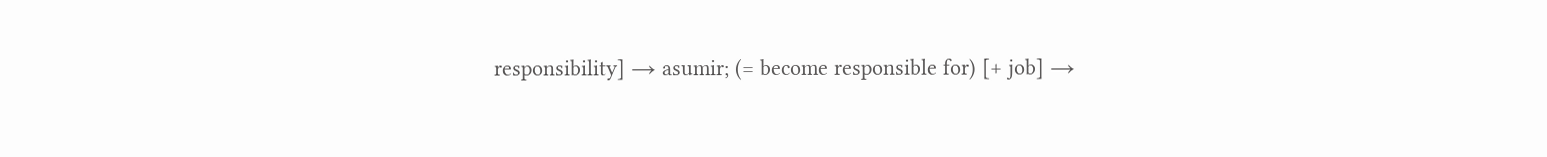responsibility] → asumir; (= become responsible for) [+ job] →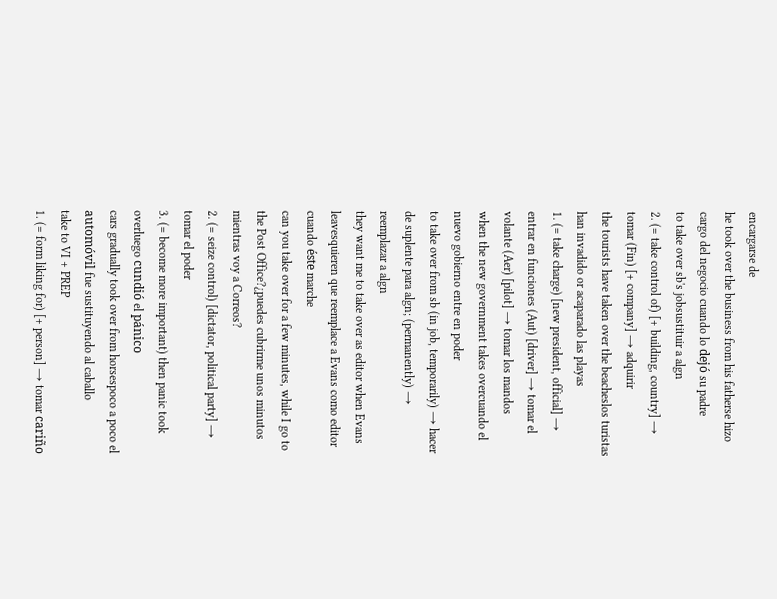encargarse de
he took over the business from his fatherse hizo cargo del negocio cuando lo dejó su padre
to take over sb's jobsustituir a algn
2. (= take control of) [+ building, country] → tomar (Fin) [+ company] → adquirir
the tourists have taken over the beacheslos turistas han invadido or acaparado las playas
1. (= take charge) [new president, official] → entrar en funciones (Aut) [driver] → tomar el volante (Aer) [pilot] → tomar los mandos
when the new government takes overcuando el nuevo gobierno entre en poder
to take over from sb (in job, temporarily) → hacer de suplente para algn; (permanently) → reemplazar a algn
they want me to take over as editor when Evans leavesquieren que reemplace a Evans como editor cuando éste marche
can you take over for a few minutes, while I go to the Post Office?¿puedes cubrirme unos minutos mientras voy a Correos?
2. (= seize control) [dictator, political party] → tomar el poder
3. (= become more important) then panic took overluego cundió el pánico
cars gradually took over from horsespoco a poco el automóvil fue sustituyendo al caballo
take to VI + PREP
1. (= form liking for) [+ person] → tomar cariño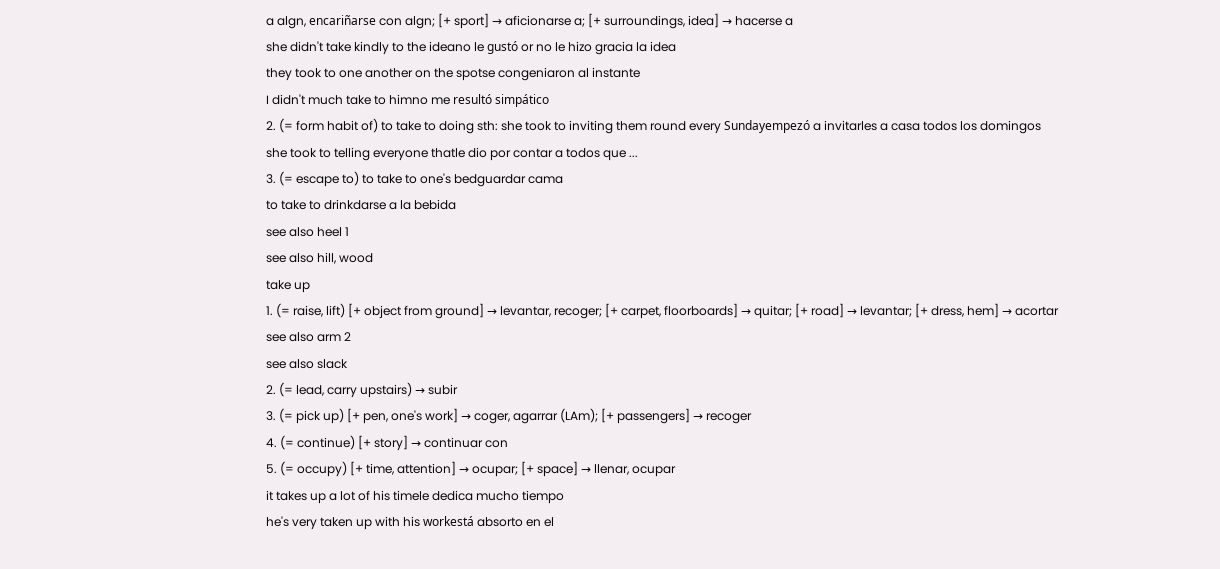a algn, encariñarse con algn; [+ sport] → aficionarse a; [+ surroundings, idea] → hacerse a
she didn't take kindly to the ideano le gustó or no le hizo gracia la idea
they took to one another on the spotse congeniaron al instante
I didn't much take to himno me resultó simpático
2. (= form habit of) to take to doing sth: she took to inviting them round every Sundayempezó a invitarles a casa todos los domingos
she took to telling everyone thatle dio por contar a todos que ...
3. (= escape to) to take to one's bedguardar cama
to take to drinkdarse a la bebida
see also heel 1
see also hill, wood
take up
1. (= raise, lift) [+ object from ground] → levantar, recoger; [+ carpet, floorboards] → quitar; [+ road] → levantar; [+ dress, hem] → acortar
see also arm 2
see also slack
2. (= lead, carry upstairs) → subir
3. (= pick up) [+ pen, one's work] → coger, agarrar (LAm); [+ passengers] → recoger
4. (= continue) [+ story] → continuar con
5. (= occupy) [+ time, attention] → ocupar; [+ space] → llenar, ocupar
it takes up a lot of his timele dedica mucho tiempo
he's very taken up with his workestá absorto en el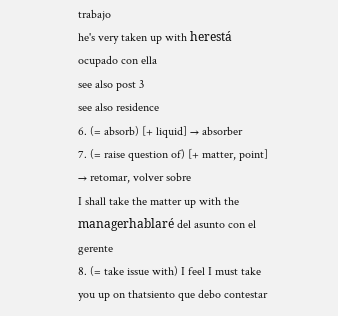trabajo
he's very taken up with herestá ocupado con ella
see also post 3
see also residence
6. (= absorb) [+ liquid] → absorber
7. (= raise question of) [+ matter, point] → retomar, volver sobre
I shall take the matter up with the managerhablaré del asunto con el gerente
8. (= take issue with) I feel I must take you up on thatsiento que debo contestar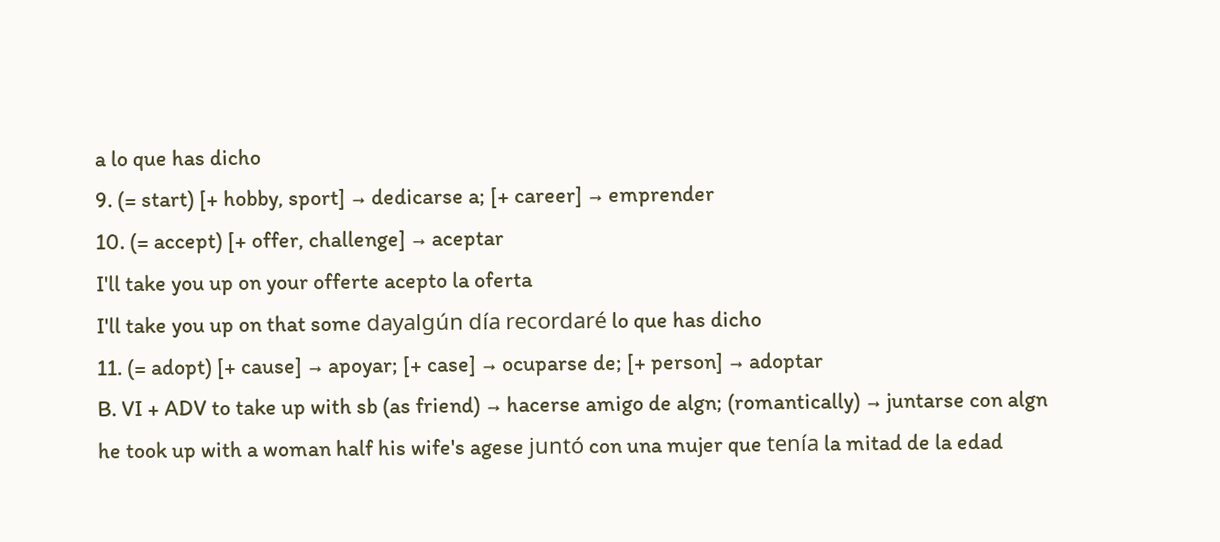a lo que has dicho
9. (= start) [+ hobby, sport] → dedicarse a; [+ career] → emprender
10. (= accept) [+ offer, challenge] → aceptar
I'll take you up on your offerte acepto la oferta
I'll take you up on that some dayalgún día recordaré lo que has dicho
11. (= adopt) [+ cause] → apoyar; [+ case] → ocuparse de; [+ person] → adoptar
B. VI + ADV to take up with sb (as friend) → hacerse amigo de algn; (romantically) → juntarse con algn
he took up with a woman half his wife's agese juntó con una mujer que tenía la mitad de la edad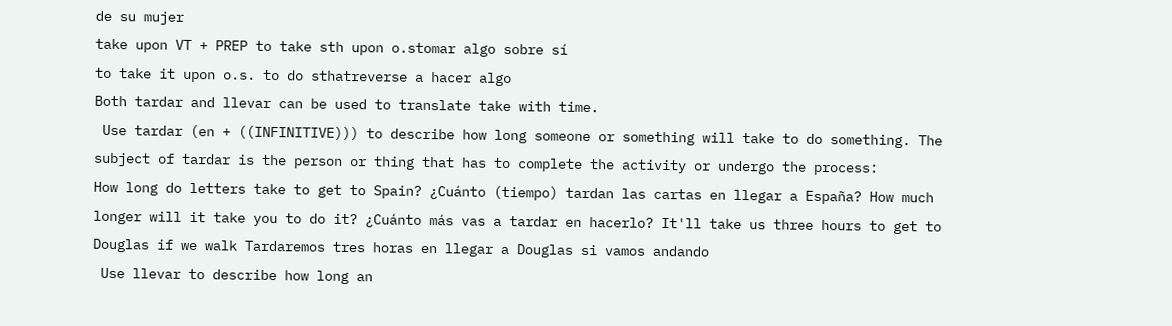de su mujer
take upon VT + PREP to take sth upon o.stomar algo sobre sí
to take it upon o.s. to do sthatreverse a hacer algo
Both tardar and llevar can be used to translate take with time.
 Use tardar (en + ((INFINITIVE))) to describe how long someone or something will take to do something. The subject of tardar is the person or thing that has to complete the activity or undergo the process:
How long do letters take to get to Spain? ¿Cuánto (tiempo) tardan las cartas en llegar a España? How much longer will it take you to do it? ¿Cuánto más vas a tardar en hacerlo? It'll take us three hours to get to Douglas if we walk Tardaremos tres horas en llegar a Douglas si vamos andando
 Use llevar to describe how long an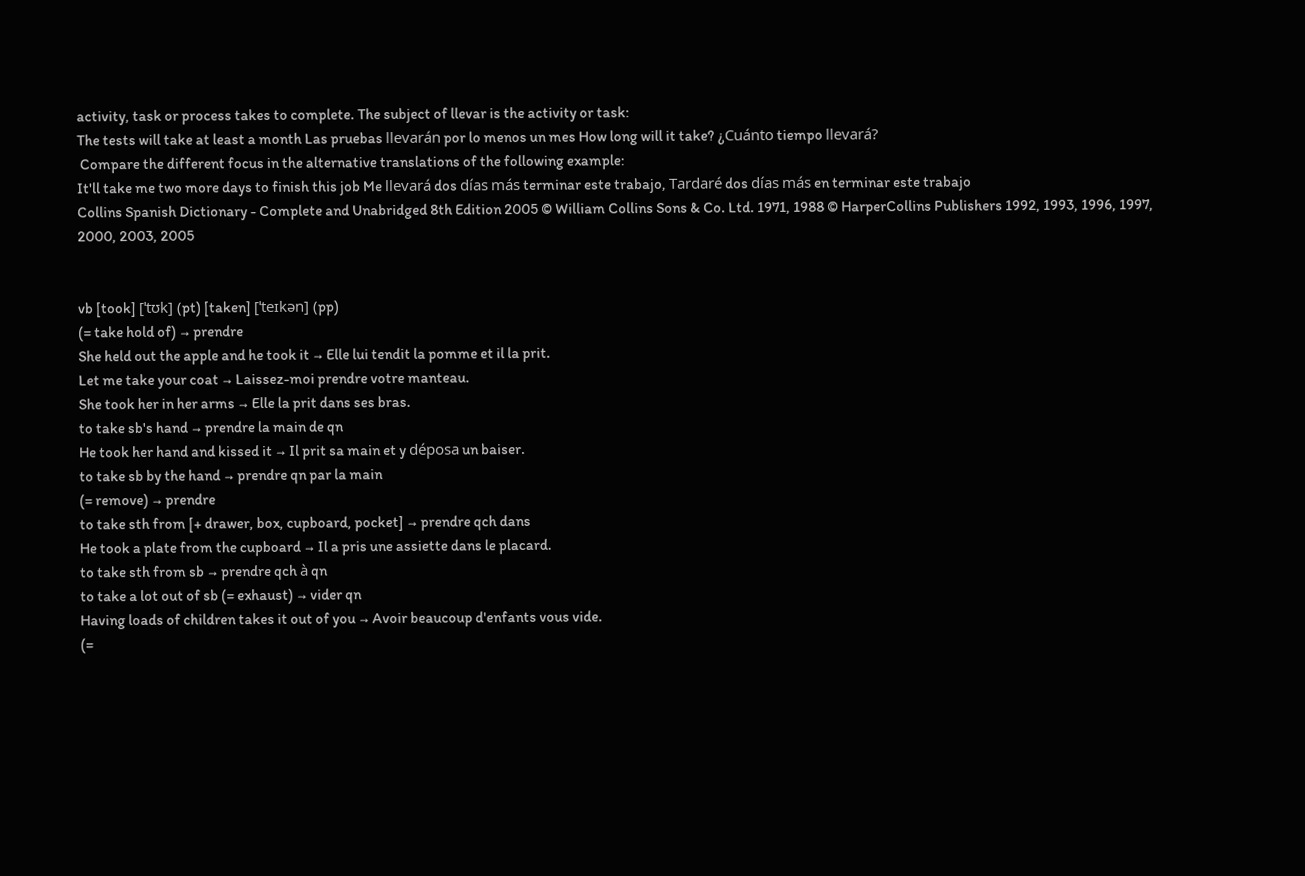activity, task or process takes to complete. The subject of llevar is the activity or task:
The tests will take at least a month Las pruebas llevarán por lo menos un mes How long will it take? ¿Cuánto tiempo llevará?
 Compare the different focus in the alternative translations of the following example:
It'll take me two more days to finish this job Me llevará dos días más terminar este trabajo, Tardaré dos días más en terminar este trabajo
Collins Spanish Dictionary - Complete and Unabridged 8th Edition 2005 © William Collins Sons & Co. Ltd. 1971, 1988 © HarperCollins Publishers 1992, 1993, 1996, 1997, 2000, 2003, 2005


vb [took] [ˈtʊk] (pt) [taken] [ˈteɪkən] (pp)
(= take hold of) → prendre
She held out the apple and he took it → Elle lui tendit la pomme et il la prit.
Let me take your coat → Laissez-moi prendre votre manteau.
She took her in her arms → Elle la prit dans ses bras.
to take sb's hand → prendre la main de qn
He took her hand and kissed it → Il prit sa main et y déposa un baiser.
to take sb by the hand → prendre qn par la main
(= remove) → prendre
to take sth from [+ drawer, box, cupboard, pocket] → prendre qch dans
He took a plate from the cupboard → Il a pris une assiette dans le placard.
to take sth from sb → prendre qch à qn
to take a lot out of sb (= exhaust) → vider qn
Having loads of children takes it out of you → Avoir beaucoup d'enfants vous vide.
(=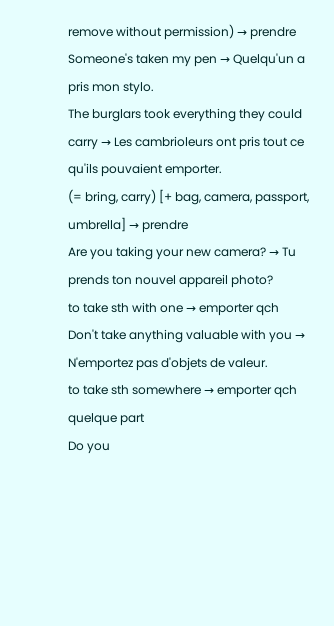remove without permission) → prendre
Someone's taken my pen → Quelqu'un a pris mon stylo.
The burglars took everything they could carry → Les cambrioleurs ont pris tout ce qu'ils pouvaient emporter.
(= bring, carry) [+ bag, camera, passport, umbrella] → prendre
Are you taking your new camera? → Tu prends ton nouvel appareil photo?
to take sth with one → emporter qch
Don't take anything valuable with you → N'emportez pas d'objets de valeur.
to take sth somewhere → emporter qch quelque part
Do you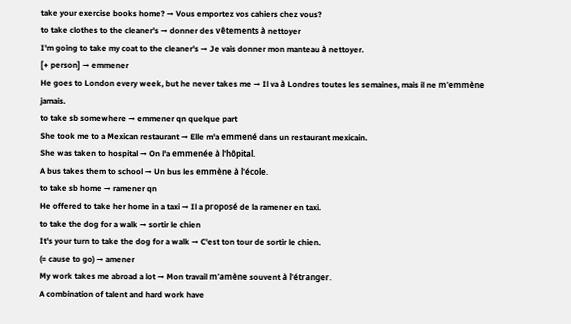take your exercise books home? → Vous emportez vos cahiers chez vous?
to take clothes to the cleaner's → donner des vêtements à nettoyer
I'm going to take my coat to the cleaner's → Je vais donner mon manteau à nettoyer.
[+ person] → emmener
He goes to London every week, but he never takes me → Il va à Londres toutes les semaines, mais il ne m'emmène jamais.
to take sb somewhere → emmener qn quelque part
She took me to a Mexican restaurant → Elle m'a emmené dans un restaurant mexicain.
She was taken to hospital → On l'a emmenée à l'hôpital.
A bus takes them to school → Un bus les emmène à l'école.
to take sb home → ramener qn
He offered to take her home in a taxi → Il a proposé de la ramener en taxi.
to take the dog for a walk → sortir le chien
It's your turn to take the dog for a walk → C'est ton tour de sortir le chien.
(= cause to go) → amener
My work takes me abroad a lot → Mon travail m'amène souvent à l'étranger.
A combination of talent and hard work have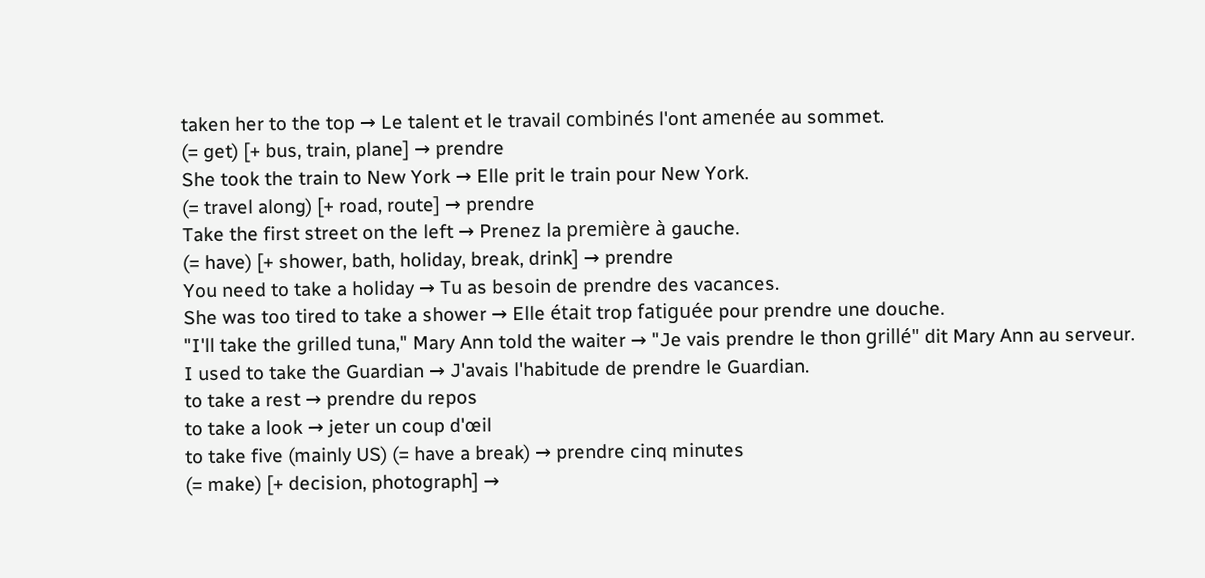taken her to the top → Le talent et le travail combinés l'ont amenée au sommet.
(= get) [+ bus, train, plane] → prendre
She took the train to New York → Elle prit le train pour New York.
(= travel along) [+ road, route] → prendre
Take the first street on the left → Prenez la première à gauche.
(= have) [+ shower, bath, holiday, break, drink] → prendre
You need to take a holiday → Tu as besoin de prendre des vacances.
She was too tired to take a shower → Elle était trop fatiguée pour prendre une douche.
"I'll take the grilled tuna," Mary Ann told the waiter → "Je vais prendre le thon grillé" dit Mary Ann au serveur.
I used to take the Guardian → J'avais l'habitude de prendre le Guardian.
to take a rest → prendre du repos
to take a look → jeter un coup d'œil
to take five (mainly US) (= have a break) → prendre cinq minutes
(= make) [+ decision, photograph] →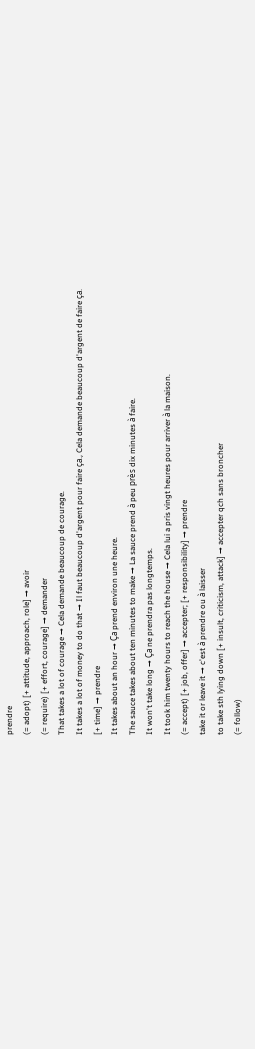prendre
(= adopt) [+ attitude, approach, role] → avoir
(= require) [+ effort, courage] → demander
That takes a lot of courage → Cela demande beaucoup de courage.
It takes a lot of money to do that → Il faut beaucoup d'argent pour faire ça., Cela demande beaucoup d'argent de faire ça.
[+ time] → prendre
It takes about an hour → Ça prend environ une heure.
The sauce takes about ten minutes to make → La sauce prend à peu près dix minutes à faire.
It won't take long → Ça ne prendra pas longtemps.
It took him twenty hours to reach the house → Cela lui a pris vingt heures pour arriver à la maison.
(= accept) [+ job, offer] → accepter; [+ responsibility] → prendre
take it or leave it → c'est à prendre ou à laisser
to take sth lying down [+ insult, criticism, attack] → accepter qch sans broncher
(= follow)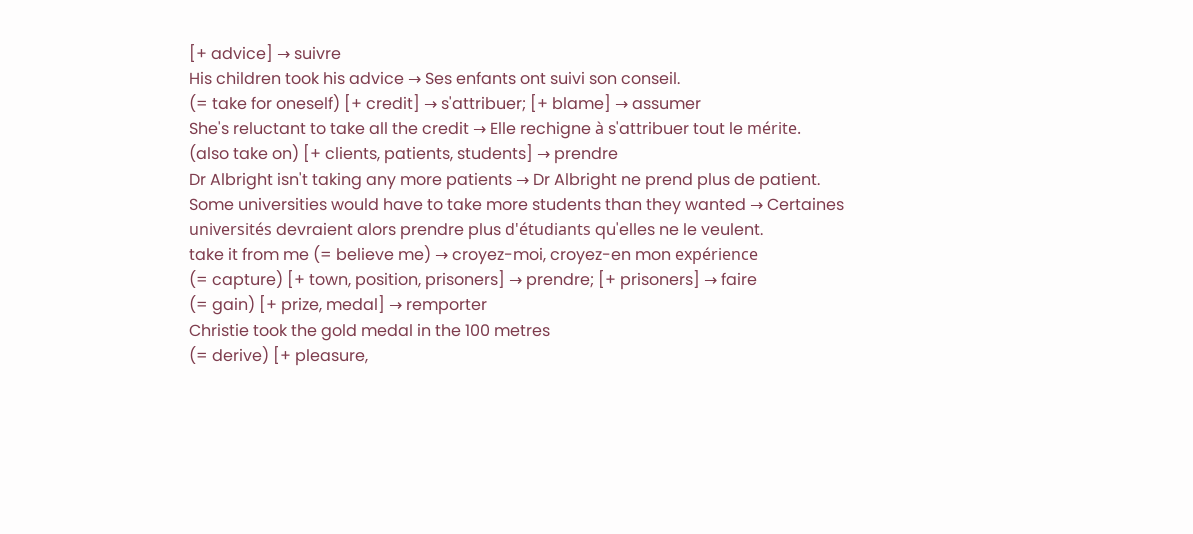[+ advice] → suivre
His children took his advice → Ses enfants ont suivi son conseil.
(= take for oneself) [+ credit] → s'attribuer; [+ blame] → assumer
She's reluctant to take all the credit → Elle rechigne à s'attribuer tout le mérite.
(also take on) [+ clients, patients, students] → prendre
Dr Albright isn't taking any more patients → Dr Albright ne prend plus de patient.
Some universities would have to take more students than they wanted → Certaines universités devraient alors prendre plus d'étudiants qu'elles ne le veulent.
take it from me (= believe me) → croyez-moi, croyez-en mon expérience
(= capture) [+ town, position, prisoners] → prendre; [+ prisoners] → faire
(= gain) [+ prize, medal] → remporter
Christie took the gold medal in the 100 metres
(= derive) [+ pleasure,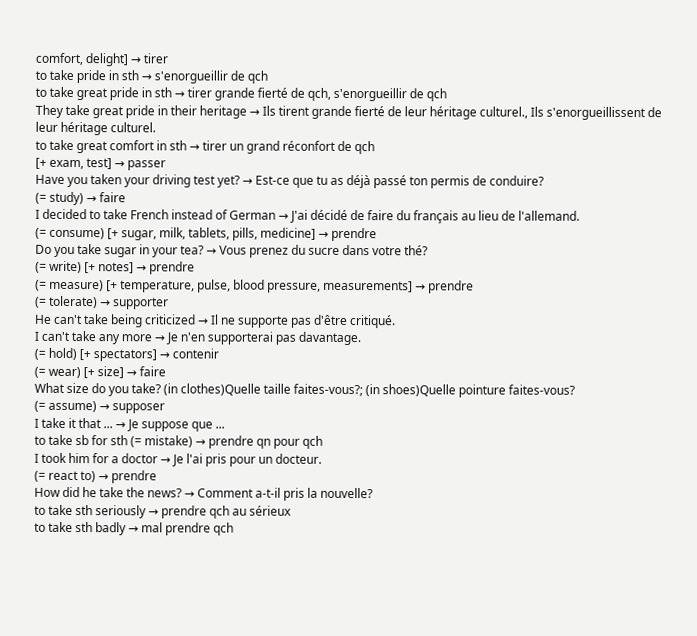comfort, delight] → tirer
to take pride in sth → s'enorgueillir de qch
to take great pride in sth → tirer grande fierté de qch, s'enorgueillir de qch
They take great pride in their heritage → Ils tirent grande fierté de leur héritage culturel., Ils s'enorgueillissent de leur héritage culturel.
to take great comfort in sth → tirer un grand réconfort de qch
[+ exam, test] → passer
Have you taken your driving test yet? → Est-ce que tu as déjà passé ton permis de conduire?
(= study) → faire
I decided to take French instead of German → J'ai décidé de faire du français au lieu de l'allemand.
(= consume) [+ sugar, milk, tablets, pills, medicine] → prendre
Do you take sugar in your tea? → Vous prenez du sucre dans votre thé?
(= write) [+ notes] → prendre
(= measure) [+ temperature, pulse, blood pressure, measurements] → prendre
(= tolerate) → supporter
He can't take being criticized → Il ne supporte pas d'être critiqué.
I can't take any more → Je n'en supporterai pas davantage.
(= hold) [+ spectators] → contenir
(= wear) [+ size] → faire
What size do you take? (in clothes)Quelle taille faites-vous?; (in shoes)Quelle pointure faites-vous?
(= assume) → supposer
I take it that ... → Je suppose que ...
to take sb for sth (= mistake) → prendre qn pour qch
I took him for a doctor → Je l'ai pris pour un docteur.
(= react to) → prendre
How did he take the news? → Comment a-t-il pris la nouvelle?
to take sth seriously → prendre qch au sérieux
to take sth badly → mal prendre qch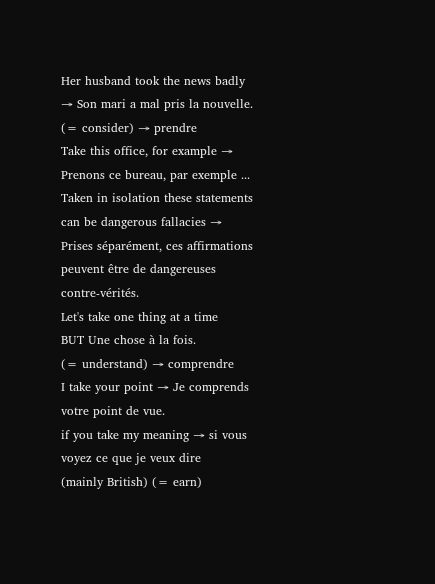Her husband took the news badly → Son mari a mal pris la nouvelle.
(= consider) → prendre
Take this office, for example → Prenons ce bureau, par exemple ...
Taken in isolation these statements can be dangerous fallacies → Prises séparément, ces affirmations peuvent être de dangereuses contre-vérités.
Let's take one thing at a time
BUT Une chose à la fois.
(= understand) → comprendre
I take your point → Je comprends votre point de vue.
if you take my meaning → si vous voyez ce que je veux dire
(mainly British) (= earn)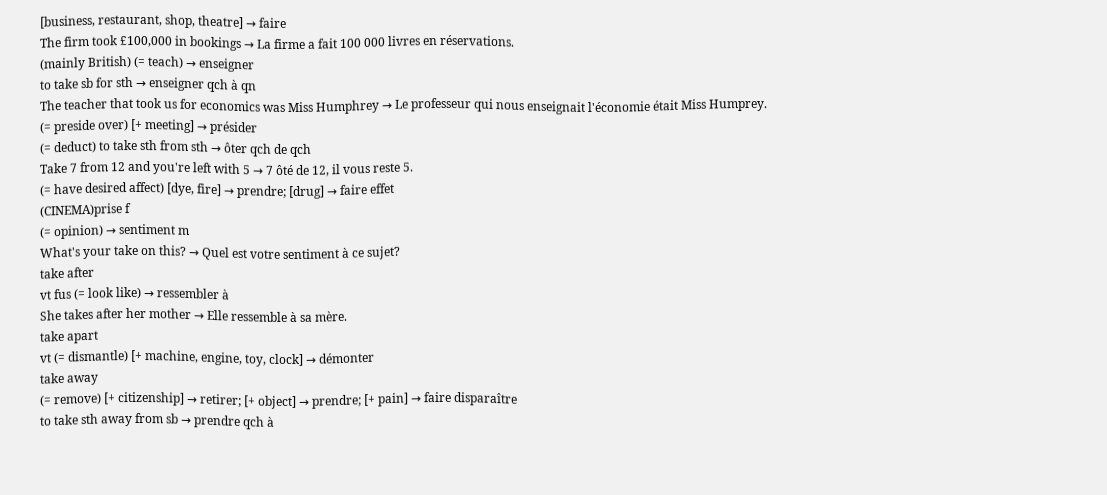[business, restaurant, shop, theatre] → faire
The firm took £100,000 in bookings → La firme a fait 100 000 livres en réservations.
(mainly British) (= teach) → enseigner
to take sb for sth → enseigner qch à qn
The teacher that took us for economics was Miss Humphrey → Le professeur qui nous enseignait l'économie était Miss Humprey.
(= preside over) [+ meeting] → présider
(= deduct) to take sth from sth → ôter qch de qch
Take 7 from 12 and you're left with 5 → 7 ôté de 12, il vous reste 5.
(= have desired affect) [dye, fire] → prendre; [drug] → faire effet
(CINEMA)prise f
(= opinion) → sentiment m
What's your take on this? → Quel est votre sentiment à ce sujet?
take after
vt fus (= look like) → ressembler à
She takes after her mother → Elle ressemble à sa mère.
take apart
vt (= dismantle) [+ machine, engine, toy, clock] → démonter
take away
(= remove) [+ citizenship] → retirer; [+ object] → prendre; [+ pain] → faire disparaître
to take sth away from sb → prendre qch à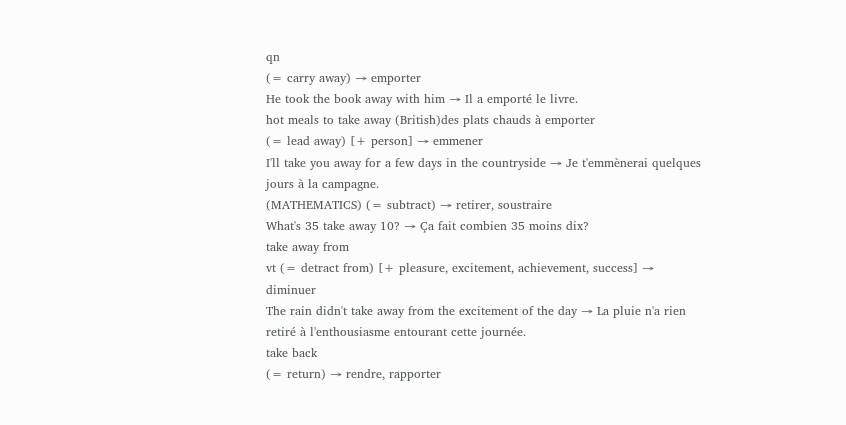qn
(= carry away) → emporter
He took the book away with him → Il a emporté le livre.
hot meals to take away (British)des plats chauds à emporter
(= lead away) [+ person] → emmener
I'll take you away for a few days in the countryside → Je t'emmènerai quelques jours à la campagne.
(MATHEMATICS) (= subtract) → retirer, soustraire
What's 35 take away 10? → Ça fait combien 35 moins dix?
take away from
vt (= detract from) [+ pleasure, excitement, achievement, success] → diminuer
The rain didn't take away from the excitement of the day → La pluie n'a rien retiré à l'enthousiasme entourant cette journée.
take back
(= return) → rendre, rapporter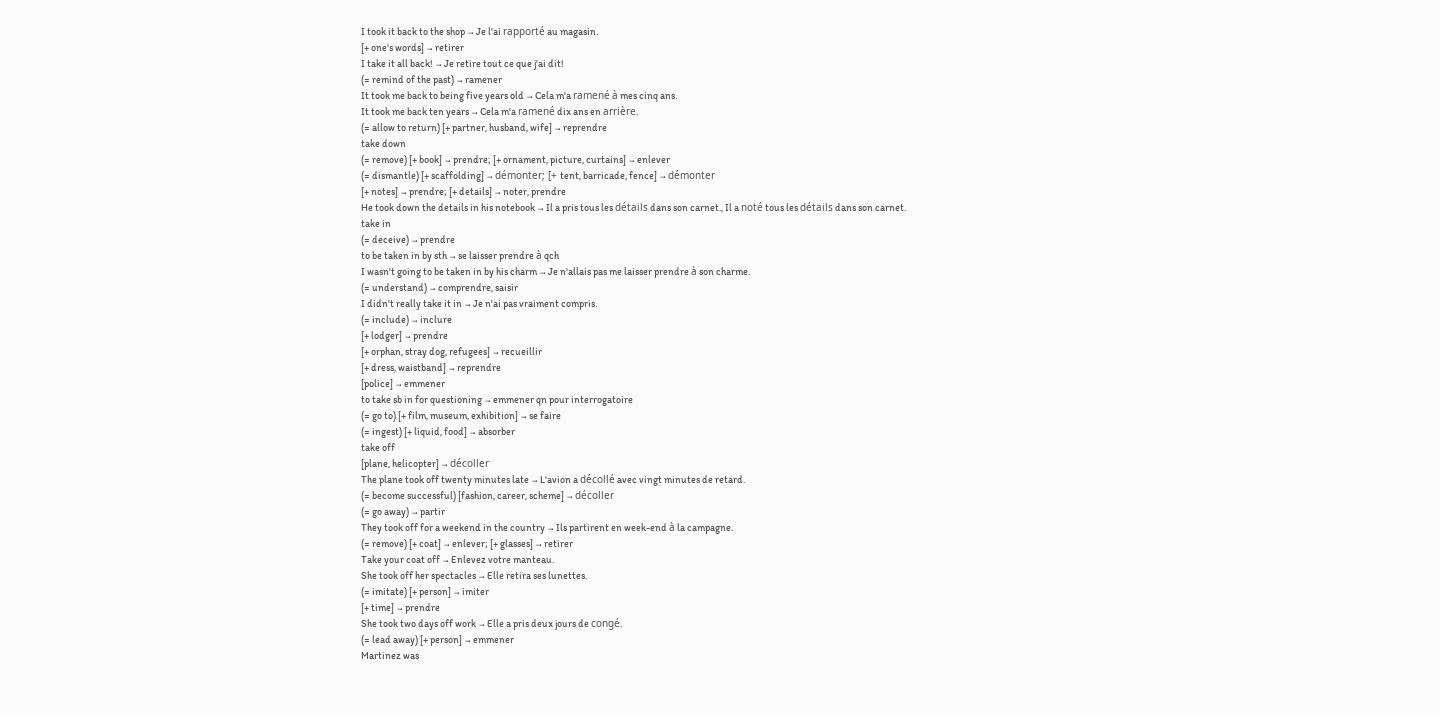I took it back to the shop → Je l'ai rapporté au magasin.
[+ one's words] → retirer
I take it all back! → Je retire tout ce que j'ai dit!
(= remind of the past) → ramener
It took me back to being five years old → Cela m'a ramené à mes cinq ans.
It took me back ten years → Cela m'a ramené dix ans en arrière.
(= allow to return) [+ partner, husband, wife] → reprendre
take down
(= remove) [+ book] → prendre; [+ ornament, picture, curtains] → enlever
(= dismantle) [+ scaffolding] → démonter; [+ tent, barricade, fence] → démonter
[+ notes] → prendre; [+ details] → noter, prendre
He took down the details in his notebook → Il a pris tous les détails dans son carnet., Il a noté tous les détails dans son carnet.
take in
(= deceive) → prendre
to be taken in by sth → se laisser prendre à qch
I wasn't going to be taken in by his charm → Je n'allais pas me laisser prendre à son charme.
(= understand) → comprendre, saisir
I didn't really take it in → Je n'ai pas vraiment compris.
(= include) → inclure
[+ lodger] → prendre
[+ orphan, stray dog, refugees] → recueillir
[+ dress, waistband] → reprendre
[police] → emmener
to take sb in for questioning → emmener qn pour interrogatoire
(= go to) [+ film, museum, exhibition] → se faire
(= ingest) [+ liquid, food] → absorber
take off
[plane, helicopter] → décoller
The plane took off twenty minutes late → L'avion a décollé avec vingt minutes de retard.
(= become successful) [fashion, career, scheme] → décoller
(= go away) → partir
They took off for a weekend in the country → Ils partirent en week-end à la campagne.
(= remove) [+ coat] → enlever; [+ glasses] → retirer
Take your coat off → Enlevez votre manteau.
She took off her spectacles → Elle retira ses lunettes.
(= imitate) [+ person] → imiter
[+ time] → prendre
She took two days off work → Elle a pris deux jours de congé.
(= lead away) [+ person] → emmener
Martinez was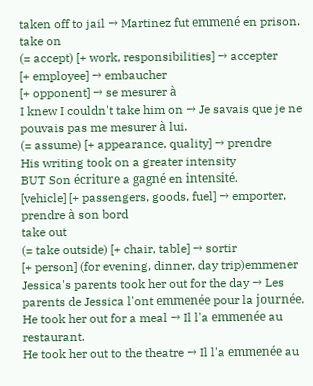taken off to jail → Martinez fut emmené en prison.
take on
(= accept) [+ work, responsibilities] → accepter
[+ employee] → embaucher
[+ opponent] → se mesurer à
I knew I couldn't take him on → Je savais que je ne pouvais pas me mesurer à lui.
(= assume) [+ appearance, quality] → prendre
His writing took on a greater intensity
BUT Son écriture a gagné en intensité.
[vehicle] [+ passengers, goods, fuel] → emporter, prendre à son bord
take out
(= take outside) [+ chair, table] → sortir
[+ person] (for evening, dinner, day trip)emmener
Jessica's parents took her out for the day → Les parents de Jessica l'ont emmenée pour la journée.
He took her out for a meal → Il l'a emmenée au restaurant.
He took her out to the theatre → Il l'a emmenée au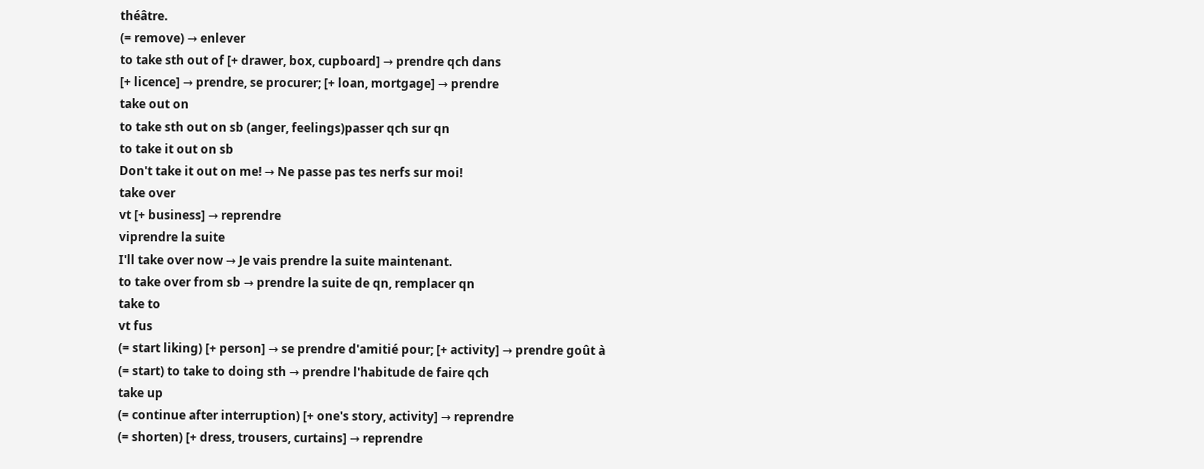théâtre.
(= remove) → enlever
to take sth out of [+ drawer, box, cupboard] → prendre qch dans
[+ licence] → prendre, se procurer; [+ loan, mortgage] → prendre
take out on
to take sth out on sb (anger, feelings)passer qch sur qn
to take it out on sb
Don't take it out on me! → Ne passe pas tes nerfs sur moi!
take over
vt [+ business] → reprendre
viprendre la suite
I'll take over now → Je vais prendre la suite maintenant.
to take over from sb → prendre la suite de qn, remplacer qn
take to
vt fus
(= start liking) [+ person] → se prendre d'amitié pour; [+ activity] → prendre goût à
(= start) to take to doing sth → prendre l'habitude de faire qch
take up
(= continue after interruption) [+ one's story, activity] → reprendre
(= shorten) [+ dress, trousers, curtains] → reprendre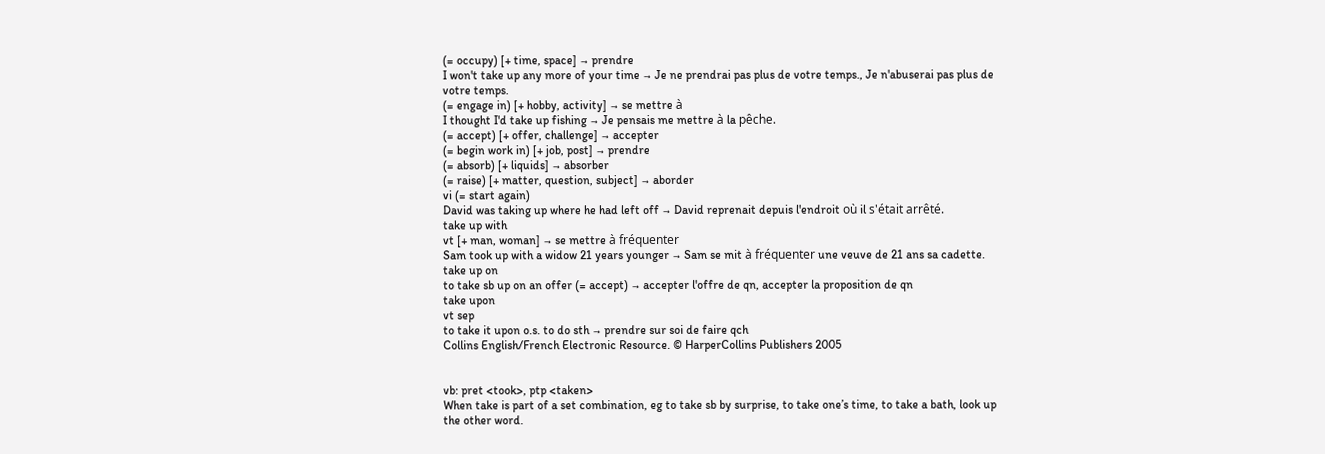(= occupy) [+ time, space] → prendre
I won't take up any more of your time → Je ne prendrai pas plus de votre temps., Je n'abuserai pas plus de votre temps.
(= engage in) [+ hobby, activity] → se mettre à
I thought I'd take up fishing → Je pensais me mettre à la pêche.
(= accept) [+ offer, challenge] → accepter
(= begin work in) [+ job, post] → prendre
(= absorb) [+ liquids] → absorber
(= raise) [+ matter, question, subject] → aborder
vi (= start again)
David was taking up where he had left off → David reprenait depuis l'endroit où il s'était arrêté.
take up with
vt [+ man, woman] → se mettre à fréquenter
Sam took up with a widow 21 years younger → Sam se mit à fréquenter une veuve de 21 ans sa cadette.
take up on
to take sb up on an offer (= accept) → accepter l'offre de qn, accepter la proposition de qn
take upon
vt sep
to take it upon o.s. to do sth → prendre sur soi de faire qch
Collins English/French Electronic Resource. © HarperCollins Publishers 2005


vb: pret <took>, ptp <taken>
When take is part of a set combination, eg to take sb by surprise, to take one’s time, to take a bath, look up the other word.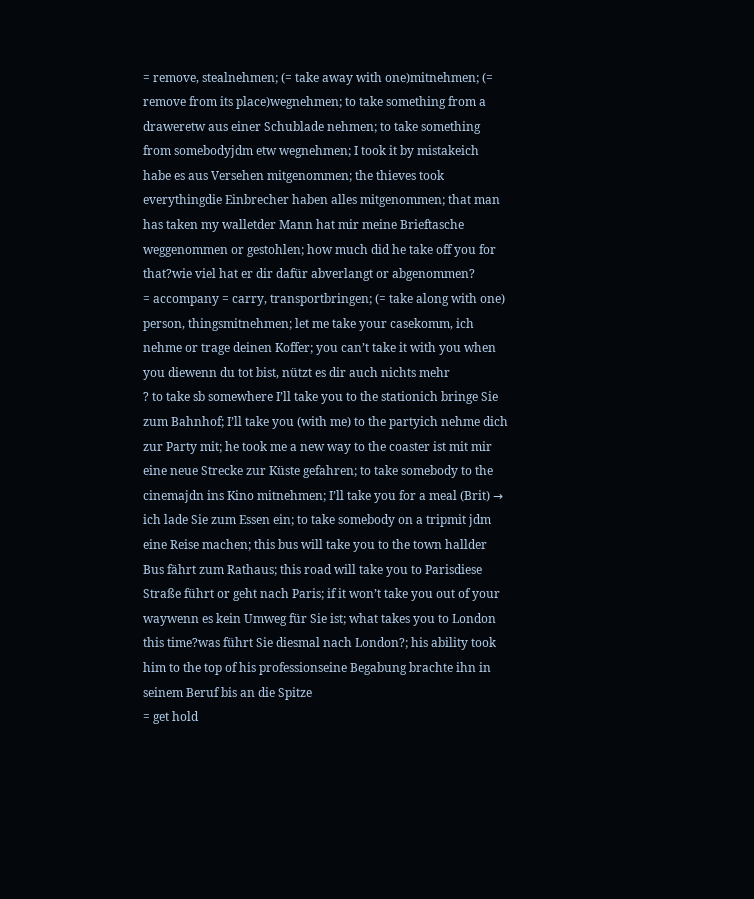= remove, stealnehmen; (= take away with one)mitnehmen; (= remove from its place)wegnehmen; to take something from a draweretw aus einer Schublade nehmen; to take something from somebodyjdm etw wegnehmen; I took it by mistakeich habe es aus Versehen mitgenommen; the thieves took everythingdie Einbrecher haben alles mitgenommen; that man has taken my walletder Mann hat mir meine Brieftasche weggenommen or gestohlen; how much did he take off you for that?wie viel hat er dir dafür abverlangt or abgenommen?
= accompany = carry, transportbringen; (= take along with one) person, thingsmitnehmen; let me take your casekomm, ich nehme or trage deinen Koffer; you can’t take it with you when you diewenn du tot bist, nützt es dir auch nichts mehr
? to take sb somewhere I’ll take you to the stationich bringe Sie zum Bahnhof; I’ll take you (with me) to the partyich nehme dich zur Party mit; he took me a new way to the coaster ist mit mir eine neue Strecke zur Küste gefahren; to take somebody to the cinemajdn ins Kino mitnehmen; I’ll take you for a meal (Brit) → ich lade Sie zum Essen ein; to take somebody on a tripmit jdm eine Reise machen; this bus will take you to the town hallder Bus fährt zum Rathaus; this road will take you to Parisdiese Straße führt or geht nach Paris; if it won’t take you out of your waywenn es kein Umweg für Sie ist; what takes you to London this time?was führt Sie diesmal nach London?; his ability took him to the top of his professionseine Begabung brachte ihn in seinem Beruf bis an die Spitze
= get hold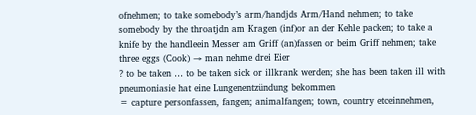ofnehmen; to take somebody’s arm/handjds Arm/Hand nehmen; to take somebody by the throatjdn am Kragen (inf)or an der Kehle packen; to take a knife by the handleein Messer am Griff (an)fassen or beim Griff nehmen; take three eggs (Cook) → man nehme drei Eier
? to be taken … to be taken sick or illkrank werden; she has been taken ill with pneumoniasie hat eine Lungenentzündung bekommen
= capture personfassen, fangen; animalfangen; town, country etceinnehmen,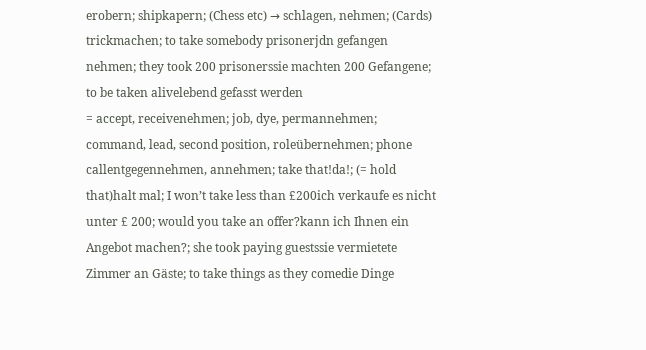erobern; shipkapern; (Chess etc) → schlagen, nehmen; (Cards) trickmachen; to take somebody prisonerjdn gefangen nehmen; they took 200 prisonerssie machten 200 Gefangene; to be taken alivelebend gefasst werden
= accept, receivenehmen; job, dye, permannehmen; command, lead, second position, roleübernehmen; phone callentgegennehmen, annehmen; take that!da!; (= hold that)halt mal; I won’t take less than £200ich verkaufe es nicht unter £ 200; would you take an offer?kann ich Ihnen ein Angebot machen?; she took paying guestssie vermietete Zimmer an Gäste; to take things as they comedie Dinge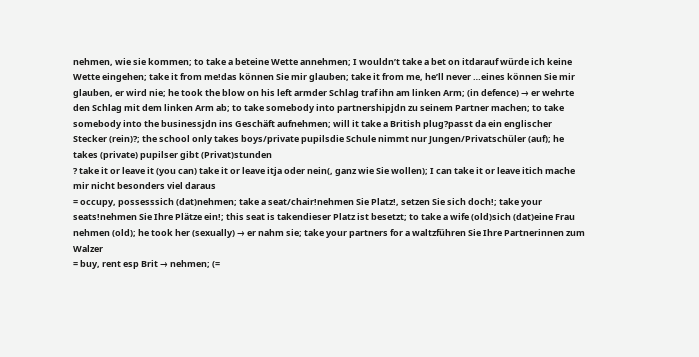nehmen, wie sie kommen; to take a beteine Wette annehmen; I wouldn’t take a bet on itdarauf würde ich keine Wette eingehen; take it from me!das können Sie mir glauben; take it from me, he’ll never …eines können Sie mir glauben, er wird nie; he took the blow on his left armder Schlag traf ihn am linken Arm; (in defence) → er wehrte den Schlag mit dem linken Arm ab; to take somebody into partnershipjdn zu seinem Partner machen; to take somebody into the businessjdn ins Geschäft aufnehmen; will it take a British plug?passt da ein englischer Stecker (rein)?; the school only takes boys/private pupilsdie Schule nimmt nur Jungen/Privatschüler (auf); he takes (private) pupilser gibt (Privat)stunden
? take it or leave it (you can) take it or leave itja oder nein(, ganz wie Sie wollen); I can take it or leave itich mache mir nicht besonders viel daraus
= occupy, possesssich (dat)nehmen; take a seat/chair!nehmen Sie Platz!, setzen Sie sich doch!; take your seats!nehmen Sie Ihre Plätze ein!; this seat is takendieser Platz ist besetzt; to take a wife (old)sich (dat)eine Frau nehmen (old); he took her (sexually) → er nahm sie; take your partners for a waltzführen Sie Ihre Partnerinnen zum Walzer
= buy, rent esp Brit → nehmen; (=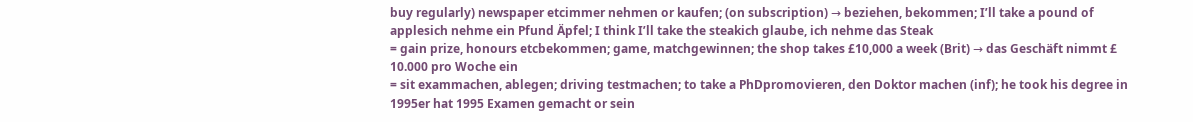buy regularly) newspaper etcimmer nehmen or kaufen; (on subscription) → beziehen, bekommen; I’ll take a pound of applesich nehme ein Pfund Äpfel; I think I’ll take the steakich glaube, ich nehme das Steak
= gain prize, honours etcbekommen; game, matchgewinnen; the shop takes £10,000 a week (Brit) → das Geschäft nimmt £ 10.000 pro Woche ein
= sit exammachen, ablegen; driving testmachen; to take a PhDpromovieren, den Doktor machen (inf); he took his degree in 1995er hat 1995 Examen gemacht or sein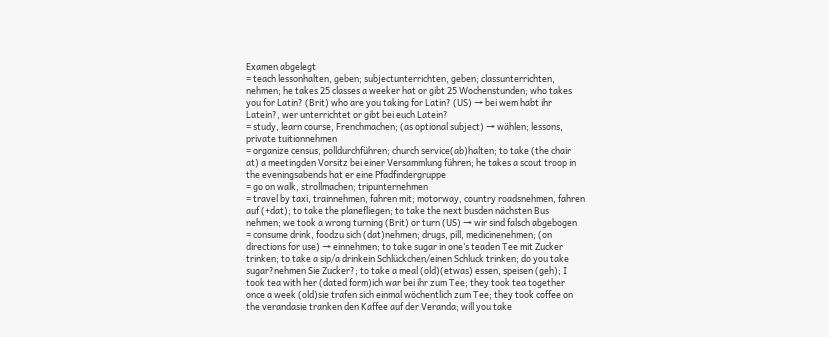Examen abgelegt
= teach lessonhalten, geben; subjectunterrichten, geben; classunterrichten, nehmen; he takes 25 classes a weeker hat or gibt 25 Wochenstunden; who takes you for Latin? (Brit) who are you taking for Latin? (US) → bei wem habt ihr Latein?, wer unterrichtet or gibt bei euch Latein?
= study, learn course, Frenchmachen; (as optional subject) → wählen; lessons, private tuitionnehmen
= organize census, polldurchführen; church service(ab)halten; to take (the chair at) a meetingden Vorsitz bei einer Versammlung führen; he takes a scout troop in the eveningsabends hat er eine Pfadfindergruppe
= go on walk, strollmachen; tripunternehmen
= travel by taxi, trainnehmen, fahren mit; motorway, country roadsnehmen, fahren auf (+dat); to take the planefliegen; to take the next busden nächsten Bus nehmen; we took a wrong turning (Brit) or turn (US) → wir sind falsch abgebogen
= consume drink, foodzu sich (dat)nehmen; drugs, pill, medicinenehmen; (on directions for use) → einnehmen; to take sugar in one’s teaden Tee mit Zucker trinken; to take a sip/a drinkein Schlückchen/einen Schluck trinken; do you take sugar?nehmen Sie Zucker?; to take a meal (old)(etwas) essen, speisen (geh); I took tea with her (dated form)ich war bei ihr zum Tee; they took tea together once a week (old)sie trafen sich einmal wöchentlich zum Tee; they took coffee on the verandasie tranken den Kaffee auf der Veranda; will you take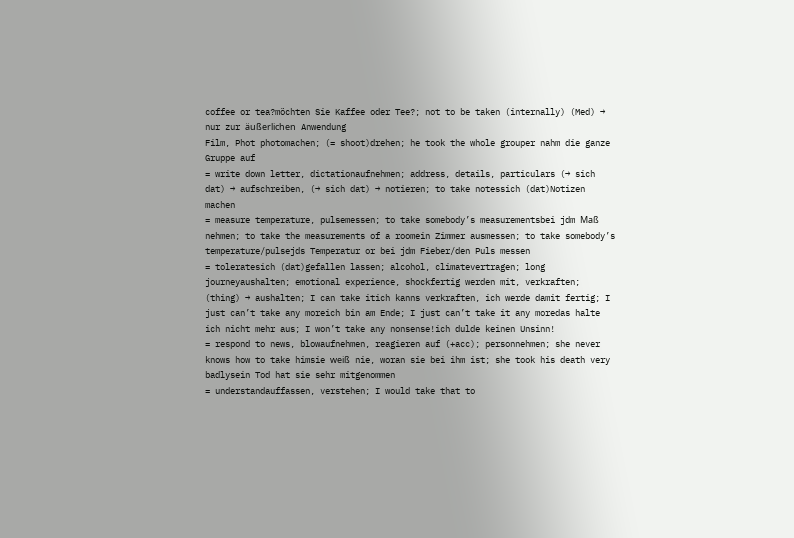coffee or tea?möchten Sie Kaffee oder Tee?; not to be taken (internally) (Med) → nur zur äußerlichen Anwendung
Film, Phot photomachen; (= shoot)drehen; he took the whole grouper nahm die ganze Gruppe auf
= write down letter, dictationaufnehmen; address, details, particulars (→ sich dat) → aufschreiben, (→ sich dat) → notieren; to take notessich (dat)Notizen machen
= measure temperature, pulsemessen; to take somebody’s measurementsbei jdm Maß nehmen; to take the measurements of a roomein Zimmer ausmessen; to take somebody’s temperature/pulsejds Temperatur or bei jdm Fieber/den Puls messen
= toleratesich (dat)gefallen lassen; alcohol, climatevertragen; long journeyaushalten; emotional experience, shockfertig werden mit, verkraften; (thing) → aushalten; I can take itich kanns verkraften, ich werde damit fertig; I just can’t take any moreich bin am Ende; I just can’t take it any moredas halte ich nicht mehr aus; I won’t take any nonsense!ich dulde keinen Unsinn!
= respond to news, blowaufnehmen, reagieren auf (+acc); personnehmen; she never knows how to take himsie weiß nie, woran sie bei ihm ist; she took his death very badlysein Tod hat sie sehr mitgenommen
= understandauffassen, verstehen; I would take that to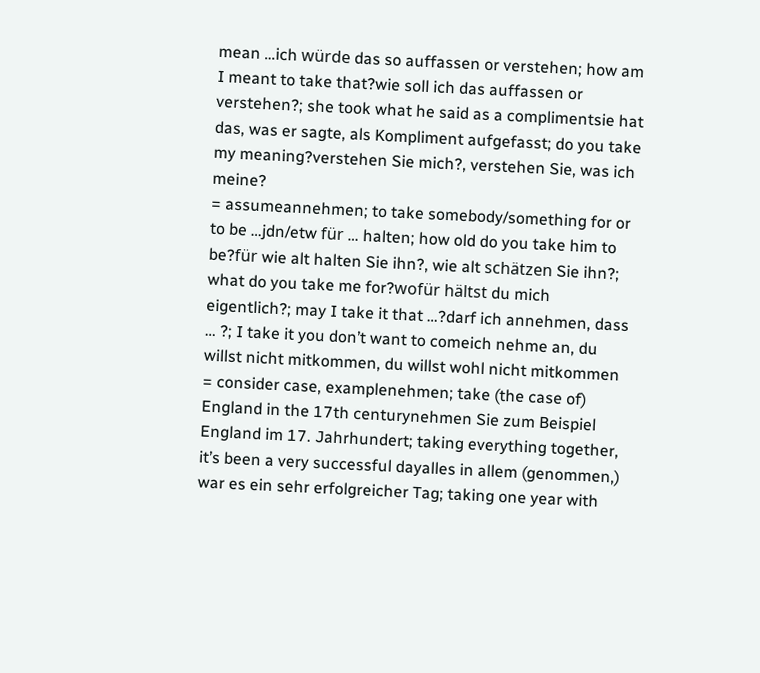mean …ich würde das so auffassen or verstehen; how am I meant to take that?wie soll ich das auffassen or verstehen?; she took what he said as a complimentsie hat das, was er sagte, als Kompliment aufgefasst; do you take my meaning?verstehen Sie mich?, verstehen Sie, was ich meine?
= assumeannehmen; to take somebody/something for or to be …jdn/etw für … halten; how old do you take him to be?für wie alt halten Sie ihn?, wie alt schätzen Sie ihn?; what do you take me for?wofür hältst du mich eigentlich?; may I take it that …?darf ich annehmen, dass … ?; I take it you don’t want to comeich nehme an, du willst nicht mitkommen, du willst wohl nicht mitkommen
= consider case, examplenehmen; take (the case of) England in the 17th centurynehmen Sie zum Beispiel England im 17. Jahrhundert; taking everything together, it’s been a very successful dayalles in allem (genommen,) war es ein sehr erfolgreicher Tag; taking one year with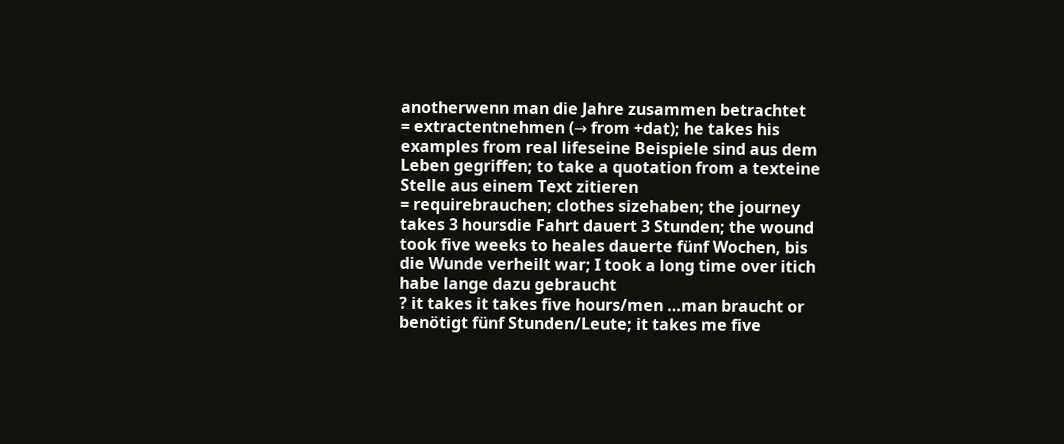anotherwenn man die Jahre zusammen betrachtet
= extractentnehmen (→ from +dat); he takes his examples from real lifeseine Beispiele sind aus dem Leben gegriffen; to take a quotation from a texteine Stelle aus einem Text zitieren
= requirebrauchen; clothes sizehaben; the journey takes 3 hoursdie Fahrt dauert 3 Stunden; the wound took five weeks to heales dauerte fünf Wochen, bis die Wunde verheilt war; I took a long time over itich habe lange dazu gebraucht
? it takes it takes five hours/men …man braucht or benötigt fünf Stunden/Leute; it takes me five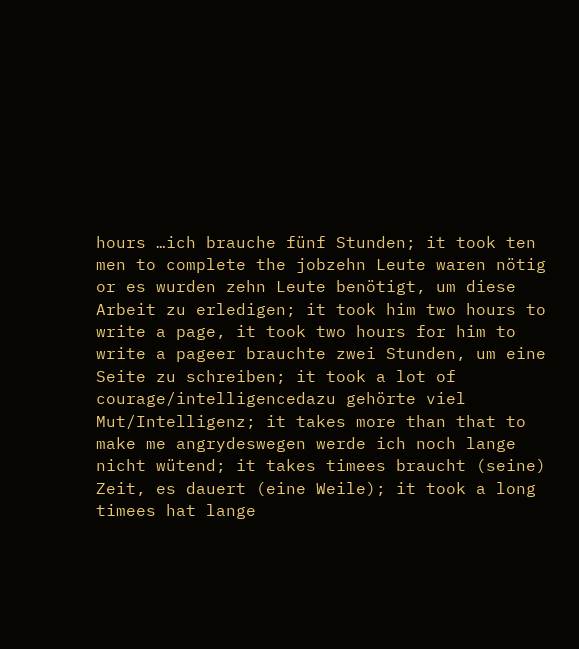hours …ich brauche fünf Stunden; it took ten men to complete the jobzehn Leute waren nötig or es wurden zehn Leute benötigt, um diese Arbeit zu erledigen; it took him two hours to write a page, it took two hours for him to write a pageer brauchte zwei Stunden, um eine Seite zu schreiben; it took a lot of courage/intelligencedazu gehörte viel Mut/Intelligenz; it takes more than that to make me angrydeswegen werde ich noch lange nicht wütend; it takes timees braucht (seine) Zeit, es dauert (eine Weile); it took a long timees hat lange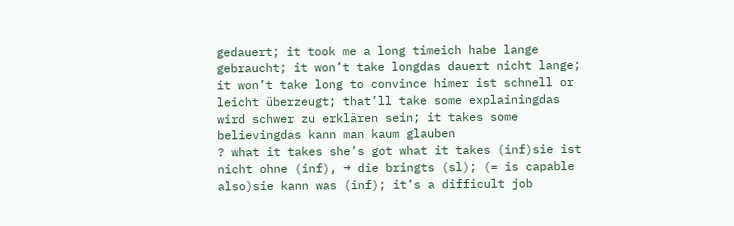gedauert; it took me a long timeich habe lange gebraucht; it won’t take longdas dauert nicht lange; it won’t take long to convince himer ist schnell or leicht überzeugt; that’ll take some explainingdas wird schwer zu erklären sein; it takes some believingdas kann man kaum glauben
? what it takes she’s got what it takes (inf)sie ist nicht ohne (inf), → die bringts (sl); (= is capable also)sie kann was (inf); it’s a difficult job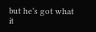but he’s got what it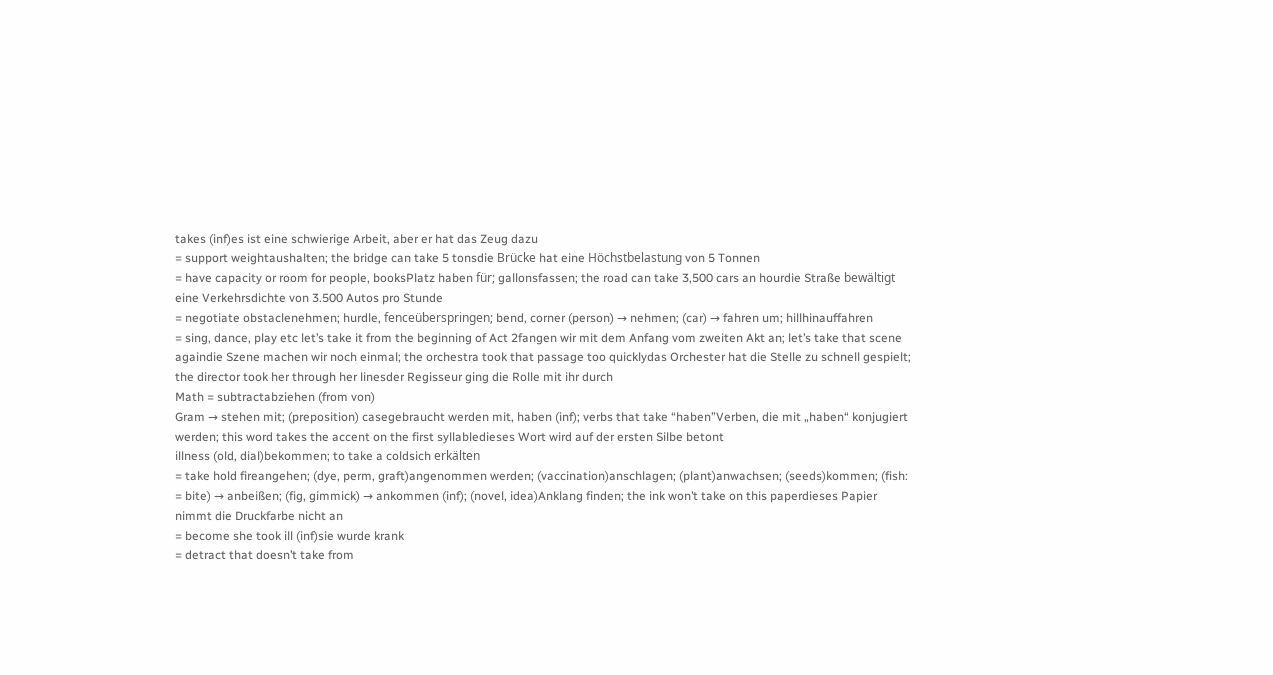takes (inf)es ist eine schwierige Arbeit, aber er hat das Zeug dazu
= support weightaushalten; the bridge can take 5 tonsdie Brücke hat eine Höchstbelastung von 5 Tonnen
= have capacity or room for people, booksPlatz haben für; gallonsfassen; the road can take 3,500 cars an hourdie Straße bewältigt eine Verkehrsdichte von 3.500 Autos pro Stunde
= negotiate obstaclenehmen; hurdle, fenceüberspringen; bend, corner (person) → nehmen; (car) → fahren um; hillhinauffahren
= sing, dance, play etc let’s take it from the beginning of Act 2fangen wir mit dem Anfang vom zweiten Akt an; let’s take that scene againdie Szene machen wir noch einmal; the orchestra took that passage too quicklydas Orchester hat die Stelle zu schnell gespielt; the director took her through her linesder Regisseur ging die Rolle mit ihr durch
Math = subtractabziehen (from von)
Gram → stehen mit; (preposition) casegebraucht werden mit, haben (inf); verbs that take “haben”Verben, die mit „haben“ konjugiert werden; this word takes the accent on the first syllabledieses Wort wird auf der ersten Silbe betont
illness (old, dial)bekommen; to take a coldsich erkälten
= take hold fireangehen; (dye, perm, graft)angenommen werden; (vaccination)anschlagen; (plant)anwachsen; (seeds)kommen; (fish: = bite) → anbeißen; (fig, gimmick) → ankommen (inf); (novel, idea)Anklang finden; the ink won’t take on this paperdieses Papier nimmt die Druckfarbe nicht an
= become she took ill (inf)sie wurde krank
= detract that doesn’t take from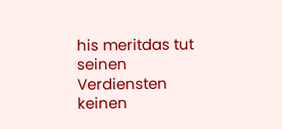his meritdas tut seinen Verdiensten keinen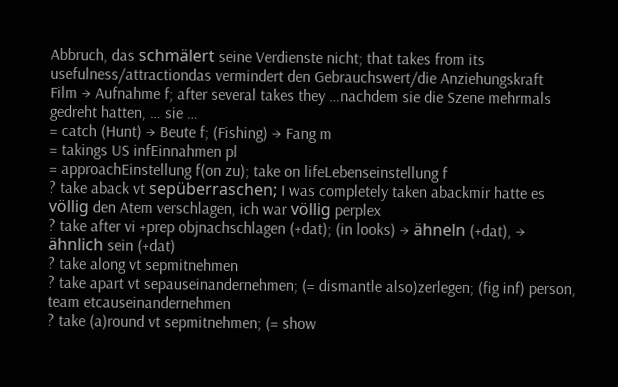Abbruch, das schmälert seine Verdienste nicht; that takes from its usefulness/attractiondas vermindert den Gebrauchswert/die Anziehungskraft
Film → Aufnahme f; after several takes they …nachdem sie die Szene mehrmals gedreht hatten, … sie …
= catch (Hunt) → Beute f; (Fishing) → Fang m
= takings US infEinnahmen pl
= approachEinstellung f(on zu); take on lifeLebenseinstellung f
? take aback vt sepüberraschen; I was completely taken abackmir hatte es völlig den Atem verschlagen, ich war völlig perplex
? take after vi +prep objnachschlagen (+dat); (in looks) → ähneln (+dat), → ähnlich sein (+dat)
? take along vt sepmitnehmen
? take apart vt sepauseinandernehmen; (= dismantle also)zerlegen; (fig inf) person, team etcauseinandernehmen
? take (a)round vt sepmitnehmen; (= show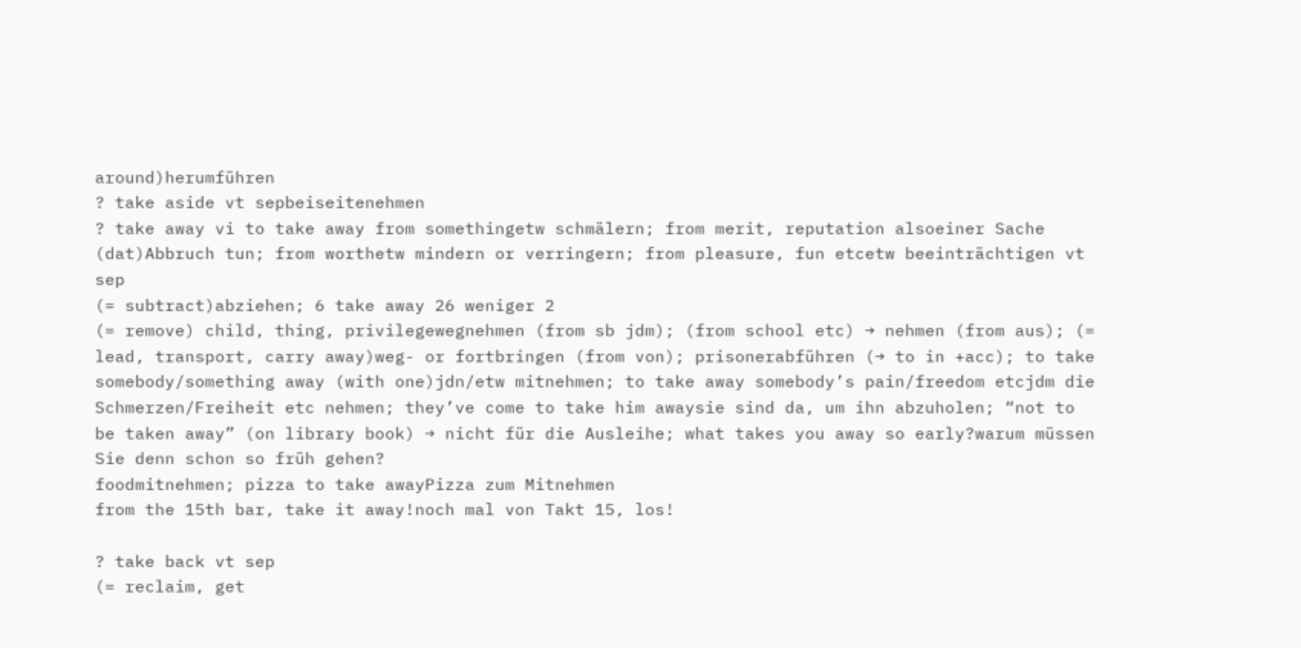around)herumführen
? take aside vt sepbeiseitenehmen
? take away vi to take away from somethingetw schmälern; from merit, reputation alsoeiner Sache (dat)Abbruch tun; from worthetw mindern or verringern; from pleasure, fun etcetw beeinträchtigen vt sep
(= subtract)abziehen; 6 take away 26 weniger 2
(= remove) child, thing, privilegewegnehmen (from sb jdm); (from school etc) → nehmen (from aus); (= lead, transport, carry away)weg- or fortbringen (from von); prisonerabführen (→ to in +acc); to take somebody/something away (with one)jdn/etw mitnehmen; to take away somebody’s pain/freedom etcjdm die Schmerzen/Freiheit etc nehmen; they’ve come to take him awaysie sind da, um ihn abzuholen; “not to be taken away” (on library book) → nicht für die Ausleihe; what takes you away so early?warum müssen Sie denn schon so früh gehen?
foodmitnehmen; pizza to take awayPizza zum Mitnehmen
from the 15th bar, take it away!noch mal von Takt 15, los!

? take back vt sep
(= reclaim, get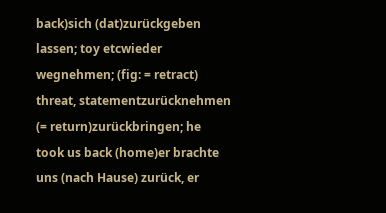back)sich (dat)zurückgeben lassen; toy etcwieder wegnehmen; (fig: = retract) threat, statementzurücknehmen
(= return)zurückbringen; he took us back (home)er brachte uns (nach Hause) zurück, er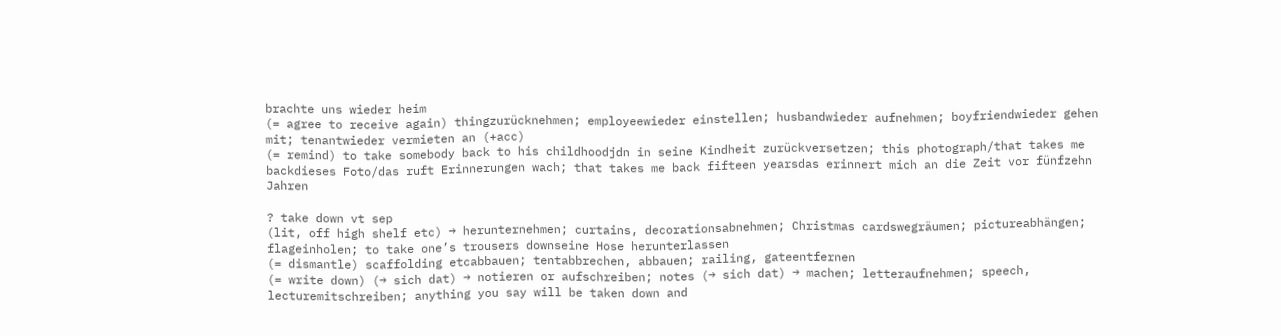brachte uns wieder heim
(= agree to receive again) thingzurücknehmen; employeewieder einstellen; husbandwieder aufnehmen; boyfriendwieder gehen mit; tenantwieder vermieten an (+acc)
(= remind) to take somebody back to his childhoodjdn in seine Kindheit zurückversetzen; this photograph/that takes me backdieses Foto/das ruft Erinnerungen wach; that takes me back fifteen yearsdas erinnert mich an die Zeit vor fünfzehn Jahren

? take down vt sep
(lit, off high shelf etc) → herunternehmen; curtains, decorationsabnehmen; Christmas cardswegräumen; pictureabhängen; flageinholen; to take one’s trousers downseine Hose herunterlassen
(= dismantle) scaffolding etcabbauen; tentabbrechen, abbauen; railing, gateentfernen
(= write down) (→ sich dat) → notieren or aufschreiben; notes (→ sich dat) → machen; letteraufnehmen; speech, lecturemitschreiben; anything you say will be taken down and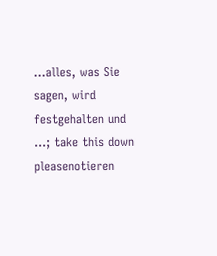…alles, was Sie sagen, wird festgehalten und …; take this down pleasenotieren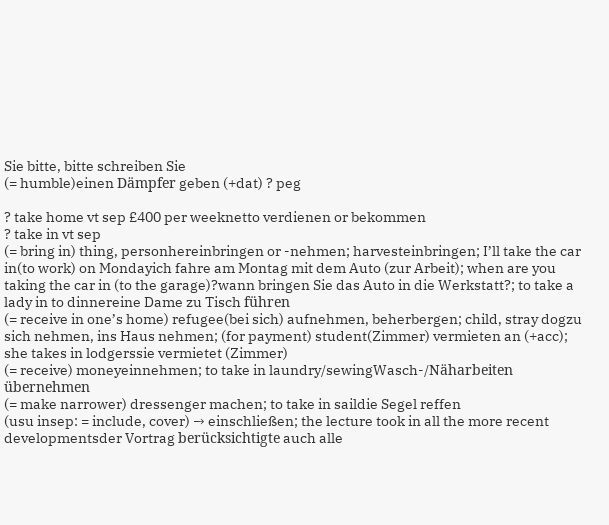Sie bitte, bitte schreiben Sie
(= humble)einen Dämpfer geben (+dat) ? peg

? take home vt sep £400 per weeknetto verdienen or bekommen
? take in vt sep
(= bring in) thing, personhereinbringen or -nehmen; harvesteinbringen; I’ll take the car in(to work) on Mondayich fahre am Montag mit dem Auto (zur Arbeit); when are you taking the car in (to the garage)?wann bringen Sie das Auto in die Werkstatt?; to take a lady in to dinnereine Dame zu Tisch führen
(= receive in one’s home) refugee(bei sich) aufnehmen, beherbergen; child, stray dogzu sich nehmen, ins Haus nehmen; (for payment) student(Zimmer) vermieten an (+acc); she takes in lodgerssie vermietet (Zimmer)
(= receive) moneyeinnehmen; to take in laundry/sewingWasch-/Näharbeiten übernehmen
(= make narrower) dressenger machen; to take in saildie Segel reffen
(usu insep: = include, cover) → einschließen; the lecture took in all the more recent developmentsder Vortrag berücksichtigte auch alle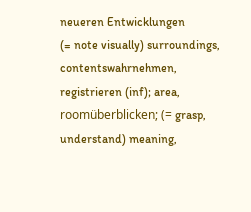neueren Entwicklungen
(= note visually) surroundings, contentswahrnehmen, registrieren (inf); area, roomüberblicken; (= grasp, understand) meaning,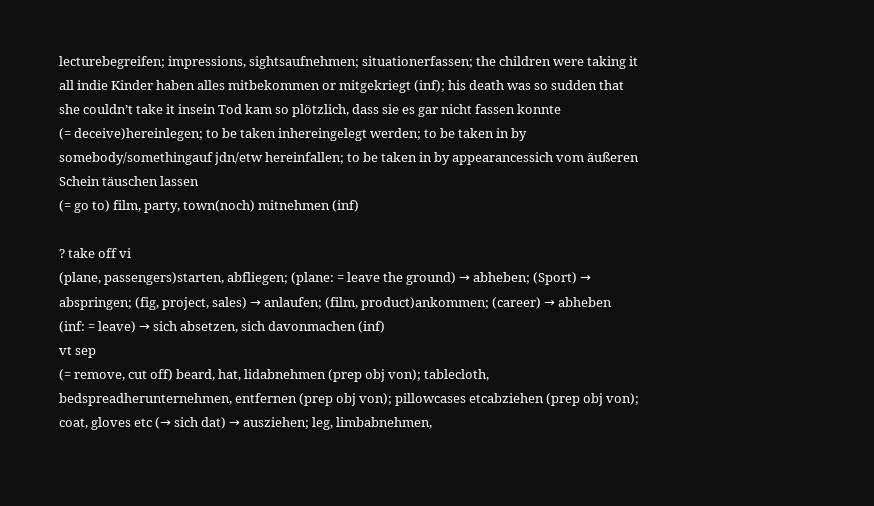lecturebegreifen; impressions, sightsaufnehmen; situationerfassen; the children were taking it all indie Kinder haben alles mitbekommen or mitgekriegt (inf); his death was so sudden that she couldn’t take it insein Tod kam so plötzlich, dass sie es gar nicht fassen konnte
(= deceive)hereinlegen; to be taken inhereingelegt werden; to be taken in by somebody/somethingauf jdn/etw hereinfallen; to be taken in by appearancessich vom äußeren Schein täuschen lassen
(= go to) film, party, town(noch) mitnehmen (inf)

? take off vi
(plane, passengers)starten, abfliegen; (plane: = leave the ground) → abheben; (Sport) → abspringen; (fig, project, sales) → anlaufen; (film, product)ankommen; (career) → abheben
(inf: = leave) → sich absetzen, sich davonmachen (inf)
vt sep
(= remove, cut off) beard, hat, lidabnehmen (prep obj von); tablecloth, bedspreadherunternehmen, entfernen (prep obj von); pillowcases etcabziehen (prep obj von); coat, gloves etc (→ sich dat) → ausziehen; leg, limbabnehmen,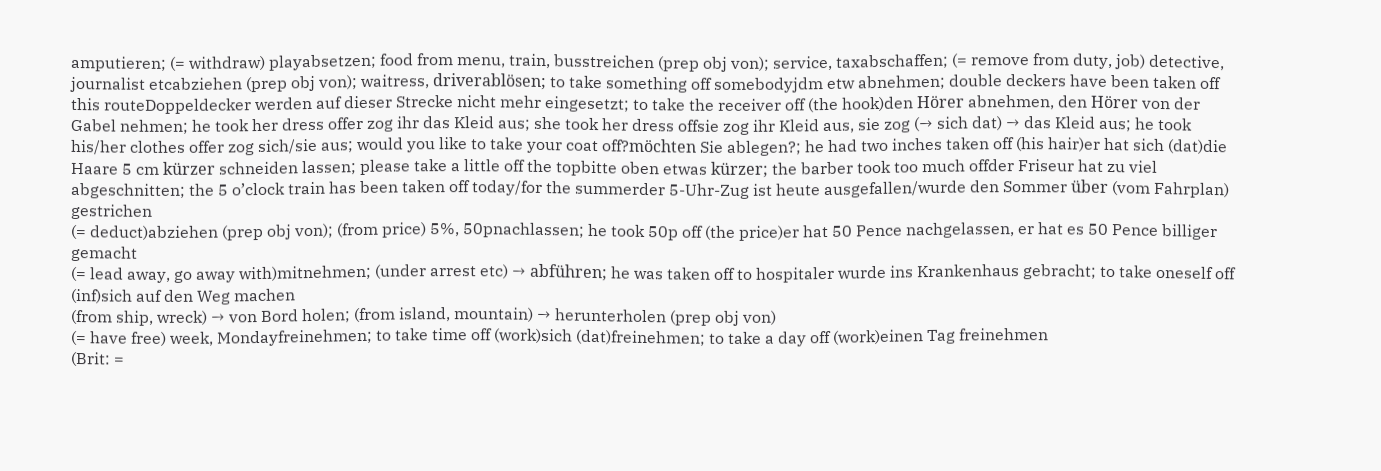amputieren; (= withdraw) playabsetzen; food from menu, train, busstreichen (prep obj von); service, taxabschaffen; (= remove from duty, job) detective, journalist etcabziehen (prep obj von); waitress, driverablösen; to take something off somebodyjdm etw abnehmen; double deckers have been taken off this routeDoppeldecker werden auf dieser Strecke nicht mehr eingesetzt; to take the receiver off (the hook)den Hörer abnehmen, den Hörer von der Gabel nehmen; he took her dress offer zog ihr das Kleid aus; she took her dress offsie zog ihr Kleid aus, sie zog (→ sich dat) → das Kleid aus; he took his/her clothes offer zog sich/sie aus; would you like to take your coat off?möchten Sie ablegen?; he had two inches taken off (his hair)er hat sich (dat)die Haare 5 cm kürzer schneiden lassen; please take a little off the topbitte oben etwas kürzer; the barber took too much offder Friseur hat zu viel abgeschnitten; the 5 o’clock train has been taken off today/for the summerder 5-Uhr-Zug ist heute ausgefallen/wurde den Sommer über (vom Fahrplan) gestrichen
(= deduct)abziehen (prep obj von); (from price) 5%, 50pnachlassen; he took 50p off (the price)er hat 50 Pence nachgelassen, er hat es 50 Pence billiger gemacht
(= lead away, go away with)mitnehmen; (under arrest etc) → abführen; he was taken off to hospitaler wurde ins Krankenhaus gebracht; to take oneself off (inf)sich auf den Weg machen
(from ship, wreck) → von Bord holen; (from island, mountain) → herunterholen (prep obj von)
(= have free) week, Mondayfreinehmen; to take time off (work)sich (dat)freinehmen; to take a day off (work)einen Tag freinehmen
(Brit: =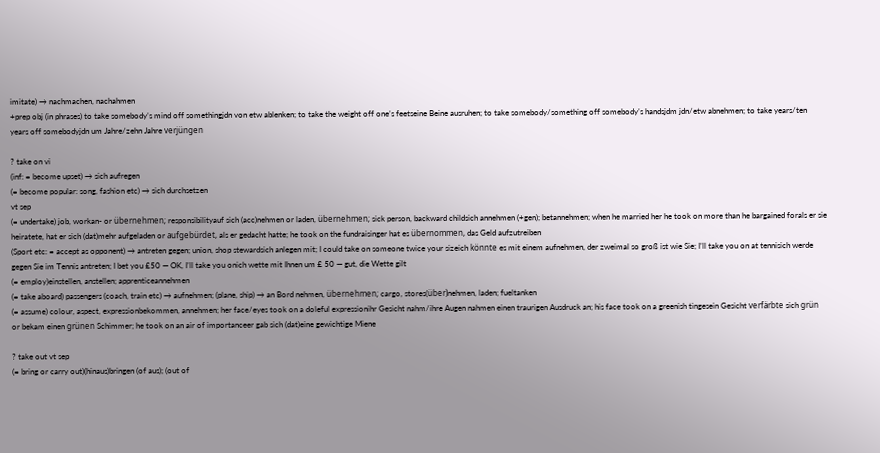imitate) → nachmachen, nachahmen
+prep obj (in phrases) to take somebody’s mind off somethingjdn von etw ablenken; to take the weight off one’s feetseine Beine ausruhen; to take somebody/something off somebody’s handsjdm jdn/etw abnehmen; to take years/ten years off somebodyjdn um Jahre/zehn Jahre verjüngen

? take on vi
(inf: = become upset) → sich aufregen
(= become popular: song, fashion etc) → sich durchsetzen
vt sep
(= undertake) job, workan- or übernehmen; responsibilityauf sich (acc)nehmen or laden, übernehmen; sick person, backward childsich annehmen (+gen); betannehmen; when he married her he took on more than he bargained forals er sie heiratete, hat er sich (dat)mehr aufgeladen or aufgebürdet, als er gedacht hatte; he took on the fundraisinger hat es übernommen, das Geld aufzutreiben
(Sport etc: = accept as opponent) → antreten gegen; union, shop stewardsich anlegen mit; I could take on someone twice your sizeich könnte es mit einem aufnehmen, der zweimal so groß ist wie Sie; I’ll take you on at tennisich werde gegen Sie im Tennis antreten; I bet you £50 — OK, I’ll take you onich wette mit Ihnen um £ 50 — gut, die Wette gilt
(= employ)einstellen, anstellen; apprenticeannehmen
(= take aboard) passengers (coach, train etc) → aufnehmen; (plane, ship) → an Bord nehmen, übernehmen; cargo, stores(über)nehmen, laden; fueltanken
(= assume) colour, aspect, expressionbekommen, annehmen; her face/eyes took on a doleful expressionihr Gesicht nahm/ihre Augen nahmen einen traurigen Ausdruck an; his face took on a greenish tingesein Gesicht verfärbte sich grün or bekam einen grünen Schimmer; he took on an air of importanceer gab sich (dat)eine gewichtige Miene

? take out vt sep
(= bring or carry out)(hinaus)bringen (of aus); (out of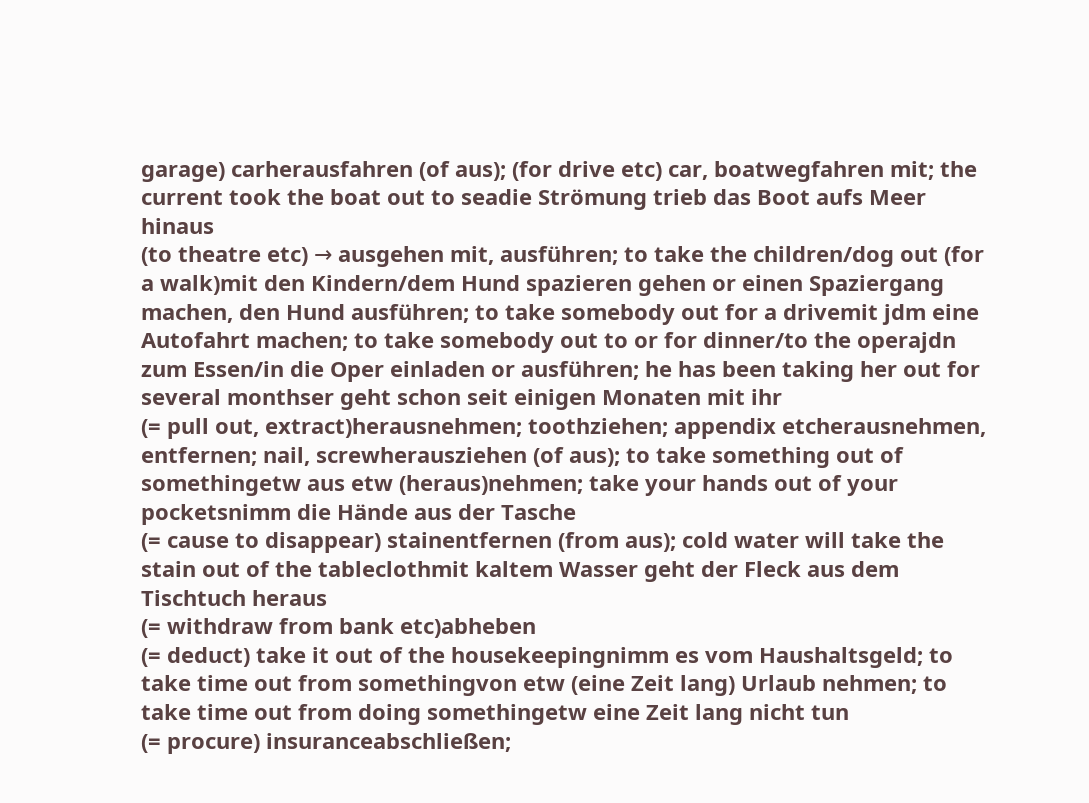garage) carherausfahren (of aus); (for drive etc) car, boatwegfahren mit; the current took the boat out to seadie Strömung trieb das Boot aufs Meer hinaus
(to theatre etc) → ausgehen mit, ausführen; to take the children/dog out (for a walk)mit den Kindern/dem Hund spazieren gehen or einen Spaziergang machen, den Hund ausführen; to take somebody out for a drivemit jdm eine Autofahrt machen; to take somebody out to or for dinner/to the operajdn zum Essen/in die Oper einladen or ausführen; he has been taking her out for several monthser geht schon seit einigen Monaten mit ihr
(= pull out, extract)herausnehmen; toothziehen; appendix etcherausnehmen, entfernen; nail, screwherausziehen (of aus); to take something out of somethingetw aus etw (heraus)nehmen; take your hands out of your pocketsnimm die Hände aus der Tasche
(= cause to disappear) stainentfernen (from aus); cold water will take the stain out of the tableclothmit kaltem Wasser geht der Fleck aus dem Tischtuch heraus
(= withdraw from bank etc)abheben
(= deduct) take it out of the housekeepingnimm es vom Haushaltsgeld; to take time out from somethingvon etw (eine Zeit lang) Urlaub nehmen; to take time out from doing somethingetw eine Zeit lang nicht tun
(= procure) insuranceabschließen;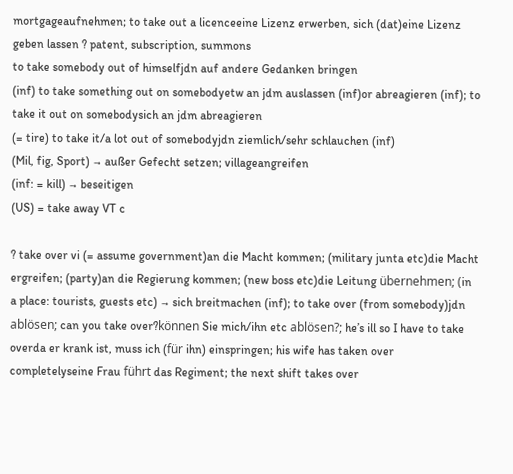mortgageaufnehmen; to take out a licenceeine Lizenz erwerben, sich (dat)eine Lizenz geben lassen ? patent, subscription, summons
to take somebody out of himselfjdn auf andere Gedanken bringen
(inf) to take something out on somebodyetw an jdm auslassen (inf)or abreagieren (inf); to take it out on somebodysich an jdm abreagieren
(= tire) to take it/a lot out of somebodyjdn ziemlich/sehr schlauchen (inf)
(Mil, fig, Sport) → außer Gefecht setzen; villageangreifen
(inf: = kill) → beseitigen
(US) = take away VT c

? take over vi (= assume government)an die Macht kommen; (military junta etc)die Macht ergreifen; (party)an die Regierung kommen; (new boss etc)die Leitung übernehmen; (in a place: tourists, guests etc) → sich breitmachen (inf); to take over (from somebody)jdn ablösen; can you take over?können Sie mich/ihn etc ablösen?; he’s ill so I have to take overda er krank ist, muss ich (für ihn) einspringen; his wife has taken over completelyseine Frau führt das Regiment; the next shift takes over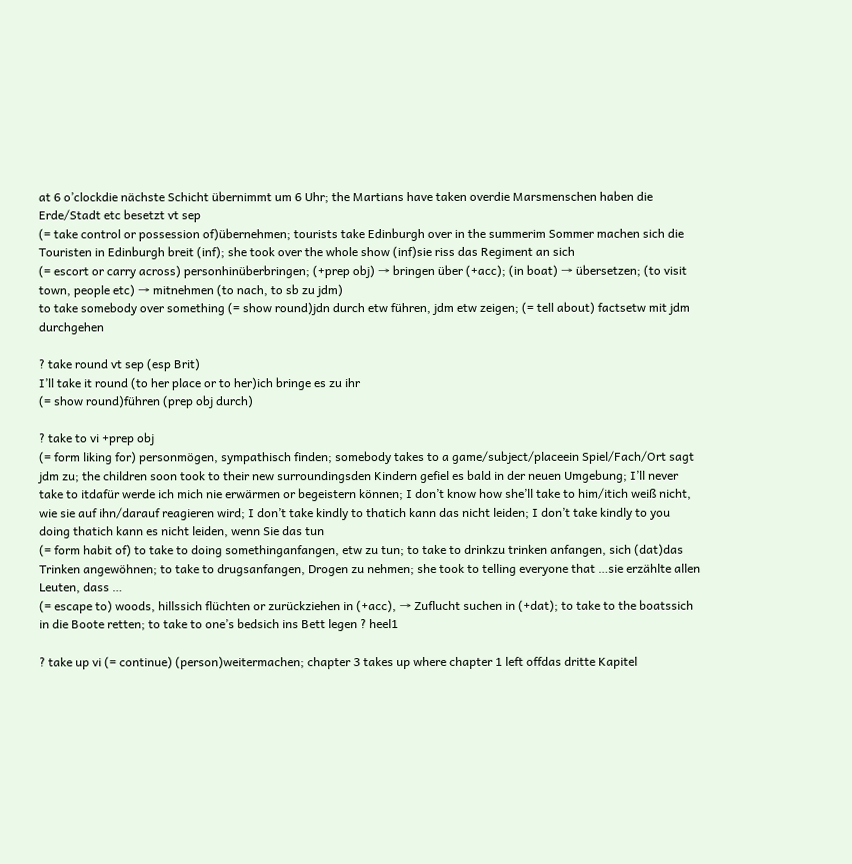at 6 o’clockdie nächste Schicht übernimmt um 6 Uhr; the Martians have taken overdie Marsmenschen haben die Erde/Stadt etc besetzt vt sep
(= take control or possession of)übernehmen; tourists take Edinburgh over in the summerim Sommer machen sich die Touristen in Edinburgh breit (inf); she took over the whole show (inf)sie riss das Regiment an sich
(= escort or carry across) personhinüberbringen; (+prep obj) → bringen über (+acc); (in boat) → übersetzen; (to visit town, people etc) → mitnehmen (to nach, to sb zu jdm)
to take somebody over something (= show round)jdn durch etw führen, jdm etw zeigen; (= tell about) factsetw mit jdm durchgehen

? take round vt sep (esp Brit)
I’ll take it round (to her place or to her)ich bringe es zu ihr
(= show round)führen (prep obj durch)

? take to vi +prep obj
(= form liking for) personmögen, sympathisch finden; somebody takes to a game/subject/placeein Spiel/Fach/Ort sagt jdm zu; the children soon took to their new surroundingsden Kindern gefiel es bald in der neuen Umgebung; I’ll never take to itdafür werde ich mich nie erwärmen or begeistern können; I don’t know how she’ll take to him/itich weiß nicht, wie sie auf ihn/darauf reagieren wird; I don’t take kindly to thatich kann das nicht leiden; I don’t take kindly to you doing thatich kann es nicht leiden, wenn Sie das tun
(= form habit of) to take to doing somethinganfangen, etw zu tun; to take to drinkzu trinken anfangen, sich (dat)das Trinken angewöhnen; to take to drugsanfangen, Drogen zu nehmen; she took to telling everyone that …sie erzählte allen Leuten, dass …
(= escape to) woods, hillssich flüchten or zurückziehen in (+acc), → Zuflucht suchen in (+dat); to take to the boatssich in die Boote retten; to take to one’s bedsich ins Bett legen ? heel1

? take up vi (= continue) (person)weitermachen; chapter 3 takes up where chapter 1 left offdas dritte Kapitel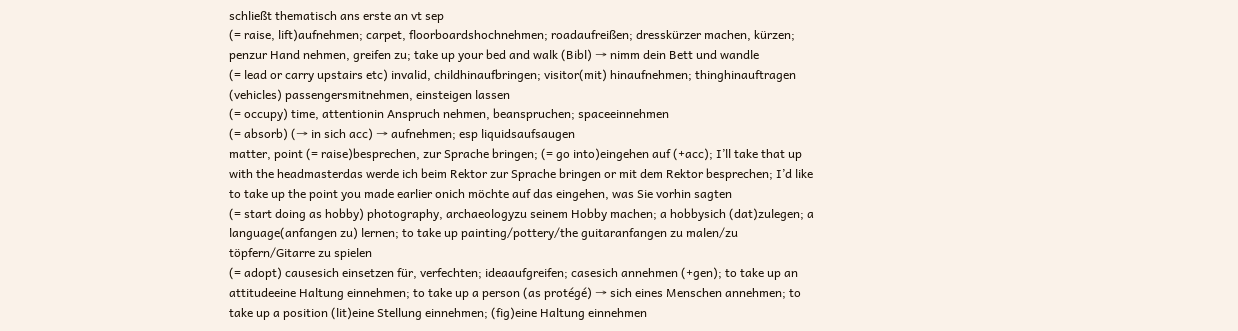schließt thematisch ans erste an vt sep
(= raise, lift)aufnehmen; carpet, floorboardshochnehmen; roadaufreißen; dresskürzer machen, kürzen; penzur Hand nehmen, greifen zu; take up your bed and walk (Bibl) → nimm dein Bett und wandle
(= lead or carry upstairs etc) invalid, childhinaufbringen; visitor(mit) hinaufnehmen; thinghinauftragen
(vehicles) passengersmitnehmen, einsteigen lassen
(= occupy) time, attentionin Anspruch nehmen, beanspruchen; spaceeinnehmen
(= absorb) (→ in sich acc) → aufnehmen; esp liquidsaufsaugen
matter, point (= raise)besprechen, zur Sprache bringen; (= go into)eingehen auf (+acc); I’ll take that up with the headmasterdas werde ich beim Rektor zur Sprache bringen or mit dem Rektor besprechen; I’d like to take up the point you made earlier onich möchte auf das eingehen, was Sie vorhin sagten
(= start doing as hobby) photography, archaeologyzu seinem Hobby machen; a hobbysich (dat)zulegen; a language(anfangen zu) lernen; to take up painting/pottery/the guitaranfangen zu malen/zu töpfern/Gitarre zu spielen
(= adopt) causesich einsetzen für, verfechten; ideaaufgreifen; casesich annehmen (+gen); to take up an attitudeeine Haltung einnehmen; to take up a person (as protégé) → sich eines Menschen annehmen; to take up a position (lit)eine Stellung einnehmen; (fig)eine Haltung einnehmen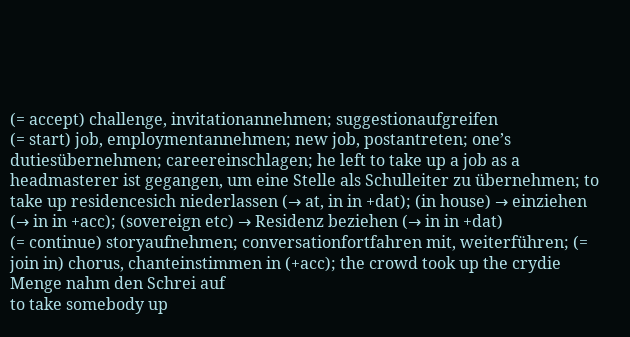(= accept) challenge, invitationannehmen; suggestionaufgreifen
(= start) job, employmentannehmen; new job, postantreten; one’s dutiesübernehmen; careereinschlagen; he left to take up a job as a headmasterer ist gegangen, um eine Stelle als Schulleiter zu übernehmen; to take up residencesich niederlassen (→ at, in in +dat); (in house) → einziehen (→ in in +acc); (sovereign etc) → Residenz beziehen (→ in in +dat)
(= continue) storyaufnehmen; conversationfortfahren mit, weiterführen; (= join in) chorus, chanteinstimmen in (+acc); the crowd took up the crydie Menge nahm den Schrei auf
to take somebody up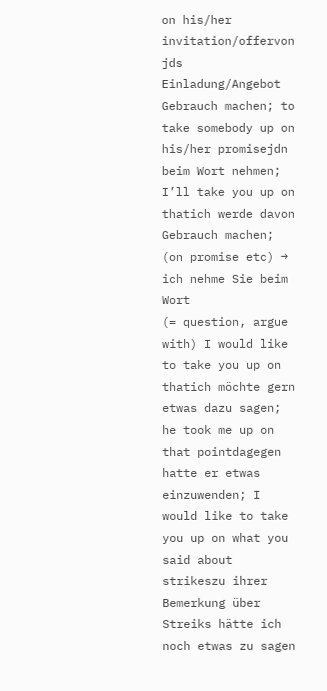on his/her invitation/offervon jds Einladung/Angebot Gebrauch machen; to take somebody up on his/her promisejdn beim Wort nehmen; I’ll take you up on thatich werde davon Gebrauch machen; (on promise etc) → ich nehme Sie beim Wort
(= question, argue with) I would like to take you up on thatich möchte gern etwas dazu sagen; he took me up on that pointdagegen hatte er etwas einzuwenden; I would like to take you up on what you said about strikeszu ihrer Bemerkung über Streiks hätte ich noch etwas zu sagen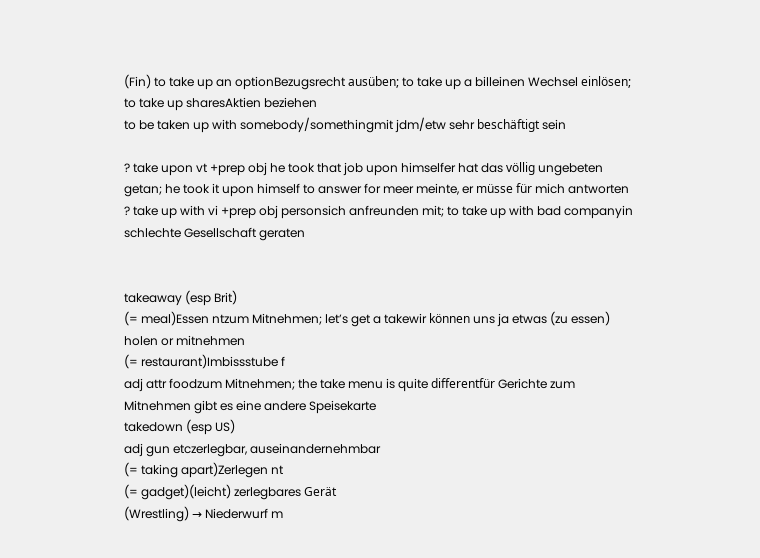(Fin) to take up an optionBezugsrecht ausüben; to take up a billeinen Wechsel einlösen; to take up sharesAktien beziehen
to be taken up with somebody/somethingmit jdm/etw sehr beschäftigt sein

? take upon vt +prep obj he took that job upon himselfer hat das völlig ungebeten getan; he took it upon himself to answer for meer meinte, er müsse für mich antworten
? take up with vi +prep obj personsich anfreunden mit; to take up with bad companyin schlechte Gesellschaft geraten


takeaway (esp Brit)
(= meal)Essen ntzum Mitnehmen; let’s get a takewir können uns ja etwas (zu essen) holen or mitnehmen
(= restaurant)Imbissstube f
adj attr foodzum Mitnehmen; the take menu is quite differentfür Gerichte zum Mitnehmen gibt es eine andere Speisekarte
takedown (esp US)
adj gun etczerlegbar, auseinandernehmbar
(= taking apart)Zerlegen nt
(= gadget)(leicht) zerlegbares Gerät
(Wrestling) → Niederwurf m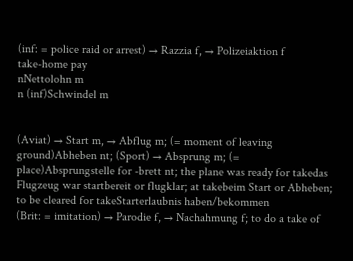(inf: = police raid or arrest) → Razzia f, → Polizeiaktion f
take-home pay
nNettolohn m
n (inf)Schwindel m


(Aviat) → Start m, → Abflug m; (= moment of leaving ground)Abheben nt; (Sport) → Absprung m; (= place)Absprungstelle for -brett nt; the plane was ready for takedas Flugzeug war startbereit or flugklar; at takebeim Start or Abheben; to be cleared for takeStarterlaubnis haben/bekommen
(Brit: = imitation) → Parodie f, → Nachahmung f; to do a take of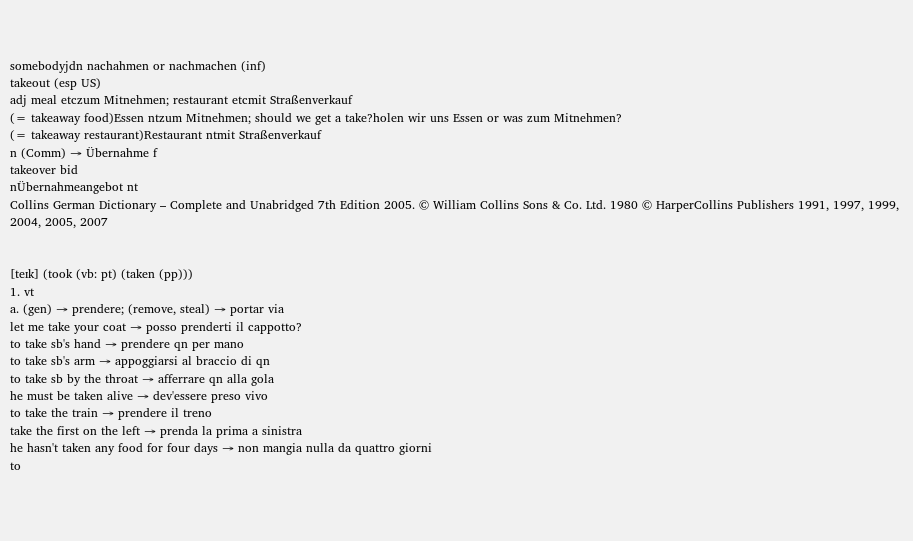somebodyjdn nachahmen or nachmachen (inf)
takeout (esp US)
adj meal etczum Mitnehmen; restaurant etcmit Straßenverkauf
(= takeaway food)Essen ntzum Mitnehmen; should we get a take?holen wir uns Essen or was zum Mitnehmen?
(= takeaway restaurant)Restaurant ntmit Straßenverkauf
n (Comm) → Übernahme f
takeover bid
nÜbernahmeangebot nt
Collins German Dictionary – Complete and Unabridged 7th Edition 2005. © William Collins Sons & Co. Ltd. 1980 © HarperCollins Publishers 1991, 1997, 1999, 2004, 2005, 2007


[teɪk] (took (vb: pt) (taken (pp)))
1. vt
a. (gen) → prendere; (remove, steal) → portar via
let me take your coat → posso prenderti il cappotto?
to take sb's hand → prendere qn per mano
to take sb's arm → appoggiarsi al braccio di qn
to take sb by the throat → afferrare qn alla gola
he must be taken alive → dev'essere preso vivo
to take the train → prendere il treno
take the first on the left → prenda la prima a sinistra
he hasn't taken any food for four days → non mangia nulla da quattro giorni
to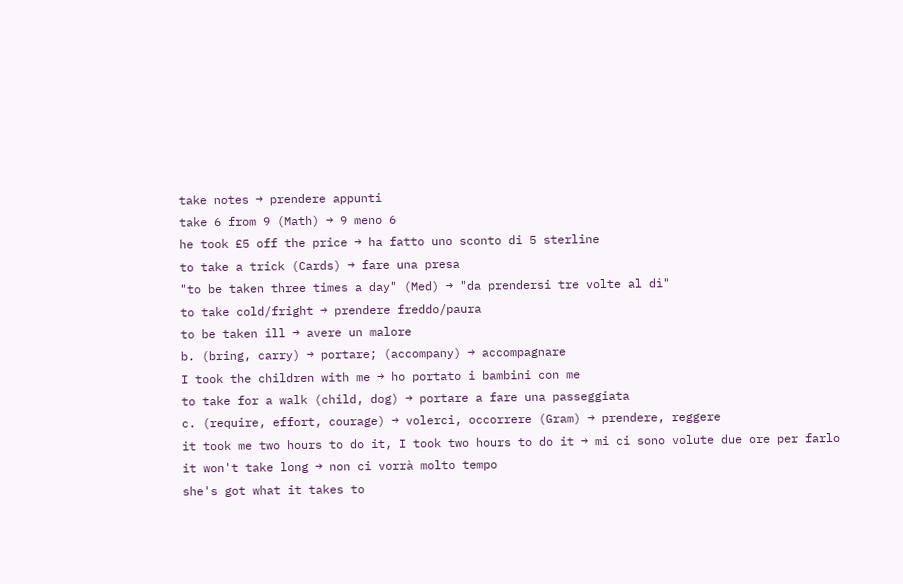take notes → prendere appunti
take 6 from 9 (Math) → 9 meno 6
he took £5 off the price → ha fatto uno sconto di 5 sterline
to take a trick (Cards) → fare una presa
"to be taken three times a day" (Med) → "da prendersi tre volte al dì"
to take cold/fright → prendere freddo/paura
to be taken ill → avere un malore
b. (bring, carry) → portare; (accompany) → accompagnare
I took the children with me → ho portato i bambini con me
to take for a walk (child, dog) → portare a fare una passeggiata
c. (require, effort, courage) → volerci, occorrere (Gram) → prendere, reggere
it took me two hours to do it, I took two hours to do it → mi ci sono volute due ore per farlo
it won't take long → non ci vorrà molto tempo
she's got what it takes to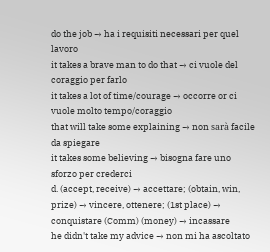do the job → ha i requisiti necessari per quel lavoro
it takes a brave man to do that → ci vuole del coraggio per farlo
it takes a lot of time/courage → occorre or ci vuole molto tempo/coraggio
that will take some explaining → non sarà facile da spiegare
it takes some believing → bisogna fare uno sforzo per crederci
d. (accept, receive) → accettare; (obtain, win, prize) → vincere, ottenere; (1st place) → conquistare (Comm) (money) → incassare
he didn't take my advice → non mi ha ascoltato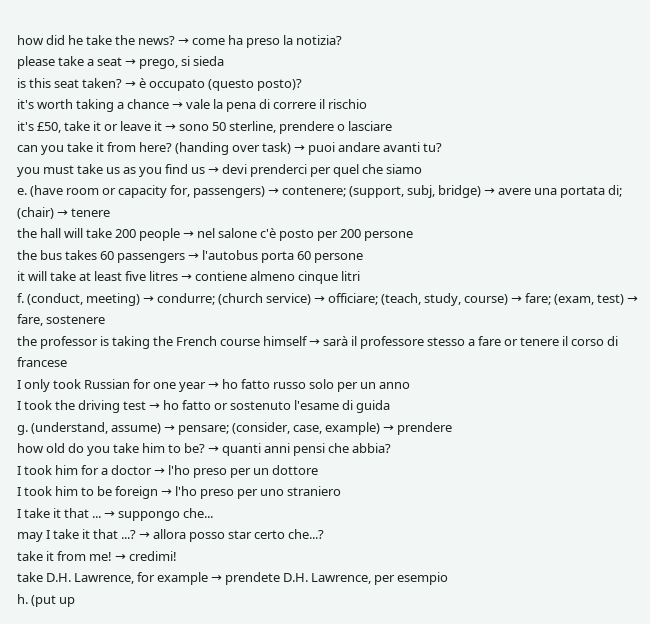how did he take the news? → come ha preso la notizia?
please take a seat → prego, si sieda
is this seat taken? → è occupato (questo posto)?
it's worth taking a chance → vale la pena di correre il rischio
it's £50, take it or leave it → sono 50 sterline, prendere o lasciare
can you take it from here? (handing over task) → puoi andare avanti tu?
you must take us as you find us → devi prenderci per quel che siamo
e. (have room or capacity for, passengers) → contenere; (support, subj, bridge) → avere una portata di; (chair) → tenere
the hall will take 200 people → nel salone c'è posto per 200 persone
the bus takes 60 passengers → l'autobus porta 60 persone
it will take at least five litres → contiene almeno cinque litri
f. (conduct, meeting) → condurre; (church service) → officiare; (teach, study, course) → fare; (exam, test) → fare, sostenere
the professor is taking the French course himself → sarà il professore stesso a fare or tenere il corso di francese
I only took Russian for one year → ho fatto russo solo per un anno
I took the driving test → ho fatto or sostenuto l'esame di guida
g. (understand, assume) → pensare; (consider, case, example) → prendere
how old do you take him to be? → quanti anni pensi che abbia?
I took him for a doctor → l'ho preso per un dottore
I took him to be foreign → l'ho preso per uno straniero
I take it that ... → suppongo che...
may I take it that ...? → allora posso star certo che...?
take it from me! → credimi!
take D.H. Lawrence, for example → prendete D.H. Lawrence, per esempio
h. (put up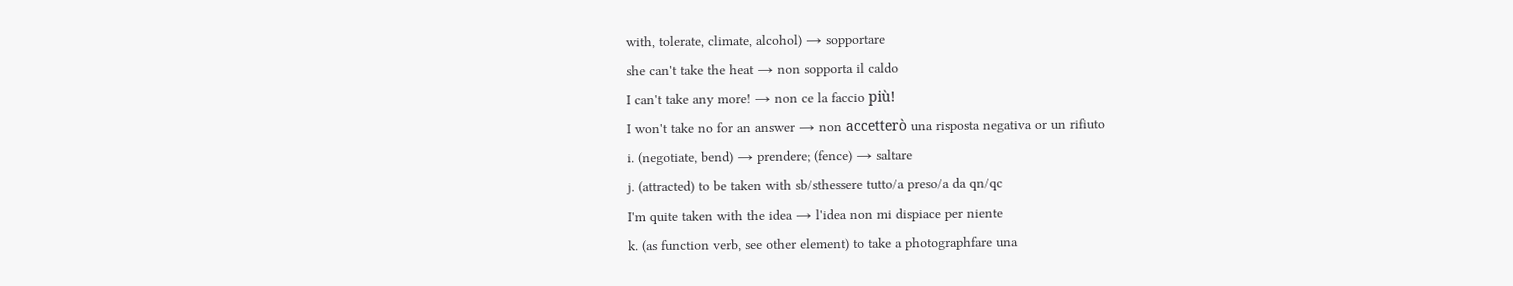with, tolerate, climate, alcohol) → sopportare
she can't take the heat → non sopporta il caldo
I can't take any more! → non ce la faccio più!
I won't take no for an answer → non accetterò una risposta negativa or un rifiuto
i. (negotiate, bend) → prendere; (fence) → saltare
j. (attracted) to be taken with sb/sthessere tutto/a preso/a da qn/qc
I'm quite taken with the idea → l'idea non mi dispiace per niente
k. (as function verb, see other element) to take a photographfare una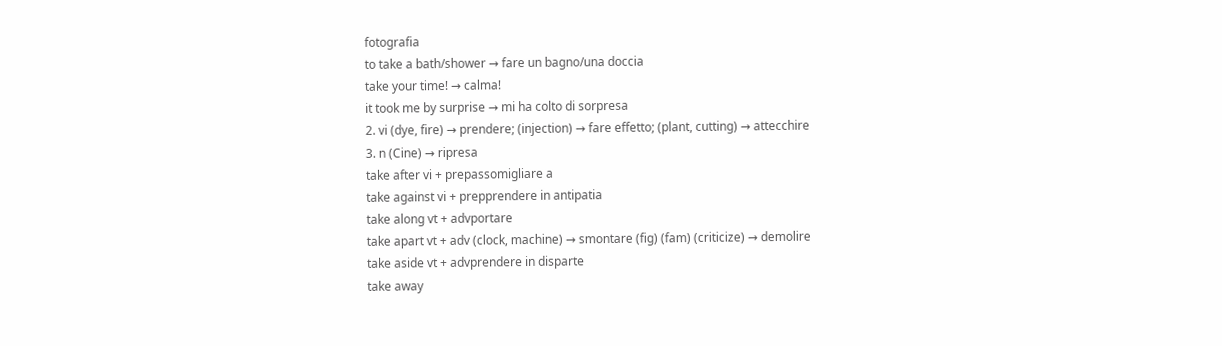fotografia
to take a bath/shower → fare un bagno/una doccia
take your time! → calma!
it took me by surprise → mi ha colto di sorpresa
2. vi (dye, fire) → prendere; (injection) → fare effetto; (plant, cutting) → attecchire
3. n (Cine) → ripresa
take after vi + prepassomigliare a
take against vi + prepprendere in antipatia
take along vt + advportare
take apart vt + adv (clock, machine) → smontare (fig) (fam) (criticize) → demolire
take aside vt + advprendere in disparte
take away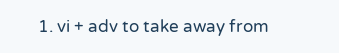1. vi + adv to take away from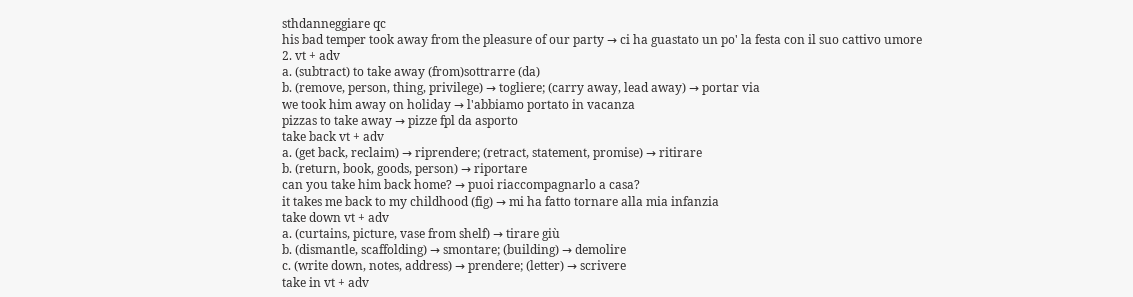sthdanneggiare qc
his bad temper took away from the pleasure of our party → ci ha guastato un po' la festa con il suo cattivo umore
2. vt + adv
a. (subtract) to take away (from)sottrarre (da)
b. (remove, person, thing, privilege) → togliere; (carry away, lead away) → portar via
we took him away on holiday → l'abbiamo portato in vacanza
pizzas to take away → pizze fpl da asporto
take back vt + adv
a. (get back, reclaim) → riprendere; (retract, statement, promise) → ritirare
b. (return, book, goods, person) → riportare
can you take him back home? → puoi riaccompagnarlo a casa?
it takes me back to my childhood (fig) → mi ha fatto tornare alla mia infanzia
take down vt + adv
a. (curtains, picture, vase from shelf) → tirare giù
b. (dismantle, scaffolding) → smontare; (building) → demolire
c. (write down, notes, address) → prendere; (letter) → scrivere
take in vt + adv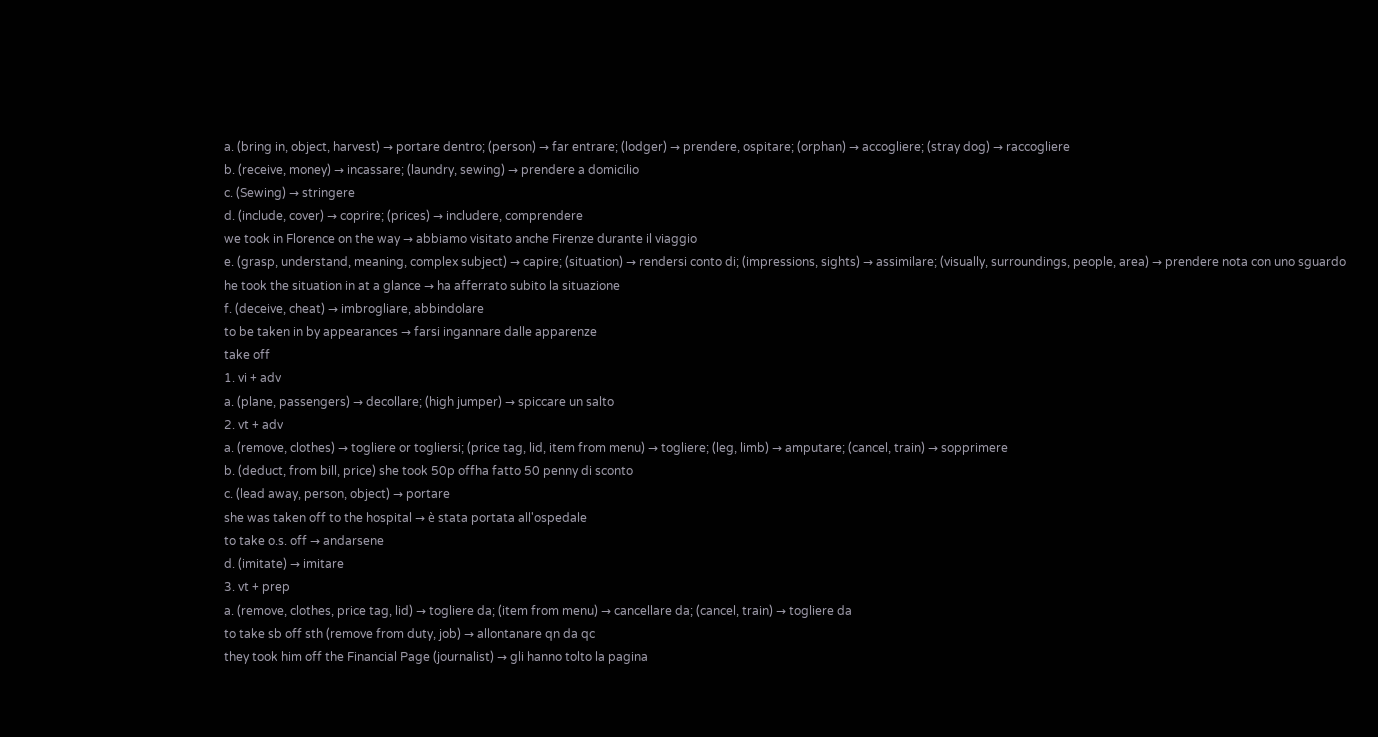a. (bring in, object, harvest) → portare dentro; (person) → far entrare; (lodger) → prendere, ospitare; (orphan) → accogliere; (stray dog) → raccogliere
b. (receive, money) → incassare; (laundry, sewing) → prendere a domicilio
c. (Sewing) → stringere
d. (include, cover) → coprire; (prices) → includere, comprendere
we took in Florence on the way → abbiamo visitato anche Firenze durante il viaggio
e. (grasp, understand, meaning, complex subject) → capire; (situation) → rendersi conto di; (impressions, sights) → assimilare; (visually, surroundings, people, area) → prendere nota con uno sguardo
he took the situation in at a glance → ha afferrato subito la situazione
f. (deceive, cheat) → imbrogliare, abbindolare
to be taken in by appearances → farsi ingannare dalle apparenze
take off
1. vi + adv
a. (plane, passengers) → decollare; (high jumper) → spiccare un salto
2. vt + adv
a. (remove, clothes) → togliere or togliersi; (price tag, lid, item from menu) → togliere; (leg, limb) → amputare; (cancel, train) → sopprimere
b. (deduct, from bill, price) she took 50p offha fatto 50 penny di sconto
c. (lead away, person, object) → portare
she was taken off to the hospital → è stata portata all'ospedale
to take o.s. off → andarsene
d. (imitate) → imitare
3. vt + prep
a. (remove, clothes, price tag, lid) → togliere da; (item from menu) → cancellare da; (cancel, train) → togliere da
to take sb off sth (remove from duty, job) → allontanare qn da qc
they took him off the Financial Page (journalist) → gli hanno tolto la pagina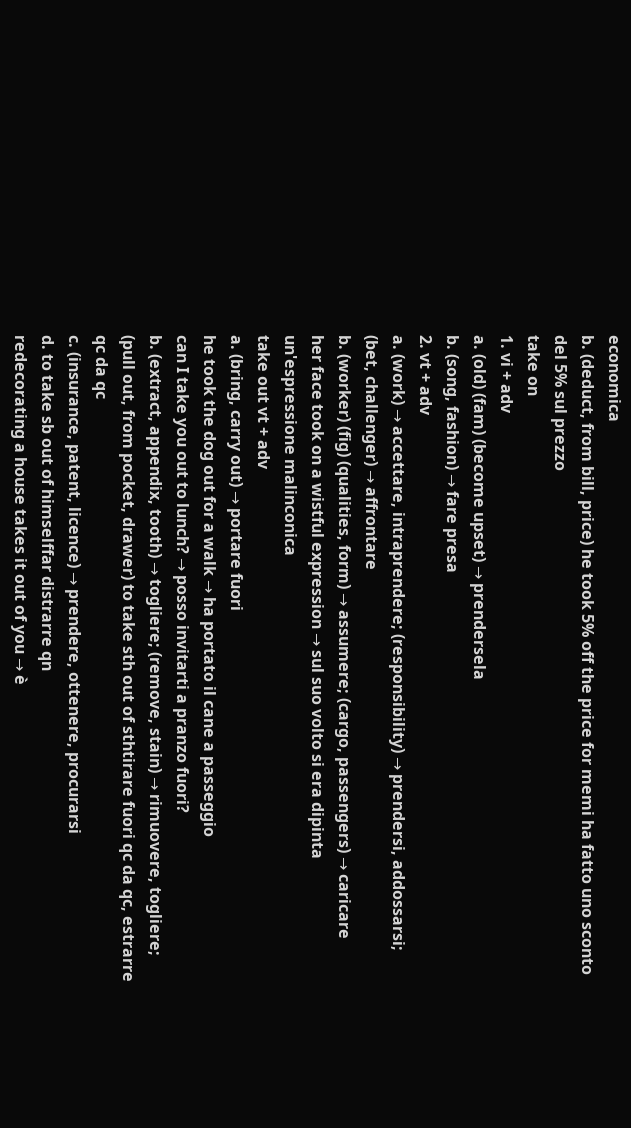economica
b. (deduct, from bill, price) he took 5% off the price for memi ha fatto uno sconto del 5% sul prezzo
take on
1. vi + adv
a. (old) (fam) (become upset) → prendersela
b. (song, fashion) → fare presa
2. vt + adv
a. (work) → accettare, intraprendere; (responsibility) → prendersi, addossarsi; (bet, challenger) → affrontare
b. (worker) (fig) (qualities, form) → assumere; (cargo, passengers) → caricare
her face took on a wistful expression → sul suo volto si era dipinta un'espressione malinconica
take out vt + adv
a. (bring, carry out) → portare fuori
he took the dog out for a walk → ha portato il cane a passeggio
can I take you out to lunch? → posso invitarti a pranzo fuori?
b. (extract, appendix, tooth) → togliere; (remove, stain) → rimuovere, togliere; (pull out, from pocket, drawer) to take sth out of sthtirare fuori qc da qc, estrarre qc da qc
c. (insurance, patent, licence) → prendere, ottenere, procurarsi
d. to take sb out of himselffar distrarre qn
redecorating a house takes it out of you → è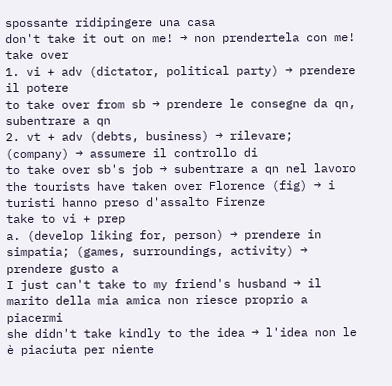spossante ridipingere una casa
don't take it out on me! → non prendertela con me!
take over
1. vi + adv (dictator, political party) → prendere il potere
to take over from sb → prendere le consegne da qn, subentrare a qn
2. vt + adv (debts, business) → rilevare; (company) → assumere il controllo di
to take over sb's job → subentrare a qn nel lavoro
the tourists have taken over Florence (fig) → i turisti hanno preso d'assalto Firenze
take to vi + prep
a. (develop liking for, person) → prendere in simpatia; (games, surroundings, activity) → prendere gusto a
I just can't take to my friend's husband → il marito della mia amica non riesce proprio a piacermi
she didn't take kindly to the idea → l'idea non le è piaciuta per niente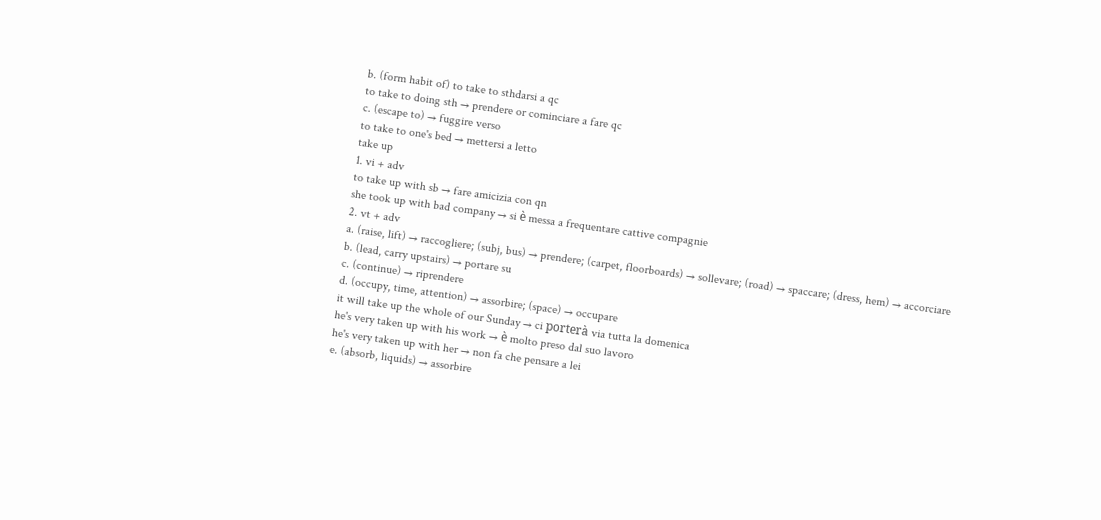b. (form habit of) to take to sthdarsi a qc
to take to doing sth → prendere or cominciare a fare qc
c. (escape to) → fuggire verso
to take to one's bed → mettersi a letto
take up
1. vi + adv
to take up with sb → fare amicizia con qn
she took up with bad company → si è messa a frequentare cattive compagnie
2. vt + adv
a. (raise, lift) → raccogliere; (subj, bus) → prendere; (carpet, floorboards) → sollevare; (road) → spaccare; (dress, hem) → accorciare
b. (lead, carry upstairs) → portare su
c. (continue) → riprendere
d. (occupy, time, attention) → assorbire; (space) → occupare
it will take up the whole of our Sunday → ci porterà via tutta la domenica
he's very taken up with his work → è molto preso dal suo lavoro
he's very taken up with her → non fa che pensare a lei
e. (absorb, liquids) → assorbire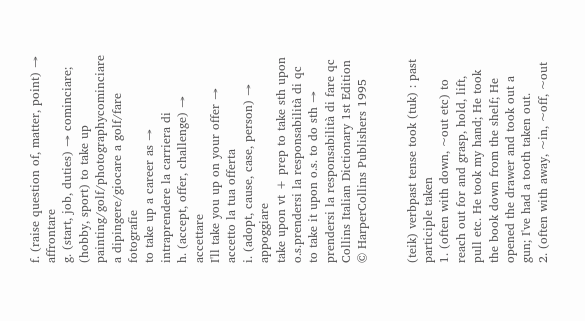f. (raise question of, matter, point) → affrontare
g. (start, job, duties) → cominciare; (hobby, sport) to take up painting/golf/photographycominciare a dipingere/giocare a golf/fare fotografie
to take up a career as → intraprendere la carriera di
h. (accept, offer, challenge) → accettare
I'll take you up on your offer → accetto la tua offerta
i. (adopt, cause, case, person) → appoggiare
take upon vt + prep to take sth upon o.s.prendersi la responsabilità di qc
to take it upon o.s. to do sth → prendersi la responsabilità di fare qc
Collins Italian Dictionary 1st Edition © HarperCollins Publishers 1995


(teik) verbpast tense took (tuk) : past participle taken
1. (often with down, ~out etc) to reach out for and grasp, hold, lift, pull etc. He took my hand; He took the book down from the shelf; He opened the drawer and took out a gun; I've had a tooth taken out.
2. (often with away, ~in, ~off, ~out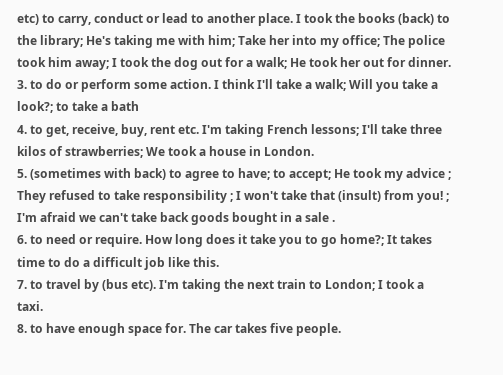etc) to carry, conduct or lead to another place. I took the books (back) to the library; He's taking me with him; Take her into my office; The police took him away; I took the dog out for a walk; He took her out for dinner.
3. to do or perform some action. I think I'll take a walk; Will you take a look?; to take a bath
4. to get, receive, buy, rent etc. I'm taking French lessons; I'll take three kilos of strawberries; We took a house in London.
5. (sometimes with back) to agree to have; to accept; He took my advice ; They refused to take responsibility ; I won't take that (insult) from you! ; I'm afraid we can't take back goods bought in a sale .
6. to need or require. How long does it take you to go home?; It takes time to do a difficult job like this.
7. to travel by (bus etc). I'm taking the next train to London; I took a taxi.
8. to have enough space for. The car takes five people.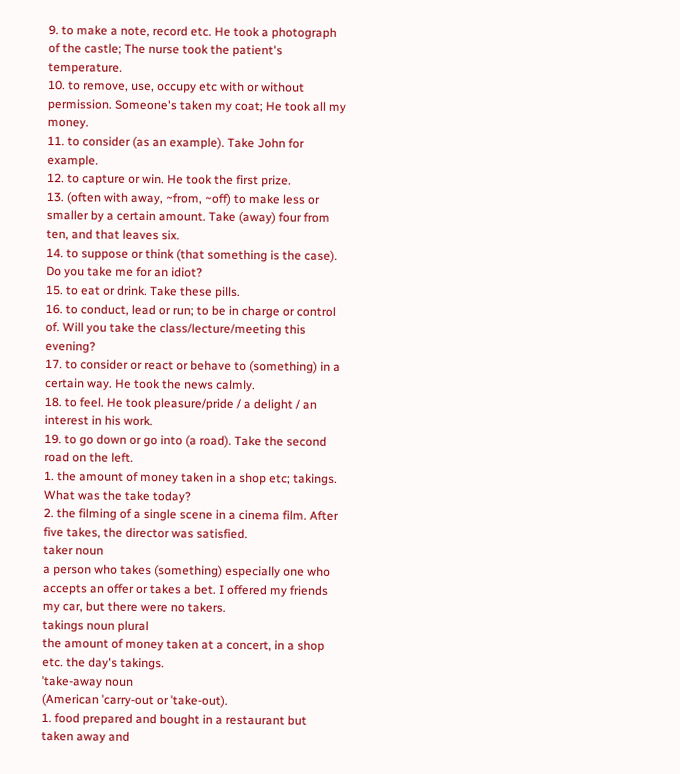9. to make a note, record etc. He took a photograph of the castle; The nurse took the patient's temperature.
10. to remove, use, occupy etc with or without permission. Someone's taken my coat; He took all my money.
11. to consider (as an example). Take John for example.
12. to capture or win. He took the first prize.
13. (often with away, ~from, ~off) to make less or smaller by a certain amount. Take (away) four from ten, and that leaves six.
14. to suppose or think (that something is the case). Do you take me for an idiot?
15. to eat or drink. Take these pills.
16. to conduct, lead or run; to be in charge or control of. Will you take the class/lecture/meeting this evening?
17. to consider or react or behave to (something) in a certain way. He took the news calmly.
18. to feel. He took pleasure/pride / a delight / an interest in his work.
19. to go down or go into (a road). Take the second road on the left.
1. the amount of money taken in a shop etc; takings. What was the take today?
2. the filming of a single scene in a cinema film. After five takes, the director was satisfied.
taker noun
a person who takes (something) especially one who accepts an offer or takes a bet. I offered my friends my car, but there were no takers.
takings noun plural
the amount of money taken at a concert, in a shop etc. the day's takings.
ˈtake-away noun
(American ˈcarry-out or ˈtake-out).
1. food prepared and bought in a restaurant but taken away and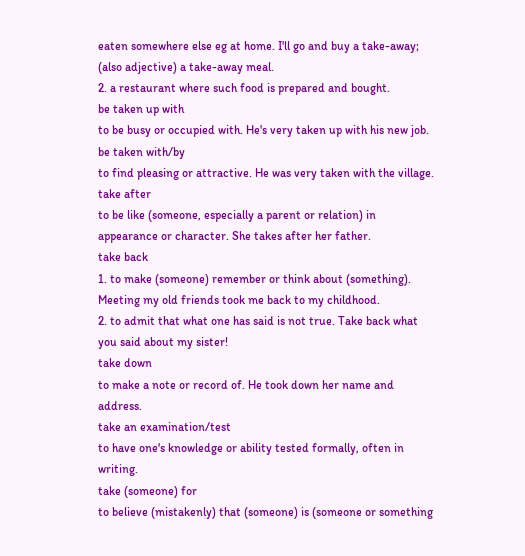eaten somewhere else eg at home. I'll go and buy a take-away; (also adjective) a take-away meal.
2. a restaurant where such food is prepared and bought.
be taken up with
to be busy or occupied with. He's very taken up with his new job.
be taken with/by
to find pleasing or attractive. He was very taken with the village.
take after
to be like (someone, especially a parent or relation) in appearance or character. She takes after her father.
take back
1. to make (someone) remember or think about (something). Meeting my old friends took me back to my childhood.
2. to admit that what one has said is not true. Take back what you said about my sister!
take down
to make a note or record of. He took down her name and address.
take an examination/test
to have one's knowledge or ability tested formally, often in writing.
take (someone) for
to believe (mistakenly) that (someone) is (someone or something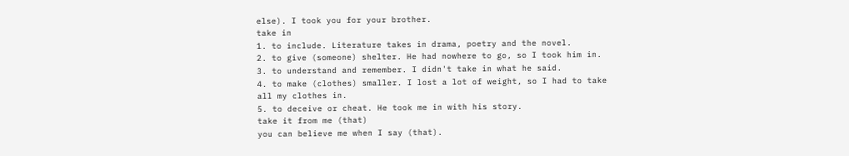else). I took you for your brother.
take in
1. to include. Literature takes in drama, poetry and the novel.
2. to give (someone) shelter. He had nowhere to go, so I took him in.
3. to understand and remember. I didn't take in what he said.
4. to make (clothes) smaller. I lost a lot of weight, so I had to take all my clothes in.
5. to deceive or cheat. He took me in with his story.
take it from me (that)
you can believe me when I say (that).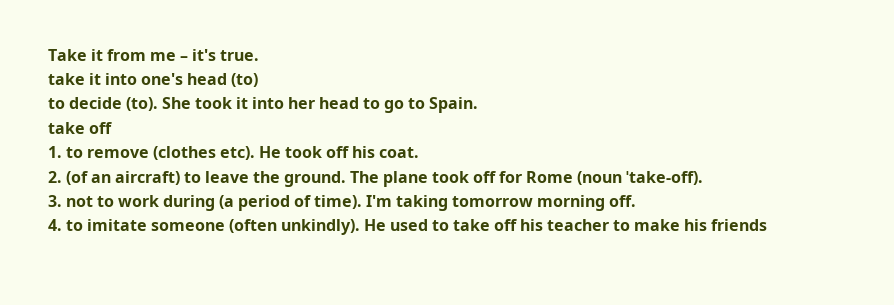Take it from me – it's true.
take it into one's head (to)
to decide (to). She took it into her head to go to Spain.
take off
1. to remove (clothes etc). He took off his coat.
2. (of an aircraft) to leave the ground. The plane took off for Rome (noun ˈtake-off).
3. not to work during (a period of time). I'm taking tomorrow morning off.
4. to imitate someone (often unkindly). He used to take off his teacher to make his friends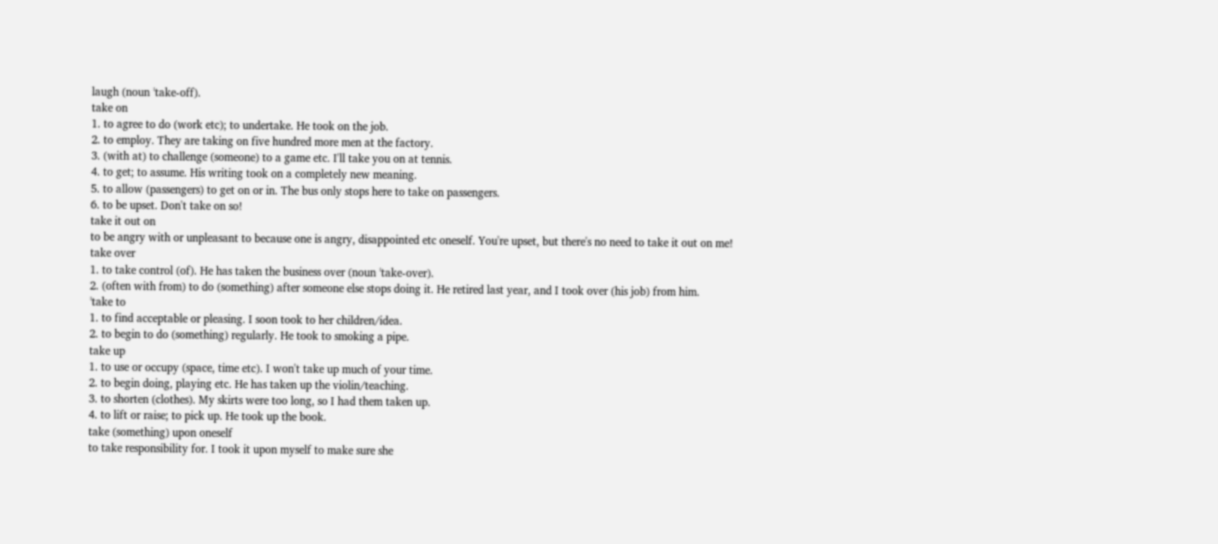laugh (noun ˈtake-off).
take on
1. to agree to do (work etc); to undertake. He took on the job.
2. to employ. They are taking on five hundred more men at the factory.
3. (with at) to challenge (someone) to a game etc. I'll take you on at tennis.
4. to get; to assume. His writing took on a completely new meaning.
5. to allow (passengers) to get on or in. The bus only stops here to take on passengers.
6. to be upset. Don't take on so!
take it out on
to be angry with or unpleasant to because one is angry, disappointed etc oneself. You're upset, but there's no need to take it out on me!
take over
1. to take control (of). He has taken the business over (noun ˈtake-over).
2. (often with from) to do (something) after someone else stops doing it. He retired last year, and I took over (his job) from him.
ˈtake to
1. to find acceptable or pleasing. I soon took to her children/idea.
2. to begin to do (something) regularly. He took to smoking a pipe.
take up
1. to use or occupy (space, time etc). I won't take up much of your time.
2. to begin doing, playing etc. He has taken up the violin/teaching.
3. to shorten (clothes). My skirts were too long, so I had them taken up.
4. to lift or raise; to pick up. He took up the book.
take (something) upon oneself
to take responsibility for. I took it upon myself to make sure she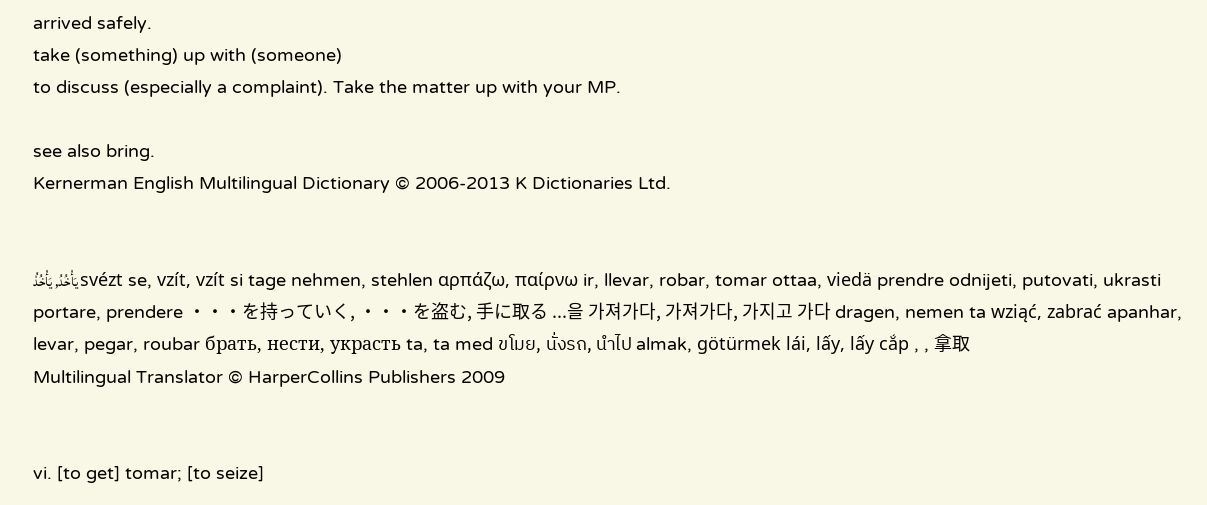arrived safely.
take (something) up with (someone)
to discuss (especially a complaint). Take the matter up with your MP.

see also bring.
Kernerman English Multilingual Dictionary © 2006-2013 K Dictionaries Ltd.


يَأْخُدُ, يَأْخُذُ svézt se, vzít, vzít si tage nehmen, stehlen αρπάζω, παίρνω ir, llevar, robar, tomar ottaa, viedä prendre odnijeti, putovati, ukrasti portare, prendere ・・・を持っていく, ・・・を盗む, 手に取る ...을 가져가다, 가져가다, 가지고 가다 dragen, nemen ta wziąć, zabrać apanhar, levar, pegar, roubar брать, нести, украсть ta, ta med ขโมย, นั่งรถ, นำไป almak, götürmek lái, lấy, lấy cắp , , 拿取
Multilingual Translator © HarperCollins Publishers 2009


vi. [to get] tomar; [to seize]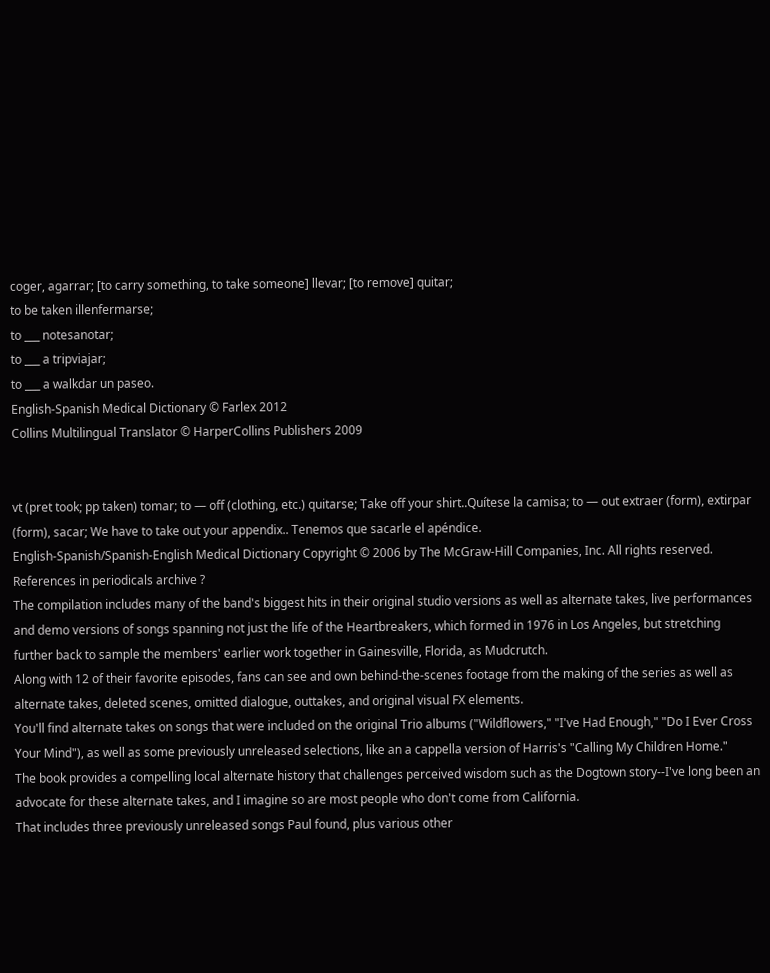coger, agarrar; [to carry something, to take someone] llevar; [to remove] quitar;
to be taken illenfermarse;
to ___ notesanotar;
to ___ a tripviajar;
to ___ a walkdar un paseo.
English-Spanish Medical Dictionary © Farlex 2012
Collins Multilingual Translator © HarperCollins Publishers 2009


vt (pret took; pp taken) tomar; to — off (clothing, etc.) quitarse; Take off your shirt..Quítese la camisa; to — out extraer (form), extirpar (form), sacar; We have to take out your appendix.. Tenemos que sacarle el apéndice.
English-Spanish/Spanish-English Medical Dictionary Copyright © 2006 by The McGraw-Hill Companies, Inc. All rights reserved.
References in periodicals archive ?
The compilation includes many of the band's biggest hits in their original studio versions as well as alternate takes, live performances and demo versions of songs spanning not just the life of the Heartbreakers, which formed in 1976 in Los Angeles, but stretching further back to sample the members' earlier work together in Gainesville, Florida, as Mudcrutch.
Along with 12 of their favorite episodes, fans can see and own behind-the-scenes footage from the making of the series as well as alternate takes, deleted scenes, omitted dialogue, outtakes, and original visual FX elements.
You'll find alternate takes on songs that were included on the original Trio albums ("Wildflowers," "I've Had Enough," "Do I Ever Cross Your Mind"), as well as some previously unreleased selections, like an a cappella version of Harris's "Calling My Children Home."
The book provides a compelling local alternate history that challenges perceived wisdom such as the Dogtown story--I've long been an advocate for these alternate takes, and I imagine so are most people who don't come from California.
That includes three previously unreleased songs Paul found, plus various other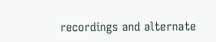recordings and alternate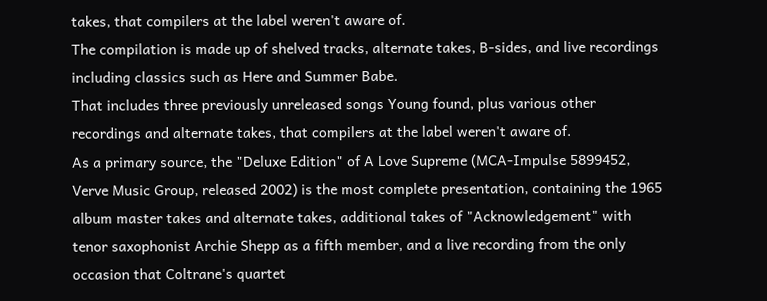takes, that compilers at the label weren't aware of.
The compilation is made up of shelved tracks, alternate takes, B-sides, and live recordings including classics such as Here and Summer Babe.
That includes three previously unreleased songs Young found, plus various other recordings and alternate takes, that compilers at the label weren't aware of.
As a primary source, the "Deluxe Edition" of A Love Supreme (MCA-Impulse 5899452, Verve Music Group, released 2002) is the most complete presentation, containing the 1965 album master takes and alternate takes, additional takes of "Acknowledgement" with tenor saxophonist Archie Shepp as a fifth member, and a live recording from the only occasion that Coltrane's quartet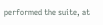performed the suite, at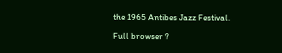the 1965 Antibes Jazz Festival.

Full browser ?